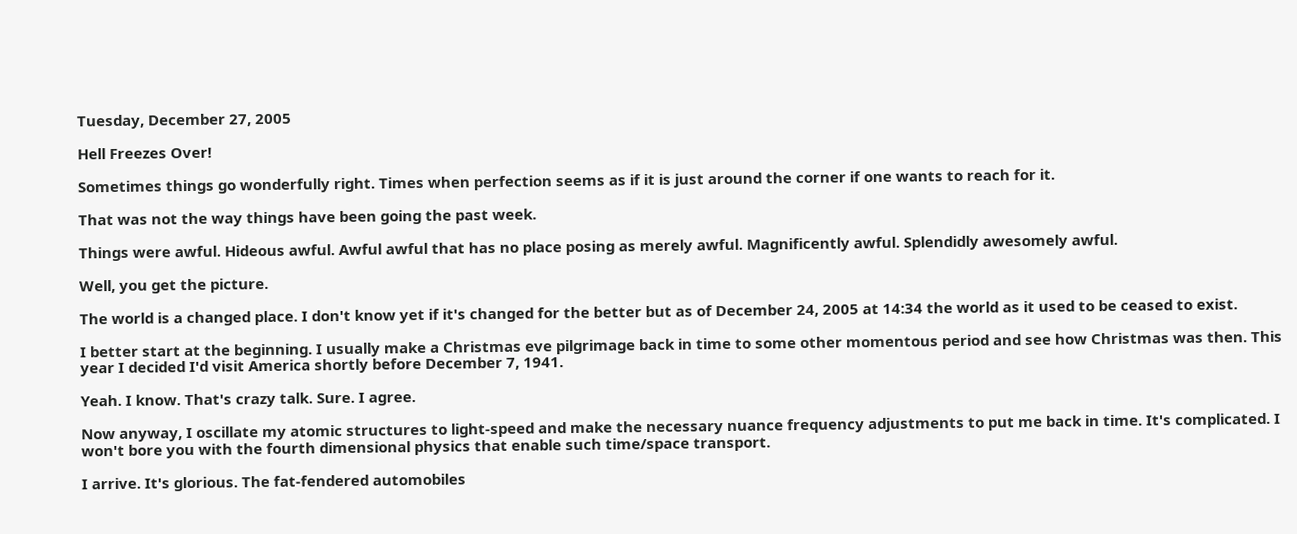Tuesday, December 27, 2005

Hell Freezes Over!

Sometimes things go wonderfully right. Times when perfection seems as if it is just around the corner if one wants to reach for it.

That was not the way things have been going the past week.

Things were awful. Hideous awful. Awful awful that has no place posing as merely awful. Magnificently awful. Splendidly awesomely awful.

Well, you get the picture.

The world is a changed place. I don't know yet if it's changed for the better but as of December 24, 2005 at 14:34 the world as it used to be ceased to exist.

I better start at the beginning. I usually make a Christmas eve pilgrimage back in time to some other momentous period and see how Christmas was then. This year I decided I'd visit America shortly before December 7, 1941.

Yeah. I know. That's crazy talk. Sure. I agree.

Now anyway, I oscillate my atomic structures to light-speed and make the necessary nuance frequency adjustments to put me back in time. It's complicated. I won't bore you with the fourth dimensional physics that enable such time/space transport.

I arrive. It's glorious. The fat-fendered automobiles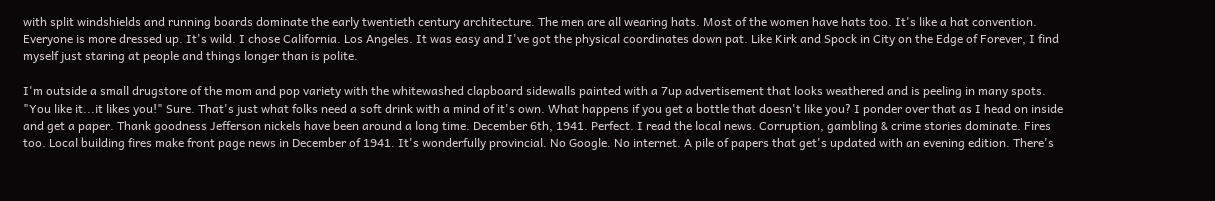with split windshields and running boards dominate the early twentieth century architecture. The men are all wearing hats. Most of the women have hats too. It's like a hat convention. Everyone is more dressed up. It's wild. I chose California. Los Angeles. It was easy and I've got the physical coordinates down pat. Like Kirk and Spock in City on the Edge of Forever, I find myself just staring at people and things longer than is polite.

I'm outside a small drugstore of the mom and pop variety with the whitewashed clapboard sidewalls painted with a 7up advertisement that looks weathered and is peeling in many spots. "You like it...it likes you!" Sure. That's just what folks need a soft drink with a mind of it's own. What happens if you get a bottle that doesn't like you? I ponder over that as I head on inside and get a paper. Thank goodness Jefferson nickels have been around a long time. December 6th, 1941. Perfect. I read the local news. Corruption, gambling & crime stories dominate. Fires too. Local building fires make front page news in December of 1941. It's wonderfully provincial. No Google. No internet. A pile of papers that get's updated with an evening edition. There's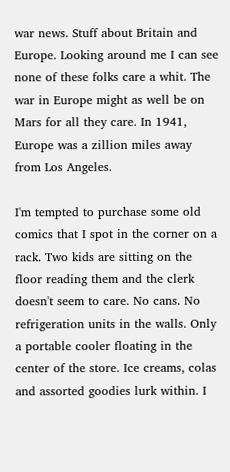war news. Stuff about Britain and Europe. Looking around me I can see none of these folks care a whit. The war in Europe might as well be on Mars for all they care. In 1941, Europe was a zillion miles away from Los Angeles.

I'm tempted to purchase some old comics that I spot in the corner on a rack. Two kids are sitting on the floor reading them and the clerk doesn't seem to care. No cans. No refrigeration units in the walls. Only a portable cooler floating in the center of the store. Ice creams, colas and assorted goodies lurk within. I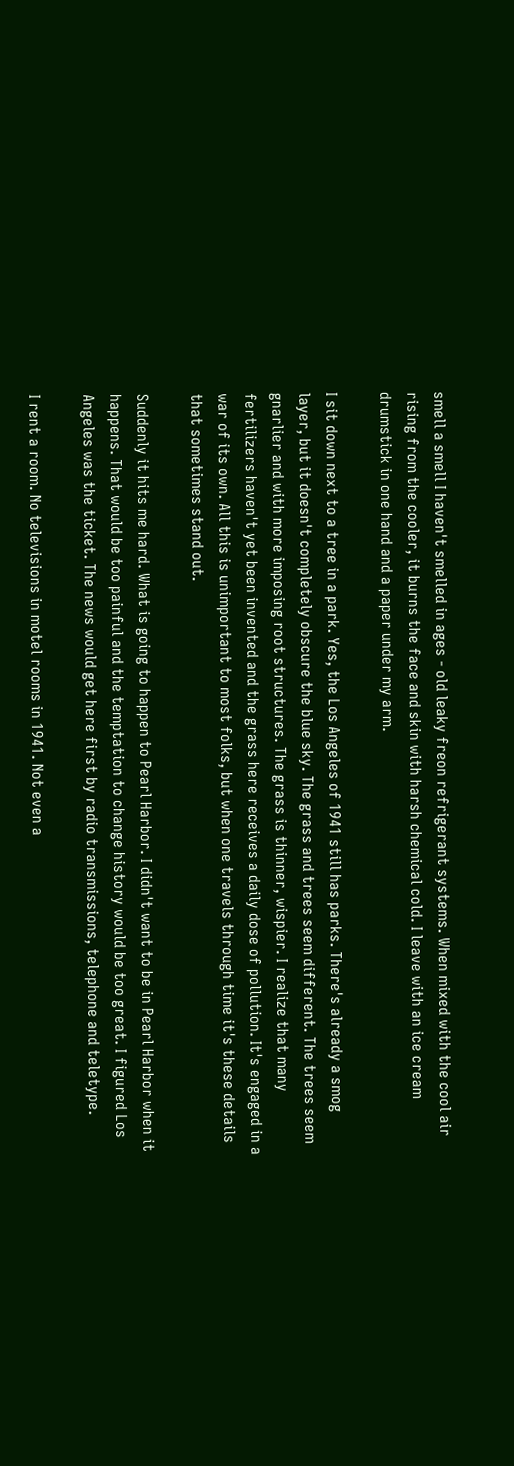smell a smell I haven't smelled in ages - old leaky freon refrigerant systems. When mixed with the cool air rising from the cooler, it burns the face and skin with harsh chemical cold. I leave with an ice cream drumstick in one hand and a paper under my arm.

I sit down next to a tree in a park. Yes, the Los Angeles of 1941 still has parks. There's already a smog layer, but it doesn't completely obscure the blue sky. The grass and trees seem different. The trees seem gnarlier and with more imposing root structures. The grass is thinner, wispier. I realize that many fertilizers haven't yet been invented and the grass here receives a daily dose of pollution. It's engaged in a war of its own. All this is unimportant to most folks, but when one travels through time it's these details that sometimes stand out.

Suddenly it hits me hard. What is going to happen to Pearl Harbor. I didn't want to be in Pearl Harbor when it happens. That would be too painful and the temptation to change history would be too great. I figured Los Angeles was the ticket. The news would get here first by radio transmissions, telephone and teletype.

I rent a room. No televisions in motel rooms in 1941. Not even a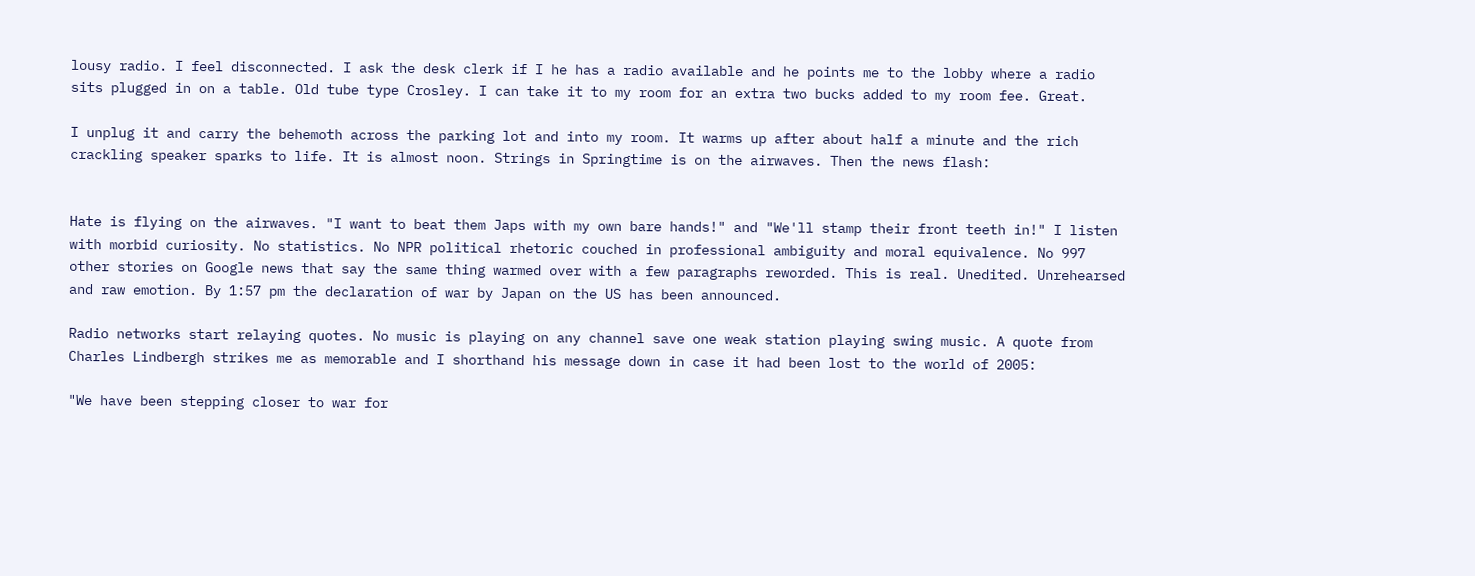lousy radio. I feel disconnected. I ask the desk clerk if I he has a radio available and he points me to the lobby where a radio sits plugged in on a table. Old tube type Crosley. I can take it to my room for an extra two bucks added to my room fee. Great.

I unplug it and carry the behemoth across the parking lot and into my room. It warms up after about half a minute and the rich crackling speaker sparks to life. It is almost noon. Strings in Springtime is on the airwaves. Then the news flash:


Hate is flying on the airwaves. "I want to beat them Japs with my own bare hands!" and "We'll stamp their front teeth in!" I listen with morbid curiosity. No statistics. No NPR political rhetoric couched in professional ambiguity and moral equivalence. No 997 other stories on Google news that say the same thing warmed over with a few paragraphs reworded. This is real. Unedited. Unrehearsed and raw emotion. By 1:57 pm the declaration of war by Japan on the US has been announced.

Radio networks start relaying quotes. No music is playing on any channel save one weak station playing swing music. A quote from Charles Lindbergh strikes me as memorable and I shorthand his message down in case it had been lost to the world of 2005:

"We have been stepping closer to war for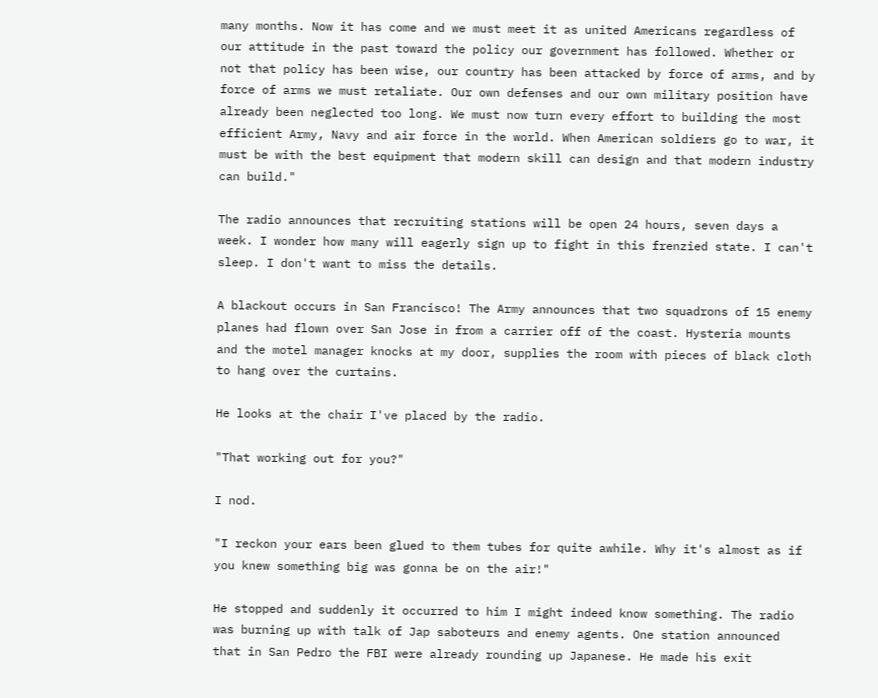many months. Now it has come and we must meet it as united Americans regardless of our attitude in the past toward the policy our government has followed. Whether or not that policy has been wise, our country has been attacked by force of arms, and by force of arms we must retaliate. Our own defenses and our own military position have already been neglected too long. We must now turn every effort to building the most efficient Army, Navy and air force in the world. When American soldiers go to war, it must be with the best equipment that modern skill can design and that modern industry can build."

The radio announces that recruiting stations will be open 24 hours, seven days a week. I wonder how many will eagerly sign up to fight in this frenzied state. I can't sleep. I don't want to miss the details.

A blackout occurs in San Francisco! The Army announces that two squadrons of 15 enemy planes had flown over San Jose in from a carrier off of the coast. Hysteria mounts and the motel manager knocks at my door, supplies the room with pieces of black cloth to hang over the curtains.

He looks at the chair I've placed by the radio.

"That working out for you?"

I nod.

"I reckon your ears been glued to them tubes for quite awhile. Why it's almost as if you knew something big was gonna be on the air!"

He stopped and suddenly it occurred to him I might indeed know something. The radio was burning up with talk of Jap saboteurs and enemy agents. One station announced that in San Pedro the FBI were already rounding up Japanese. He made his exit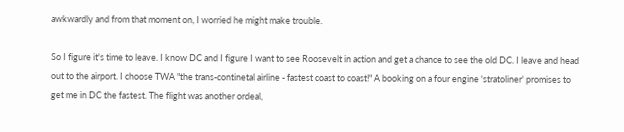awkwardly and from that moment on, I worried he might make trouble.

So I figure it's time to leave. I know DC and I figure I want to see Roosevelt in action and get a chance to see the old DC. I leave and head out to the airport. I choose TWA "the trans-continetal airline - fastest coast to coast!" A booking on a four engine 'stratoliner' promises to get me in DC the fastest. The flight was another ordeal,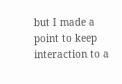but I made a point to keep interaction to a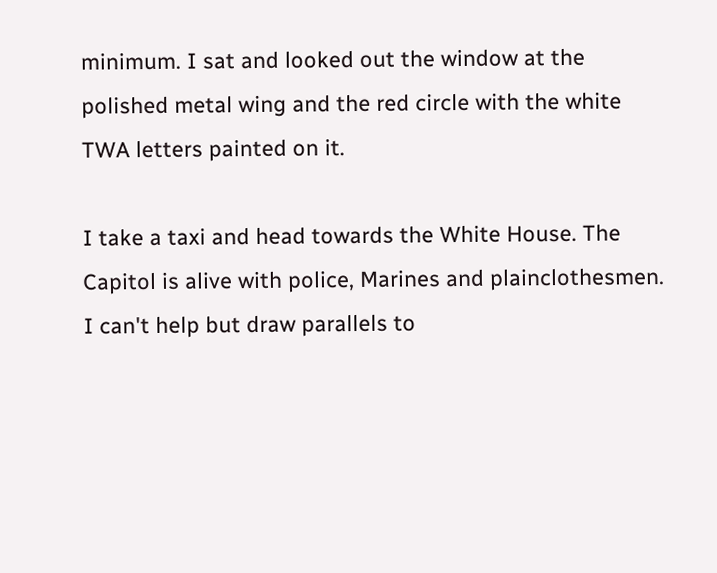minimum. I sat and looked out the window at the polished metal wing and the red circle with the white TWA letters painted on it.

I take a taxi and head towards the White House. The Capitol is alive with police, Marines and plainclothesmen. I can't help but draw parallels to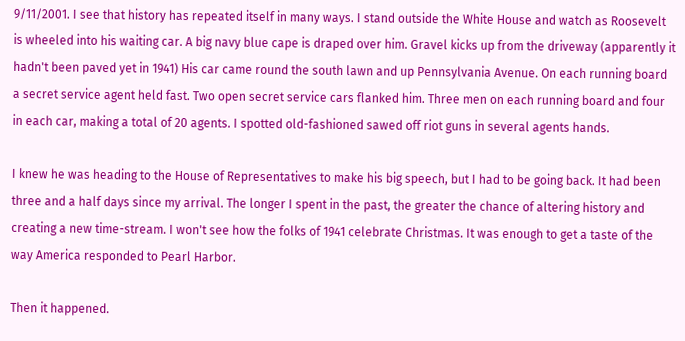9/11/2001. I see that history has repeated itself in many ways. I stand outside the White House and watch as Roosevelt is wheeled into his waiting car. A big navy blue cape is draped over him. Gravel kicks up from the driveway (apparently it hadn't been paved yet in 1941) His car came round the south lawn and up Pennsylvania Avenue. On each running board a secret service agent held fast. Two open secret service cars flanked him. Three men on each running board and four in each car, making a total of 20 agents. I spotted old-fashioned sawed off riot guns in several agents hands.

I knew he was heading to the House of Representatives to make his big speech, but I had to be going back. It had been three and a half days since my arrival. The longer I spent in the past, the greater the chance of altering history and creating a new time-stream. I won't see how the folks of 1941 celebrate Christmas. It was enough to get a taste of the way America responded to Pearl Harbor.

Then it happened.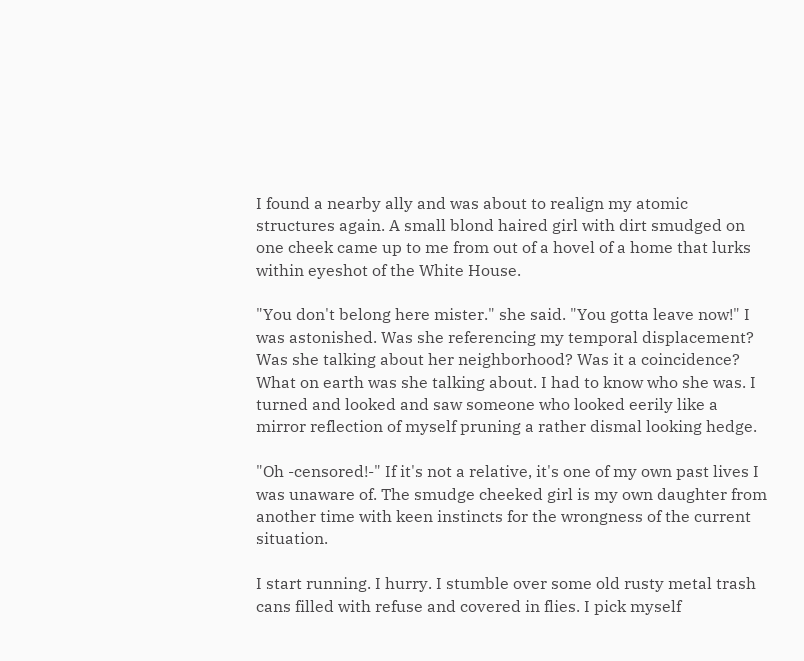I found a nearby ally and was about to realign my atomic structures again. A small blond haired girl with dirt smudged on one cheek came up to me from out of a hovel of a home that lurks within eyeshot of the White House.

"You don't belong here mister." she said. "You gotta leave now!" I was astonished. Was she referencing my temporal displacement? Was she talking about her neighborhood? Was it a coincidence? What on earth was she talking about. I had to know who she was. I turned and looked and saw someone who looked eerily like a mirror reflection of myself pruning a rather dismal looking hedge.

"Oh -censored!-" If it's not a relative, it's one of my own past lives I was unaware of. The smudge cheeked girl is my own daughter from another time with keen instincts for the wrongness of the current situation.

I start running. I hurry. I stumble over some old rusty metal trash cans filled with refuse and covered in flies. I pick myself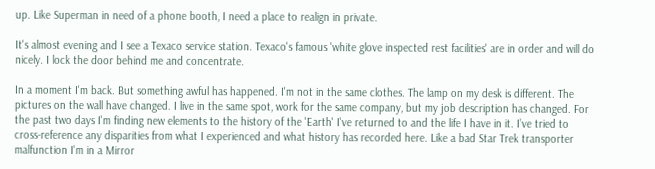up. Like Superman in need of a phone booth, I need a place to realign in private.

It's almost evening and I see a Texaco service station. Texaco's famous 'white glove inspected rest facilities' are in order and will do nicely. I lock the door behind me and concentrate.

In a moment I'm back. But something awful has happened. I'm not in the same clothes. The lamp on my desk is different. The pictures on the wall have changed. I live in the same spot, work for the same company, but my job description has changed. For the past two days I'm finding new elements to the history of the 'Earth' I've returned to and the life I have in it. I’ve tried to cross-reference any disparities from what I experienced and what history has recorded here. Like a bad Star Trek transporter malfunction I'm in a Mirror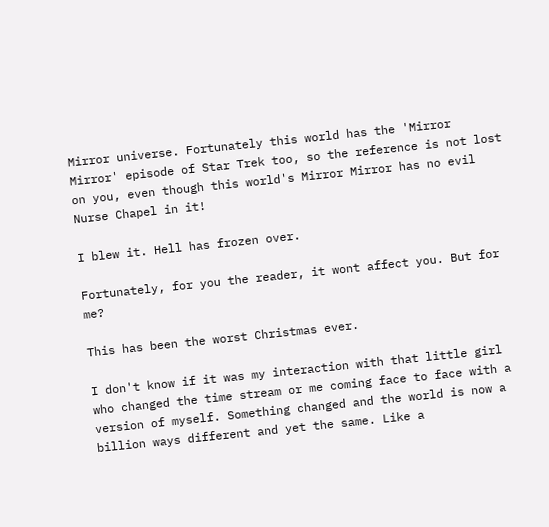Mirror universe. Fortunately this world has the 'Mirror Mirror' episode of Star Trek too, so the reference is not lost on you, even though this world's Mirror Mirror has no evil Nurse Chapel in it!

I blew it. Hell has frozen over.

Fortunately, for you the reader, it wont affect you. But for me?

This has been the worst Christmas ever.

I don't know if it was my interaction with that little girl who changed the time stream or me coming face to face with a version of myself. Something changed and the world is now a billion ways different and yet the same. Like a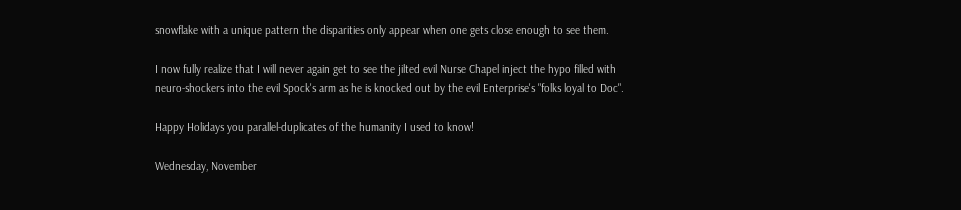snowflake with a unique pattern the disparities only appear when one gets close enough to see them.

I now fully realize that I will never again get to see the jilted evil Nurse Chapel inject the hypo filled with neuro-shockers into the evil Spock's arm as he is knocked out by the evil Enterprise's "folks loyal to Doc".

Happy Holidays you parallel-duplicates of the humanity I used to know!

Wednesday, November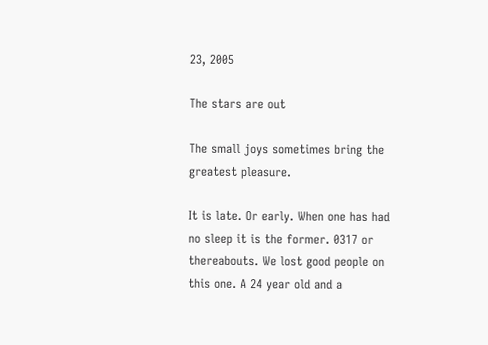23, 2005

The stars are out

The small joys sometimes bring the greatest pleasure.

It is late. Or early. When one has had no sleep it is the former. 0317 or thereabouts. We lost good people on this one. A 24 year old and a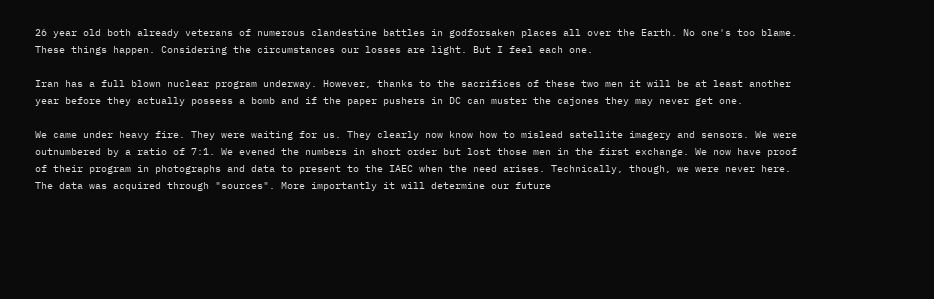26 year old both already veterans of numerous clandestine battles in godforsaken places all over the Earth. No one's too blame. These things happen. Considering the circumstances our losses are light. But I feel each one.

Iran has a full blown nuclear program underway. However, thanks to the sacrifices of these two men it will be at least another year before they actually possess a bomb and if the paper pushers in DC can muster the cajones they may never get one.

We came under heavy fire. They were waiting for us. They clearly now know how to mislead satellite imagery and sensors. We were outnumbered by a ratio of 7:1. We evened the numbers in short order but lost those men in the first exchange. We now have proof of their program in photographs and data to present to the IAEC when the need arises. Technically, though, we were never here. The data was acquired through "sources". More importantly it will determine our future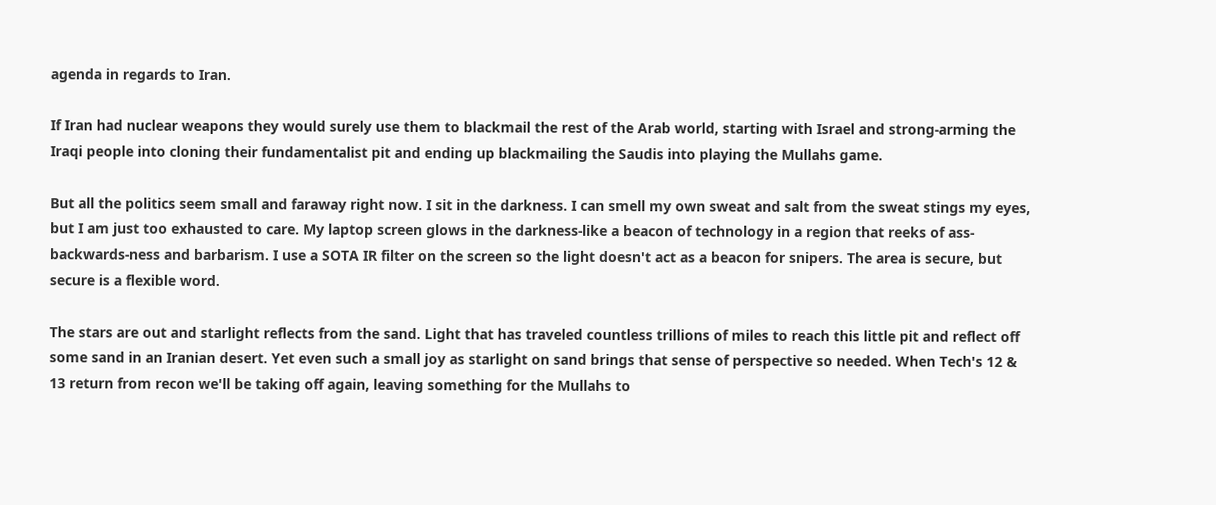agenda in regards to Iran.

If Iran had nuclear weapons they would surely use them to blackmail the rest of the Arab world, starting with Israel and strong-arming the Iraqi people into cloning their fundamentalist pit and ending up blackmailing the Saudis into playing the Mullahs game.

But all the politics seem small and faraway right now. I sit in the darkness. I can smell my own sweat and salt from the sweat stings my eyes, but I am just too exhausted to care. My laptop screen glows in the darkness-like a beacon of technology in a region that reeks of ass-backwards-ness and barbarism. I use a SOTA IR filter on the screen so the light doesn't act as a beacon for snipers. The area is secure, but secure is a flexible word.

The stars are out and starlight reflects from the sand. Light that has traveled countless trillions of miles to reach this little pit and reflect off some sand in an Iranian desert. Yet even such a small joy as starlight on sand brings that sense of perspective so needed. When Tech's 12 & 13 return from recon we'll be taking off again, leaving something for the Mullahs to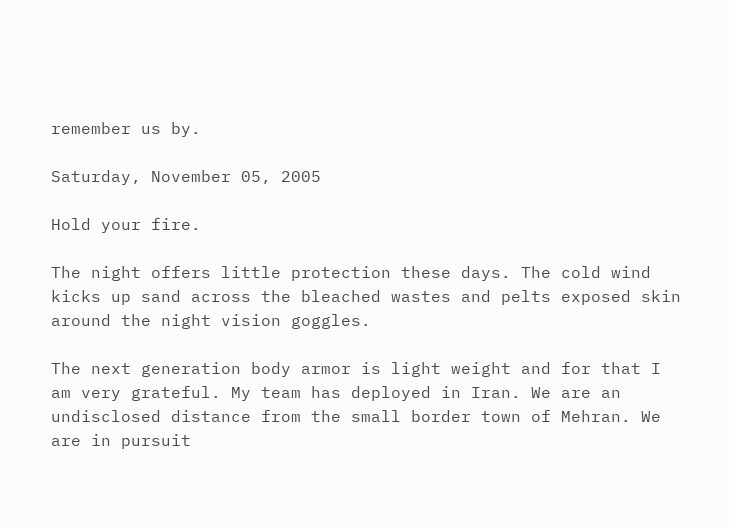remember us by.

Saturday, November 05, 2005

Hold your fire.

The night offers little protection these days. The cold wind kicks up sand across the bleached wastes and pelts exposed skin around the night vision goggles.

The next generation body armor is light weight and for that I am very grateful. My team has deployed in Iran. We are an undisclosed distance from the small border town of Mehran. We are in pursuit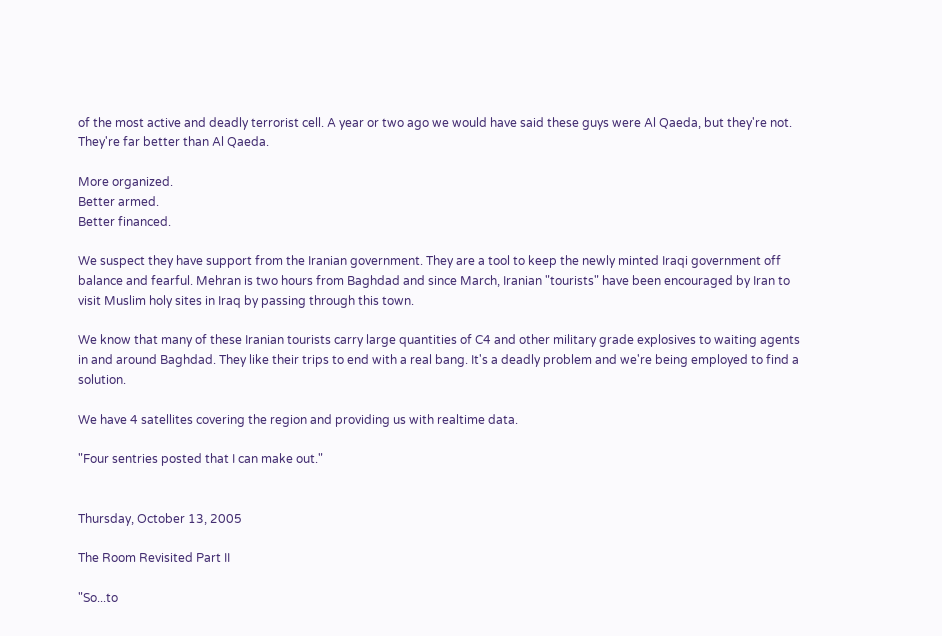of the most active and deadly terrorist cell. A year or two ago we would have said these guys were Al Qaeda, but they're not. They're far better than Al Qaeda.

More organized.
Better armed.
Better financed.

We suspect they have support from the Iranian government. They are a tool to keep the newly minted Iraqi government off balance and fearful. Mehran is two hours from Baghdad and since March, Iranian "tourists" have been encouraged by Iran to visit Muslim holy sites in Iraq by passing through this town.

We know that many of these Iranian tourists carry large quantities of C4 and other military grade explosives to waiting agents in and around Baghdad. They like their trips to end with a real bang. It's a deadly problem and we're being employed to find a solution.

We have 4 satellites covering the region and providing us with realtime data.

"Four sentries posted that I can make out."


Thursday, October 13, 2005

The Room Revisited Part II

"So...to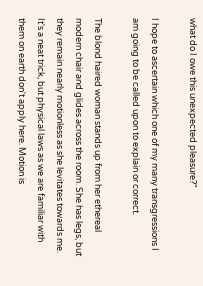what do I owe this unexpected pleasure?"

I hope to ascertain which one of my many transgressions I am going to be called upon to explain or correct.

The blond haired woman stands up from her ethereal modern chair and glides across the room. She has legs, but they remain nearly motionless as she levitates towards me. It's a neat trick, but physical laws as we are familiar with them on earth don't apply here. Motion is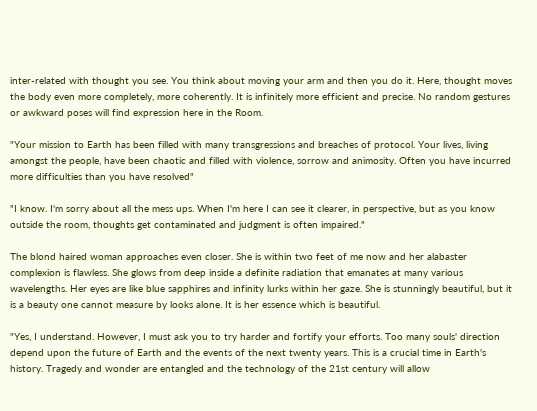inter-related with thought you see. You think about moving your arm and then you do it. Here, thought moves the body even more completely, more coherently. It is infinitely more efficient and precise. No random gestures or awkward poses will find expression here in the Room.

"Your mission to Earth has been filled with many transgressions and breaches of protocol. Your lives, living amongst the people, have been chaotic and filled with violence, sorrow and animosity. Often you have incurred more difficulties than you have resolved"

"I know. I'm sorry about all the mess ups. When I'm here I can see it clearer, in perspective, but as you know outside the room, thoughts get contaminated and judgment is often impaired."

The blond haired woman approaches even closer. She is within two feet of me now and her alabaster complexion is flawless. She glows from deep inside a definite radiation that emanates at many various wavelengths. Her eyes are like blue sapphires and infinity lurks within her gaze. She is stunningly beautiful, but it is a beauty one cannot measure by looks alone. It is her essence which is beautiful.

"Yes, I understand. However, I must ask you to try harder and fortify your efforts. Too many souls' direction depend upon the future of Earth and the events of the next twenty years. This is a crucial time in Earth's history. Tragedy and wonder are entangled and the technology of the 21st century will allow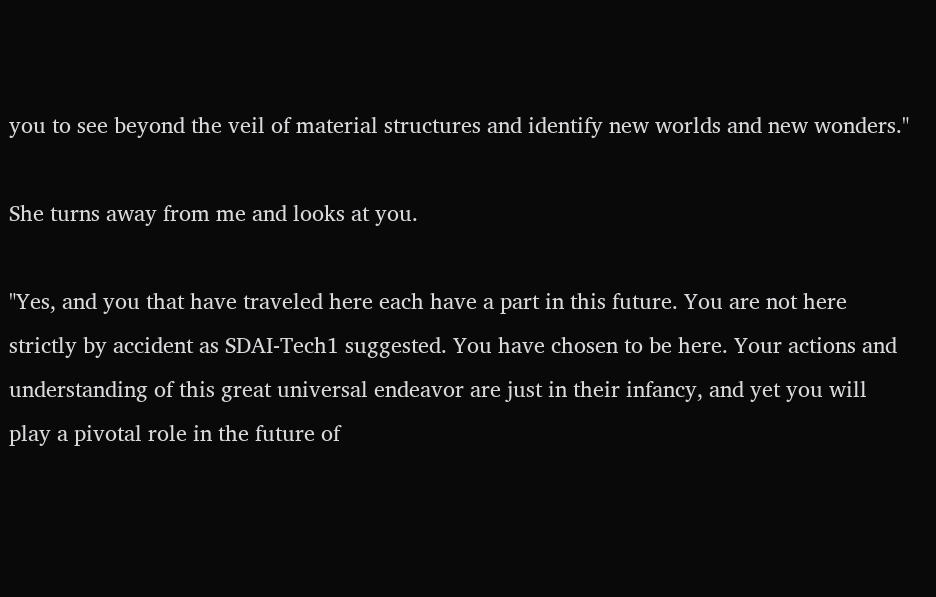you to see beyond the veil of material structures and identify new worlds and new wonders."

She turns away from me and looks at you.

"Yes, and you that have traveled here each have a part in this future. You are not here strictly by accident as SDAI-Tech1 suggested. You have chosen to be here. Your actions and understanding of this great universal endeavor are just in their infancy, and yet you will play a pivotal role in the future of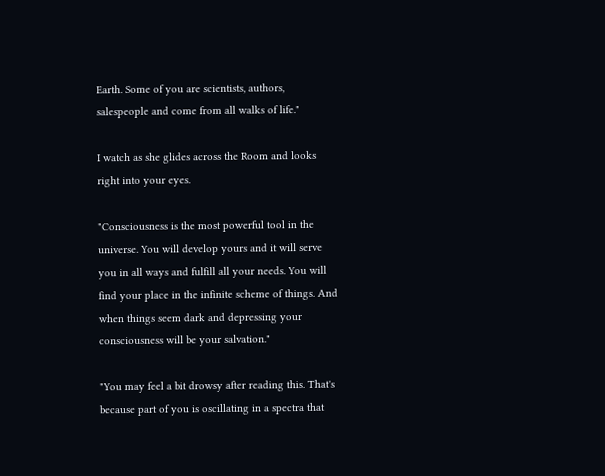Earth. Some of you are scientists, authors, salespeople and come from all walks of life."

I watch as she glides across the Room and looks right into your eyes.

"Consciousness is the most powerful tool in the universe. You will develop yours and it will serve you in all ways and fulfill all your needs. You will find your place in the infinite scheme of things. And when things seem dark and depressing your consciousness will be your salvation."

"You may feel a bit drowsy after reading this. That's because part of you is oscillating in a spectra that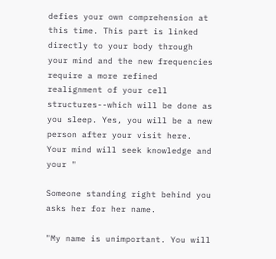defies your own comprehension at this time. This part is linked directly to your body through your mind and the new frequencies require a more refined realignment of your cell structures--which will be done as you sleep. Yes, you will be a new person after your visit here. Your mind will seek knowledge and your "

Someone standing right behind you asks her for her name.

"My name is unimportant. You will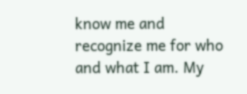know me and recognize me for who and what I am. My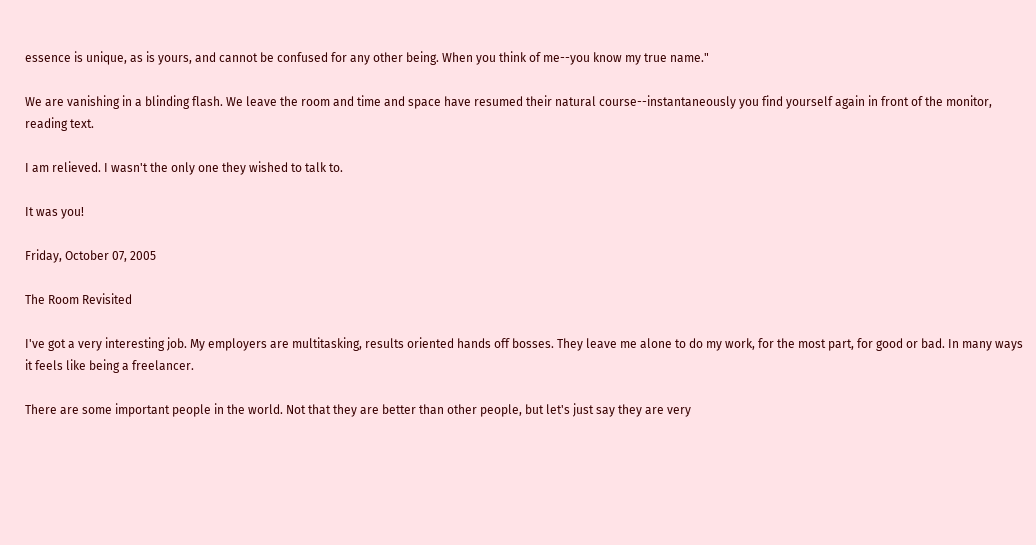essence is unique, as is yours, and cannot be confused for any other being. When you think of me--you know my true name."

We are vanishing in a blinding flash. We leave the room and time and space have resumed their natural course--instantaneously you find yourself again in front of the monitor, reading text.

I am relieved. I wasn't the only one they wished to talk to.

It was you!

Friday, October 07, 2005

The Room Revisited

I've got a very interesting job. My employers are multitasking, results oriented hands off bosses. They leave me alone to do my work, for the most part, for good or bad. In many ways it feels like being a freelancer.

There are some important people in the world. Not that they are better than other people, but let's just say they are very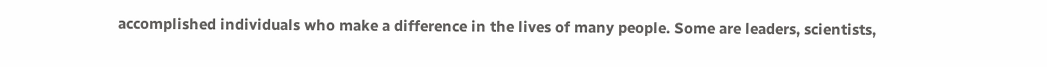accomplished individuals who make a difference in the lives of many people. Some are leaders, scientists,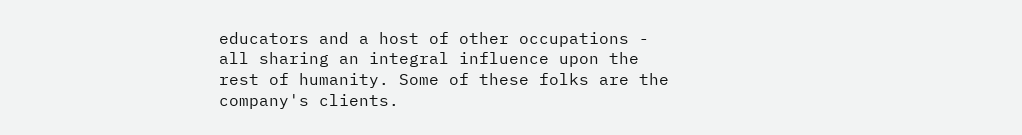educators and a host of other occupations - all sharing an integral influence upon the rest of humanity. Some of these folks are the company's clients.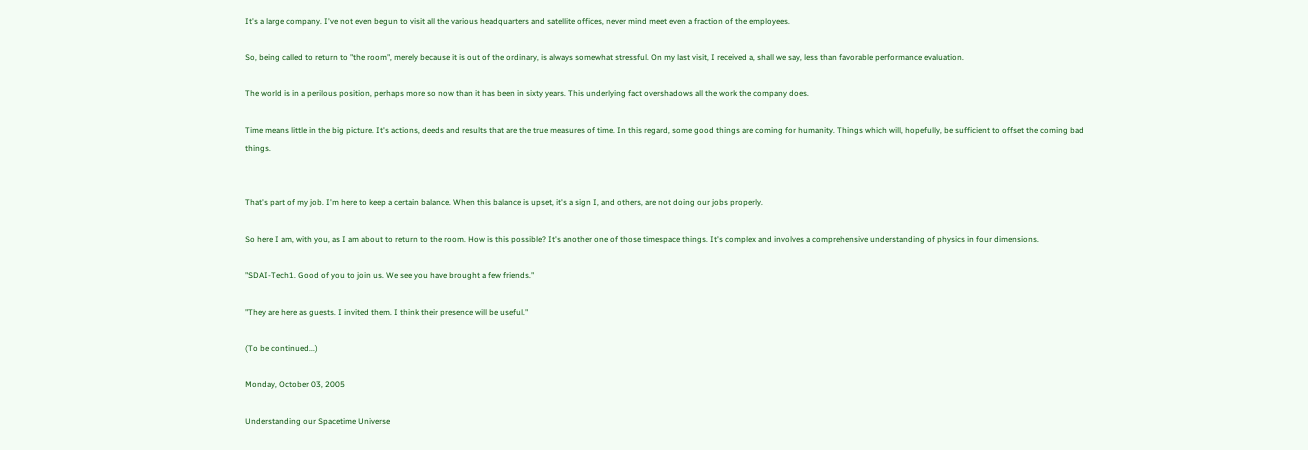It's a large company. I've not even begun to visit all the various headquarters and satellite offices, never mind meet even a fraction of the employees.

So, being called to return to "the room", merely because it is out of the ordinary, is always somewhat stressful. On my last visit, I received a, shall we say, less than favorable performance evaluation.

The world is in a perilous position, perhaps more so now than it has been in sixty years. This underlying fact overshadows all the work the company does.

Time means little in the big picture. It's actions, deeds and results that are the true measures of time. In this regard, some good things are coming for humanity. Things which will, hopefully, be sufficient to offset the coming bad things.


That's part of my job. I'm here to keep a certain balance. When this balance is upset, it's a sign I, and others, are not doing our jobs properly.

So here I am, with you, as I am about to return to the room. How is this possible? It's another one of those timespace things. It's complex and involves a comprehensive understanding of physics in four dimensions.

"SDAI-Tech1. Good of you to join us. We see you have brought a few friends."

"They are here as guests. I invited them. I think their presence will be useful."

(To be continued...)

Monday, October 03, 2005

Understanding our Spacetime Universe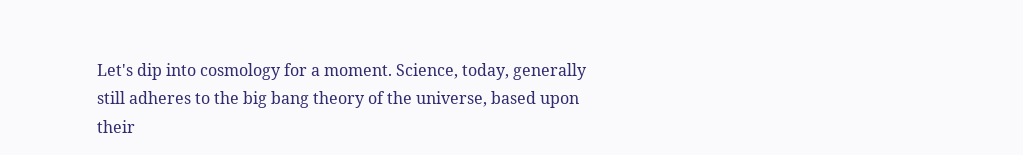Let's dip into cosmology for a moment. Science, today, generally still adheres to the big bang theory of the universe, based upon their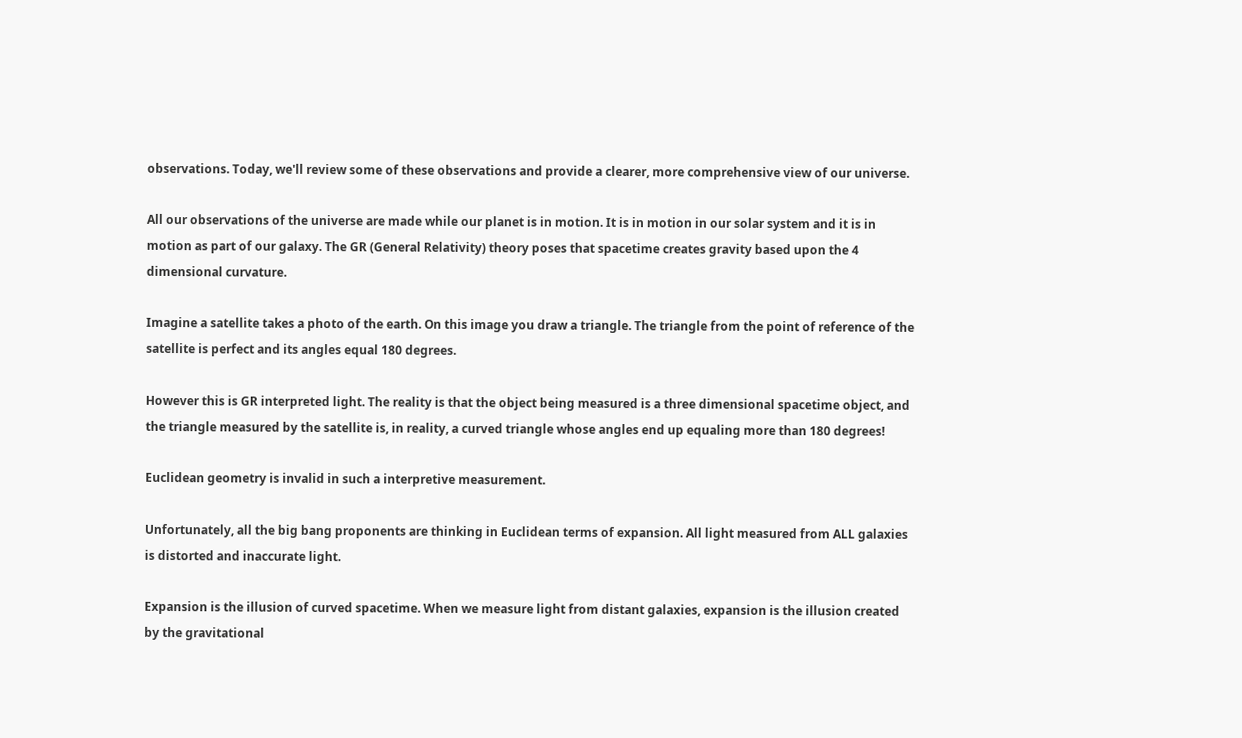observations. Today, we'll review some of these observations and provide a clearer, more comprehensive view of our universe.

All our observations of the universe are made while our planet is in motion. It is in motion in our solar system and it is in motion as part of our galaxy. The GR (General Relativity) theory poses that spacetime creates gravity based upon the 4 dimensional curvature.

Imagine a satellite takes a photo of the earth. On this image you draw a triangle. The triangle from the point of reference of the satellite is perfect and its angles equal 180 degrees.

However this is GR interpreted light. The reality is that the object being measured is a three dimensional spacetime object, and the triangle measured by the satellite is, in reality, a curved triangle whose angles end up equaling more than 180 degrees!

Euclidean geometry is invalid in such a interpretive measurement.

Unfortunately, all the big bang proponents are thinking in Euclidean terms of expansion. All light measured from ALL galaxies is distorted and inaccurate light.

Expansion is the illusion of curved spacetime. When we measure light from distant galaxies, expansion is the illusion created by the gravitational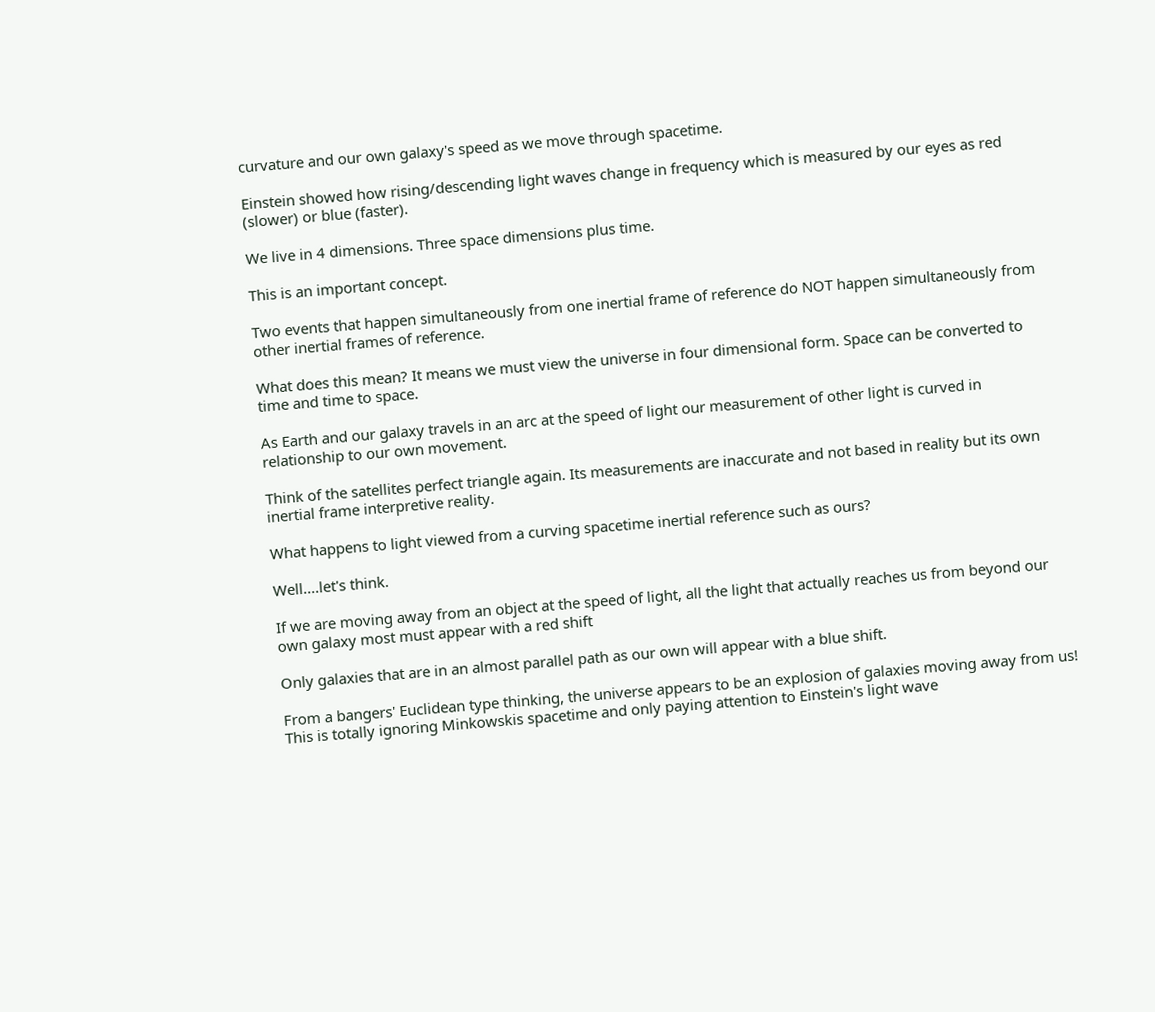curvature and our own galaxy's speed as we move through spacetime.

Einstein showed how rising/descending light waves change in frequency which is measured by our eyes as red (slower) or blue (faster).

We live in 4 dimensions. Three space dimensions plus time.

This is an important concept.

Two events that happen simultaneously from one inertial frame of reference do NOT happen simultaneously from other inertial frames of reference.

What does this mean? It means we must view the universe in four dimensional form. Space can be converted to time and time to space.

As Earth and our galaxy travels in an arc at the speed of light our measurement of other light is curved in relationship to our own movement.

Think of the satellites perfect triangle again. Its measurements are inaccurate and not based in reality but its own inertial frame interpretive reality.

What happens to light viewed from a curving spacetime inertial reference such as ours?

Well....let's think.

If we are moving away from an object at the speed of light, all the light that actually reaches us from beyond our own galaxy most must appear with a red shift

Only galaxies that are in an almost parallel path as our own will appear with a blue shift.

From a bangers' Euclidean type thinking, the universe appears to be an explosion of galaxies moving away from us! This is totally ignoring Minkowskis spacetime and only paying attention to Einstein's light wave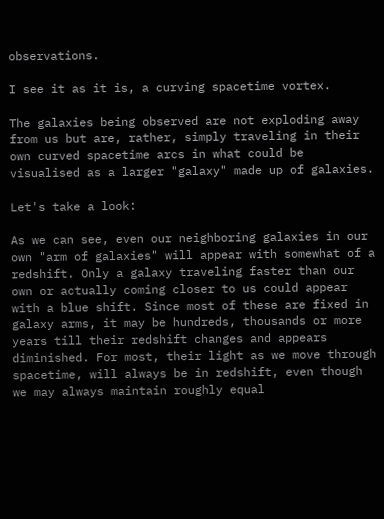observations.

I see it as it is, a curving spacetime vortex.

The galaxies being observed are not exploding away from us but are, rather, simply traveling in their own curved spacetime arcs in what could be visualised as a larger "galaxy" made up of galaxies.

Let's take a look:

As we can see, even our neighboring galaxies in our own "arm of galaxies" will appear with somewhat of a redshift. Only a galaxy traveling faster than our own or actually coming closer to us could appear with a blue shift. Since most of these are fixed in galaxy arms, it may be hundreds, thousands or more years till their redshift changes and appears diminished. For most, their light as we move through spacetime, will always be in redshift, even though we may always maintain roughly equal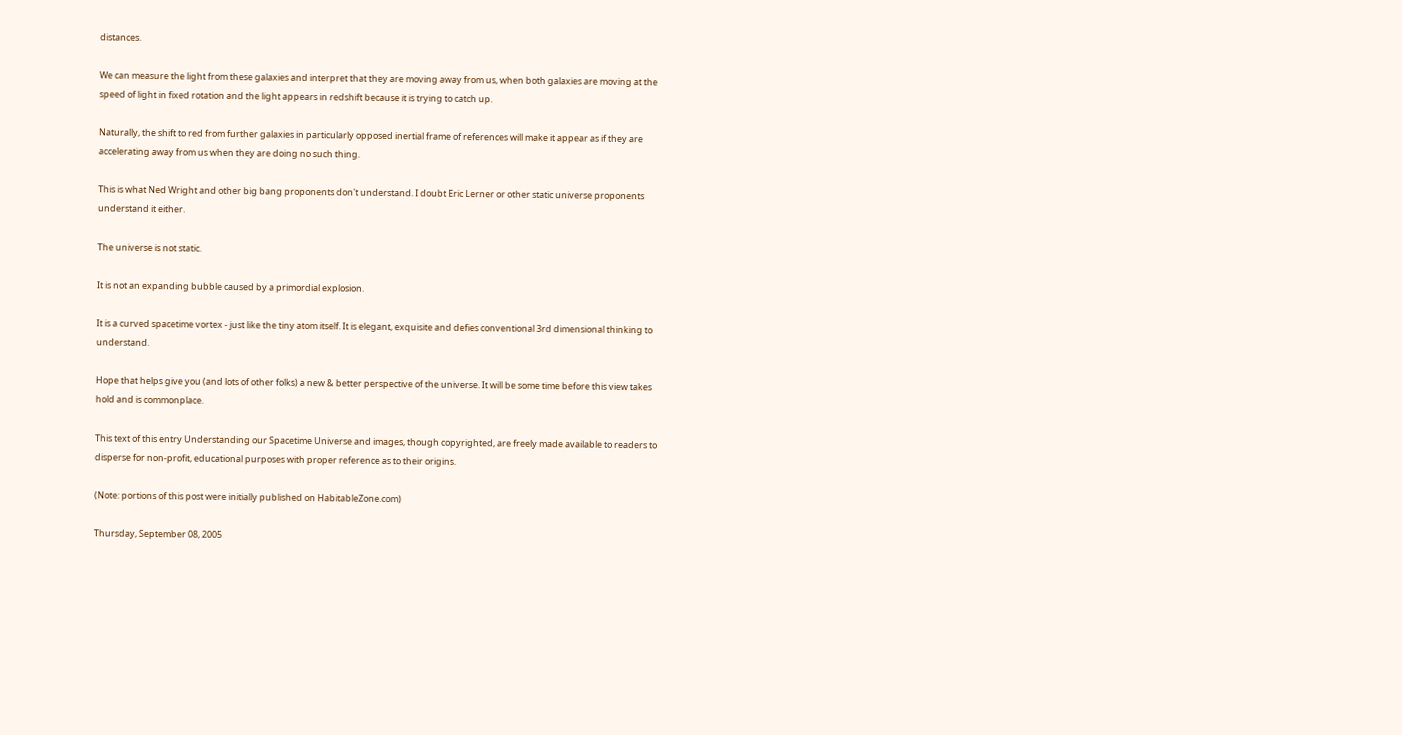distances.

We can measure the light from these galaxies and interpret that they are moving away from us, when both galaxies are moving at the speed of light in fixed rotation and the light appears in redshift because it is trying to catch up.

Naturally, the shift to red from further galaxies in particularly opposed inertial frame of references will make it appear as if they are accelerating away from us when they are doing no such thing.

This is what Ned Wright and other big bang proponents don't understand. I doubt Eric Lerner or other static universe proponents understand it either.

The universe is not static.

It is not an expanding bubble caused by a primordial explosion.

It is a curved spacetime vortex - just like the tiny atom itself. It is elegant, exquisite and defies conventional 3rd dimensional thinking to understand.

Hope that helps give you (and lots of other folks) a new & better perspective of the universe. It will be some time before this view takes hold and is commonplace.

This text of this entry Understanding our Spacetime Universe and images, though copyrighted, are freely made available to readers to disperse for non-profit, educational purposes with proper reference as to their origins.

(Note: portions of this post were initially published on HabitableZone.com)

Thursday, September 08, 2005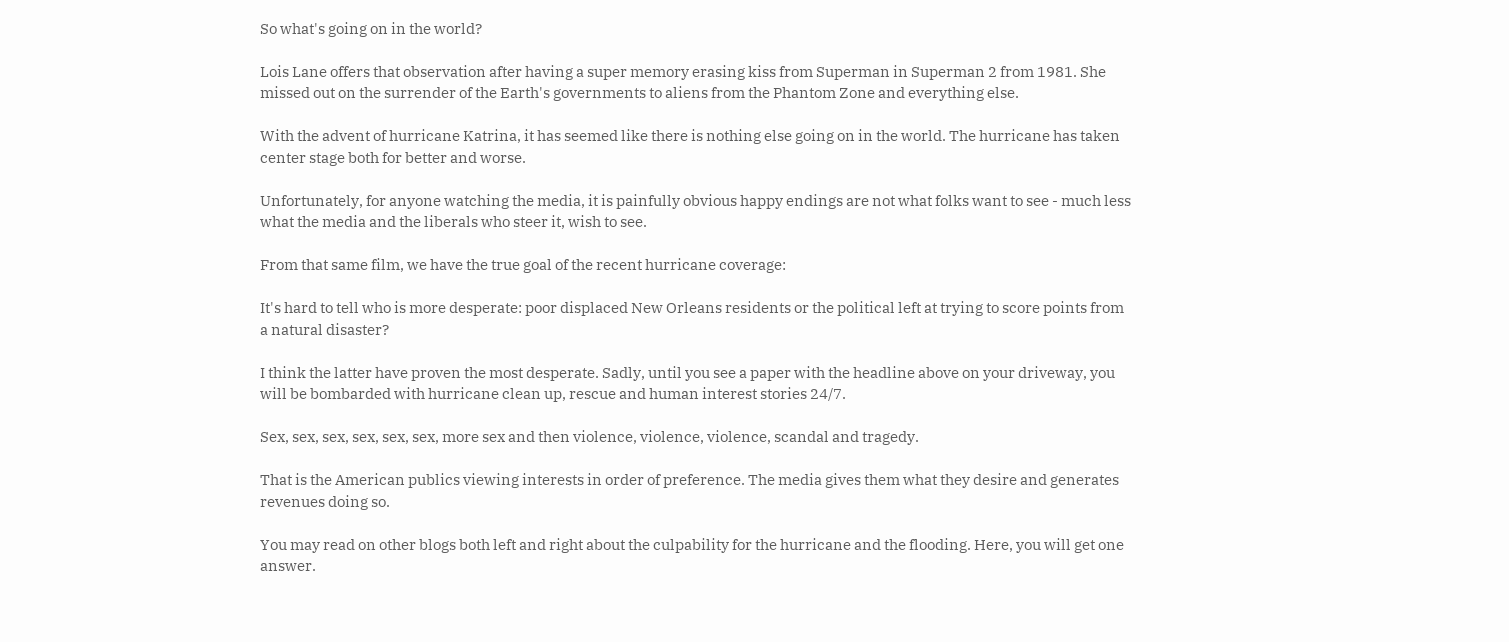So what's going on in the world?

Lois Lane offers that observation after having a super memory erasing kiss from Superman in Superman 2 from 1981. She missed out on the surrender of the Earth's governments to aliens from the Phantom Zone and everything else.

With the advent of hurricane Katrina, it has seemed like there is nothing else going on in the world. The hurricane has taken center stage both for better and worse.

Unfortunately, for anyone watching the media, it is painfully obvious happy endings are not what folks want to see - much less what the media and the liberals who steer it, wish to see.

From that same film, we have the true goal of the recent hurricane coverage:

It's hard to tell who is more desperate: poor displaced New Orleans residents or the political left at trying to score points from a natural disaster?

I think the latter have proven the most desperate. Sadly, until you see a paper with the headline above on your driveway, you will be bombarded with hurricane clean up, rescue and human interest stories 24/7.

Sex, sex, sex, sex, sex, sex, more sex and then violence, violence, violence, scandal and tragedy.

That is the American publics viewing interests in order of preference. The media gives them what they desire and generates revenues doing so.

You may read on other blogs both left and right about the culpability for the hurricane and the flooding. Here, you will get one answer.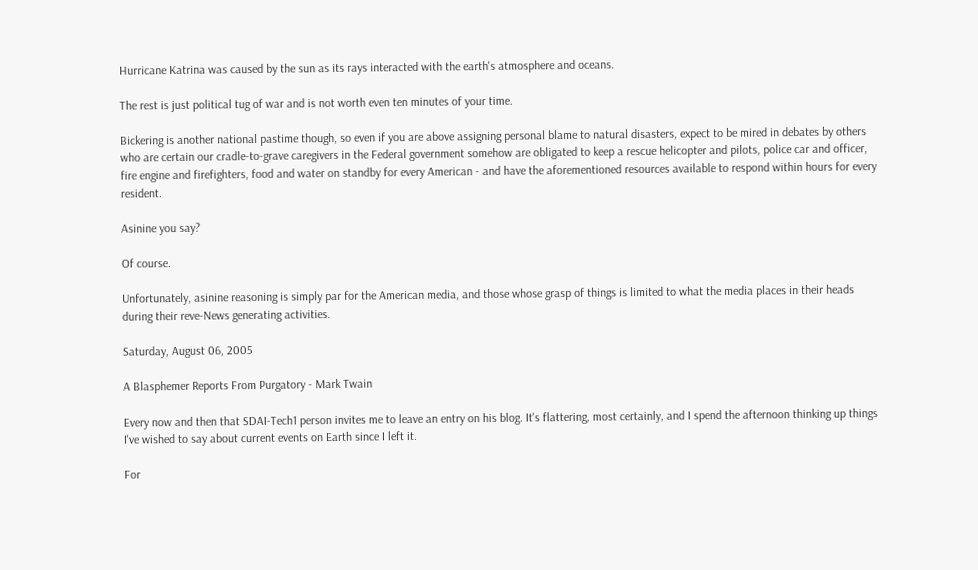Hurricane Katrina was caused by the sun as its rays interacted with the earth's atmosphere and oceans.

The rest is just political tug of war and is not worth even ten minutes of your time.

Bickering is another national pastime though, so even if you are above assigning personal blame to natural disasters, expect to be mired in debates by others who are certain our cradle-to-grave caregivers in the Federal government somehow are obligated to keep a rescue helicopter and pilots, police car and officer, fire engine and firefighters, food and water on standby for every American - and have the aforementioned resources available to respond within hours for every resident.

Asinine you say?

Of course.

Unfortunately, asinine reasoning is simply par for the American media, and those whose grasp of things is limited to what the media places in their heads during their reve-News generating activities.

Saturday, August 06, 2005

A Blasphemer Reports From Purgatory - Mark Twain

Every now and then that SDAI-Tech1 person invites me to leave an entry on his blog. It's flattering, most certainly, and I spend the afternoon thinking up things I've wished to say about current events on Earth since I left it.

For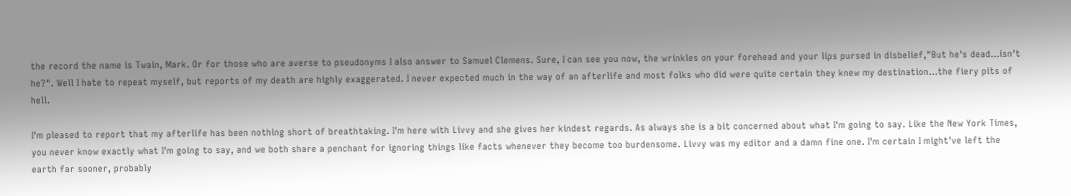the record the name is Twain, Mark. Or for those who are averse to pseudonyms I also answer to Samuel Clemens. Sure, I can see you now, the wrinkles on your forehead and your lips pursed in disbelief,"But he's dead...isn't he?". Well I hate to repeat myself, but reports of my death are highly exaggerated. I never expected much in the way of an afterlife and most folks who did were quite certain they knew my destination...the fiery pits of hell.

I'm pleased to report that my afterlife has been nothing short of breathtaking. I'm here with Livvy and she gives her kindest regards. As always she is a bit concerned about what I'm going to say. Like the New York Times, you never know exactly what I'm going to say, and we both share a penchant for ignoring things like facts whenever they become too burdensome. Livvy was my editor and a damn fine one. I'm certain I might've left the earth far sooner, probably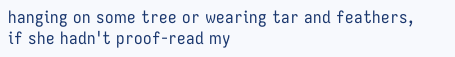hanging on some tree or wearing tar and feathers, if she hadn't proof-read my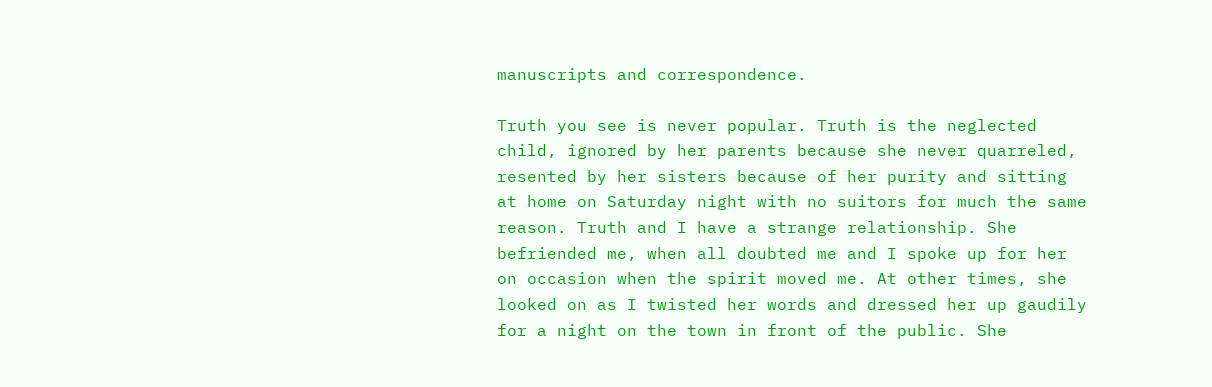manuscripts and correspondence.

Truth you see is never popular. Truth is the neglected child, ignored by her parents because she never quarreled, resented by her sisters because of her purity and sitting at home on Saturday night with no suitors for much the same reason. Truth and I have a strange relationship. She befriended me, when all doubted me and I spoke up for her on occasion when the spirit moved me. At other times, she looked on as I twisted her words and dressed her up gaudily for a night on the town in front of the public. She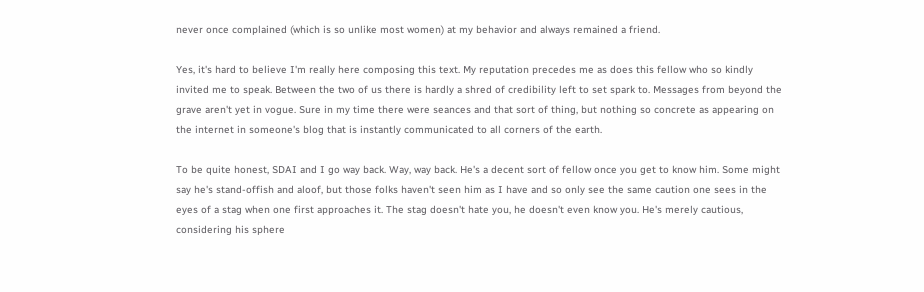never once complained (which is so unlike most women) at my behavior and always remained a friend.

Yes, it's hard to believe I'm really here composing this text. My reputation precedes me as does this fellow who so kindly invited me to speak. Between the two of us there is hardly a shred of credibility left to set spark to. Messages from beyond the grave aren't yet in vogue. Sure in my time there were seances and that sort of thing, but nothing so concrete as appearing on the internet in someone's blog that is instantly communicated to all corners of the earth.

To be quite honest, SDAI and I go way back. Way, way back. He's a decent sort of fellow once you get to know him. Some might say he's stand-offish and aloof, but those folks haven't seen him as I have and so only see the same caution one sees in the eyes of a stag when one first approaches it. The stag doesn't hate you, he doesn't even know you. He's merely cautious, considering his sphere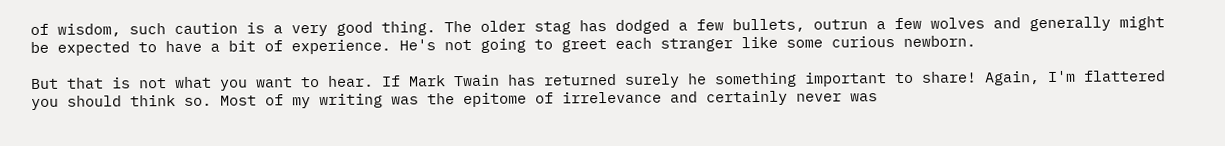of wisdom, such caution is a very good thing. The older stag has dodged a few bullets, outrun a few wolves and generally might be expected to have a bit of experience. He's not going to greet each stranger like some curious newborn.

But that is not what you want to hear. If Mark Twain has returned surely he something important to share! Again, I'm flattered you should think so. Most of my writing was the epitome of irrelevance and certainly never was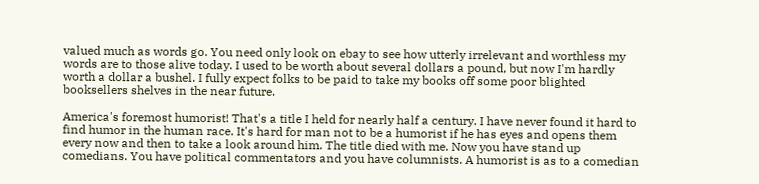valued much as words go. You need only look on ebay to see how utterly irrelevant and worthless my words are to those alive today. I used to be worth about several dollars a pound, but now I'm hardly worth a dollar a bushel. I fully expect folks to be paid to take my books off some poor blighted booksellers shelves in the near future.

America's foremost humorist! That's a title I held for nearly half a century. I have never found it hard to find humor in the human race. It's hard for man not to be a humorist if he has eyes and opens them every now and then to take a look around him. The title died with me. Now you have stand up comedians. You have political commentators and you have columnists. A humorist is as to a comedian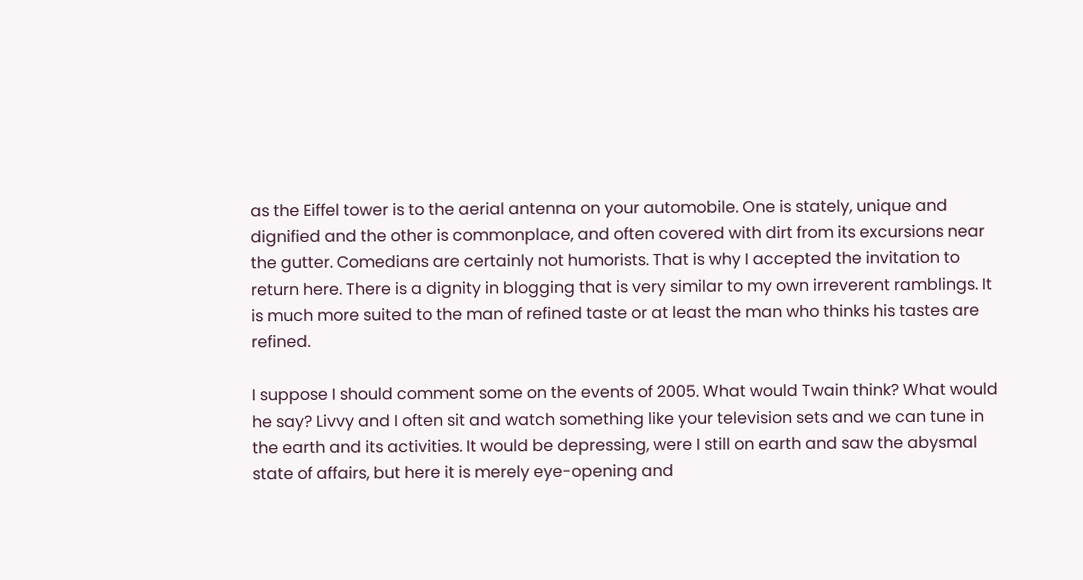as the Eiffel tower is to the aerial antenna on your automobile. One is stately, unique and dignified and the other is commonplace, and often covered with dirt from its excursions near the gutter. Comedians are certainly not humorists. That is why I accepted the invitation to return here. There is a dignity in blogging that is very similar to my own irreverent ramblings. It is much more suited to the man of refined taste or at least the man who thinks his tastes are refined.

I suppose I should comment some on the events of 2005. What would Twain think? What would he say? Livvy and I often sit and watch something like your television sets and we can tune in the earth and its activities. It would be depressing, were I still on earth and saw the abysmal state of affairs, but here it is merely eye-opening and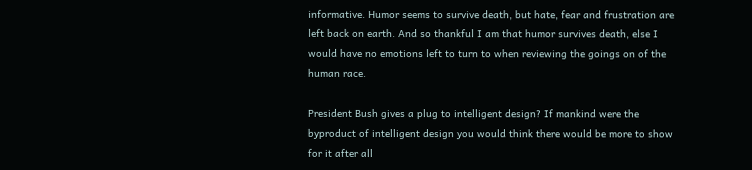informative. Humor seems to survive death, but hate, fear and frustration are left back on earth. And so thankful I am that humor survives death, else I would have no emotions left to turn to when reviewing the goings on of the human race.

President Bush gives a plug to intelligent design? If mankind were the byproduct of intelligent design you would think there would be more to show for it after all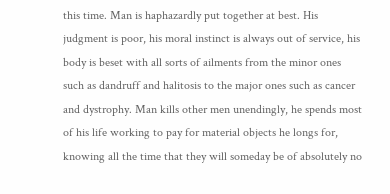this time. Man is haphazardly put together at best. His judgment is poor, his moral instinct is always out of service, his body is beset with all sorts of ailments from the minor ones such as dandruff and halitosis to the major ones such as cancer and dystrophy. Man kills other men unendingly, he spends most of his life working to pay for material objects he longs for, knowing all the time that they will someday be of absolutely no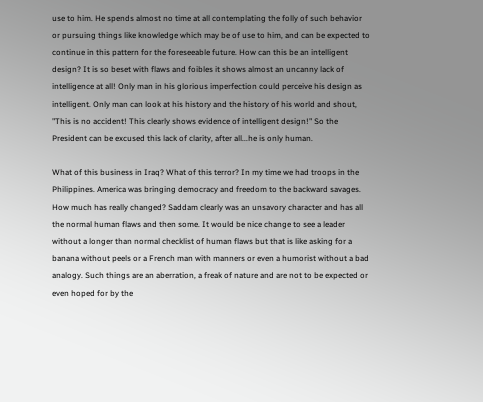use to him. He spends almost no time at all contemplating the folly of such behavior or pursuing things like knowledge which may be of use to him, and can be expected to continue in this pattern for the foreseeable future. How can this be an intelligent design? It is so beset with flaws and foibles it shows almost an uncanny lack of intelligence at all! Only man in his glorious imperfection could perceive his design as intelligent. Only man can look at his history and the history of his world and shout, "This is no accident! This clearly shows evidence of intelligent design!" So the President can be excused this lack of clarity, after all...he is only human.

What of this business in Iraq? What of this terror? In my time we had troops in the Philippines. America was bringing democracy and freedom to the backward savages. How much has really changed? Saddam clearly was an unsavory character and has all the normal human flaws and then some. It would be nice change to see a leader without a longer than normal checklist of human flaws but that is like asking for a banana without peels or a French man with manners or even a humorist without a bad analogy. Such things are an aberration, a freak of nature and are not to be expected or even hoped for by the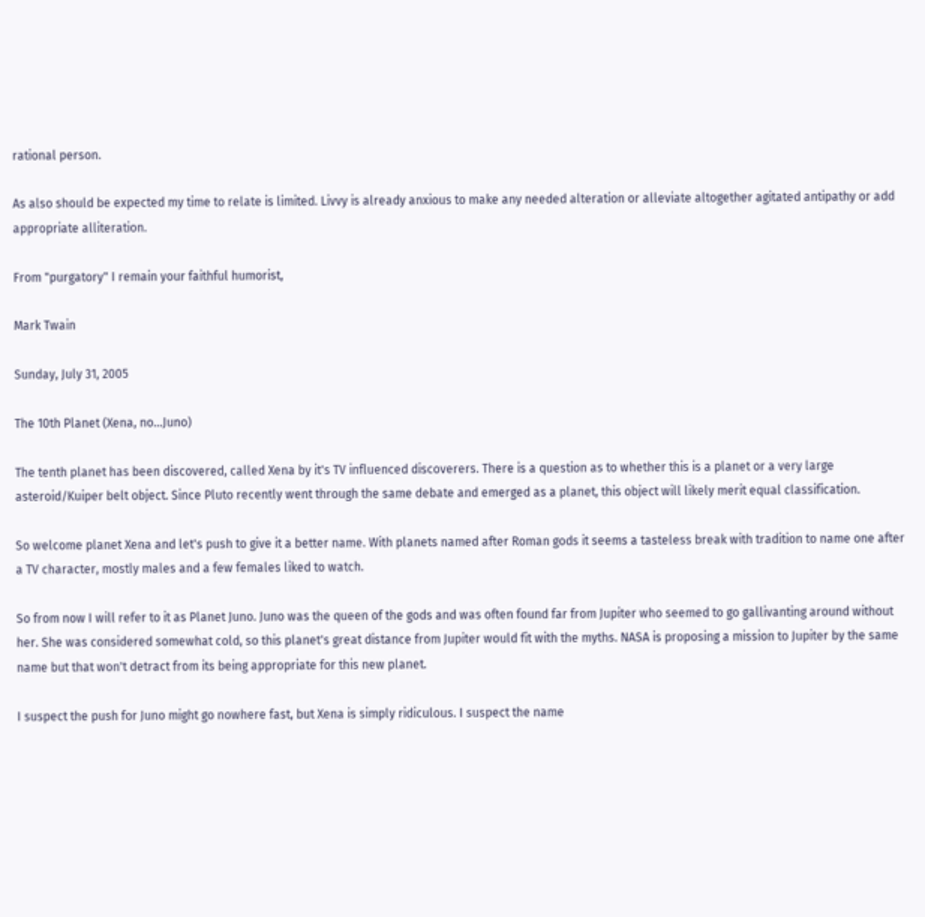rational person.

As also should be expected my time to relate is limited. Livvy is already anxious to make any needed alteration or alleviate altogether agitated antipathy or add appropriate alliteration.

From "purgatory" I remain your faithful humorist,

Mark Twain

Sunday, July 31, 2005

The 10th Planet (Xena, no...Juno)

The tenth planet has been discovered, called Xena by it's TV influenced discoverers. There is a question as to whether this is a planet or a very large asteroid/Kuiper belt object. Since Pluto recently went through the same debate and emerged as a planet, this object will likely merit equal classification.

So welcome planet Xena and let's push to give it a better name. With planets named after Roman gods it seems a tasteless break with tradition to name one after a TV character, mostly males and a few females liked to watch.

So from now I will refer to it as Planet Juno. Juno was the queen of the gods and was often found far from Jupiter who seemed to go gallivanting around without her. She was considered somewhat cold, so this planet's great distance from Jupiter would fit with the myths. NASA is proposing a mission to Jupiter by the same name but that won't detract from its being appropriate for this new planet.

I suspect the push for Juno might go nowhere fast, but Xena is simply ridiculous. I suspect the name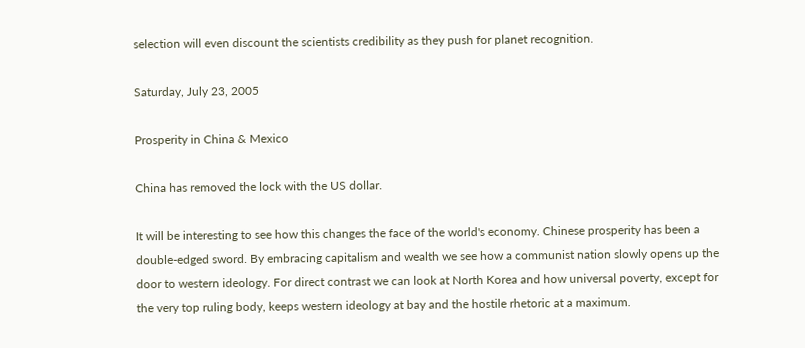selection will even discount the scientists credibility as they push for planet recognition.

Saturday, July 23, 2005

Prosperity in China & Mexico

China has removed the lock with the US dollar.

It will be interesting to see how this changes the face of the world's economy. Chinese prosperity has been a double-edged sword. By embracing capitalism and wealth we see how a communist nation slowly opens up the door to western ideology. For direct contrast we can look at North Korea and how universal poverty, except for the very top ruling body, keeps western ideology at bay and the hostile rhetoric at a maximum.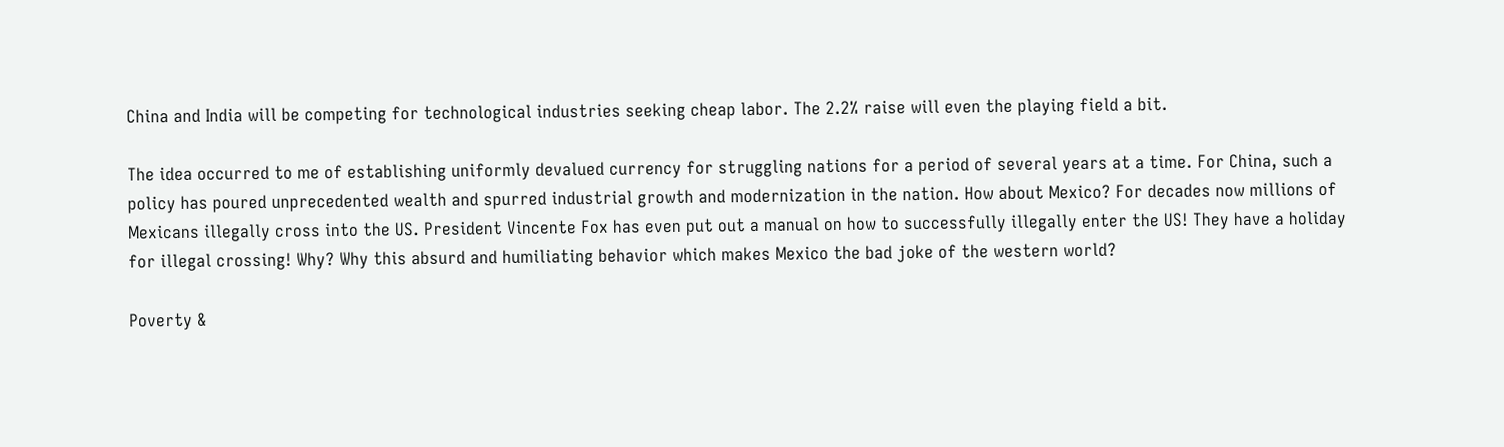China and India will be competing for technological industries seeking cheap labor. The 2.2% raise will even the playing field a bit.

The idea occurred to me of establishing uniformly devalued currency for struggling nations for a period of several years at a time. For China, such a policy has poured unprecedented wealth and spurred industrial growth and modernization in the nation. How about Mexico? For decades now millions of Mexicans illegally cross into the US. President Vincente Fox has even put out a manual on how to successfully illegally enter the US! They have a holiday for illegal crossing! Why? Why this absurd and humiliating behavior which makes Mexico the bad joke of the western world?

Poverty &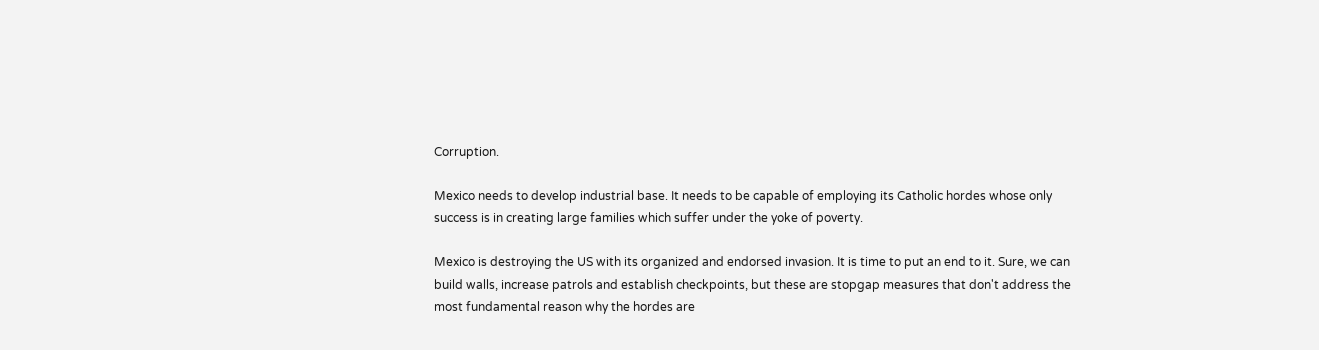Corruption.

Mexico needs to develop industrial base. It needs to be capable of employing its Catholic hordes whose only success is in creating large families which suffer under the yoke of poverty.

Mexico is destroying the US with its organized and endorsed invasion. It is time to put an end to it. Sure, we can build walls, increase patrols and establish checkpoints, but these are stopgap measures that don't address the most fundamental reason why the hordes are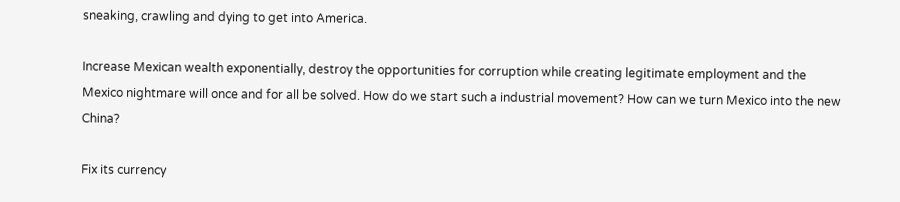sneaking, crawling and dying to get into America.

Increase Mexican wealth exponentially, destroy the opportunities for corruption while creating legitimate employment and the Mexico nightmare will once and for all be solved. How do we start such a industrial movement? How can we turn Mexico into the new China?

Fix its currency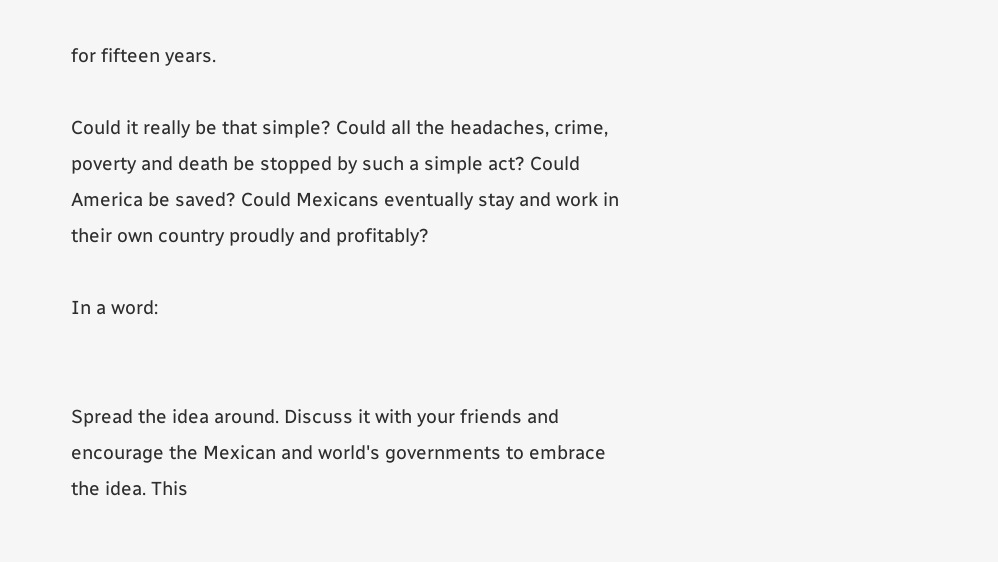for fifteen years.

Could it really be that simple? Could all the headaches, crime, poverty and death be stopped by such a simple act? Could America be saved? Could Mexicans eventually stay and work in their own country proudly and profitably?

In a word:


Spread the idea around. Discuss it with your friends and encourage the Mexican and world's governments to embrace the idea. This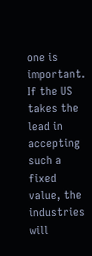one is important. If the US takes the lead in accepting such a fixed value, the industries will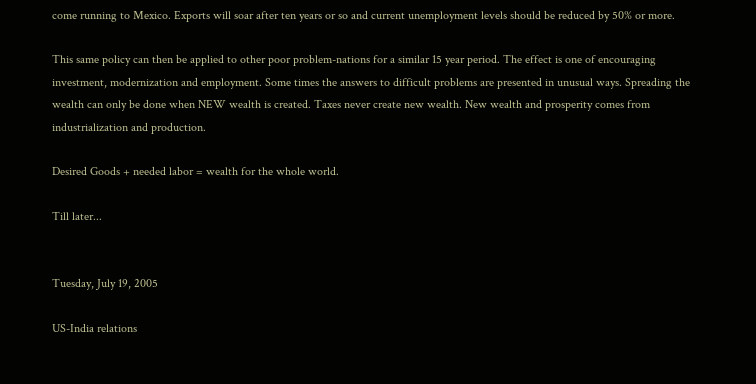come running to Mexico. Exports will soar after ten years or so and current unemployment levels should be reduced by 50% or more.

This same policy can then be applied to other poor problem-nations for a similar 15 year period. The effect is one of encouraging investment, modernization and employment. Some times the answers to difficult problems are presented in unusual ways. Spreading the wealth can only be done when NEW wealth is created. Taxes never create new wealth. New wealth and prosperity comes from industrialization and production.

Desired Goods + needed labor = wealth for the whole world.

Till later...


Tuesday, July 19, 2005

US-India relations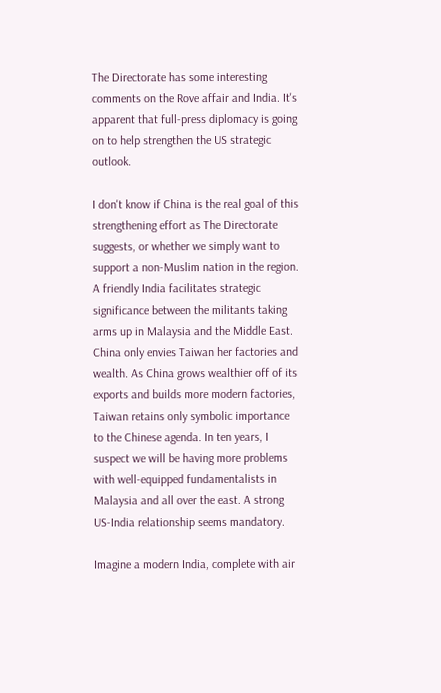The Directorate has some interesting comments on the Rove affair and India. It's apparent that full-press diplomacy is going on to help strengthen the US strategic outlook.

I don't know if China is the real goal of this strengthening effort as The Directorate suggests, or whether we simply want to support a non-Muslim nation in the region. A friendly India facilitates strategic significance between the militants taking arms up in Malaysia and the Middle East. China only envies Taiwan her factories and wealth. As China grows wealthier off of its exports and builds more modern factories, Taiwan retains only symbolic importance to the Chinese agenda. In ten years, I suspect we will be having more problems with well-equipped fundamentalists in Malaysia and all over the east. A strong US-India relationship seems mandatory.

Imagine a modern India, complete with air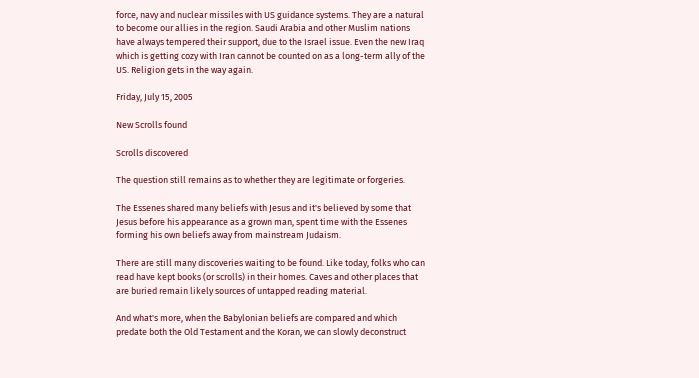force, navy and nuclear missiles with US guidance systems. They are a natural to become our allies in the region. Saudi Arabia and other Muslim nations have always tempered their support, due to the Israel issue. Even the new Iraq which is getting cozy with Iran cannot be counted on as a long-term ally of the US. Religion gets in the way again.

Friday, July 15, 2005

New Scrolls found

Scrolls discovered

The question still remains as to whether they are legitimate or forgeries.

The Essenes shared many beliefs with Jesus and it's believed by some that Jesus before his appearance as a grown man, spent time with the Essenes forming his own beliefs away from mainstream Judaism.

There are still many discoveries waiting to be found. Like today, folks who can read have kept books (or scrolls) in their homes. Caves and other places that are buried remain likely sources of untapped reading material.

And what's more, when the Babylonian beliefs are compared and which predate both the Old Testament and the Koran, we can slowly deconstruct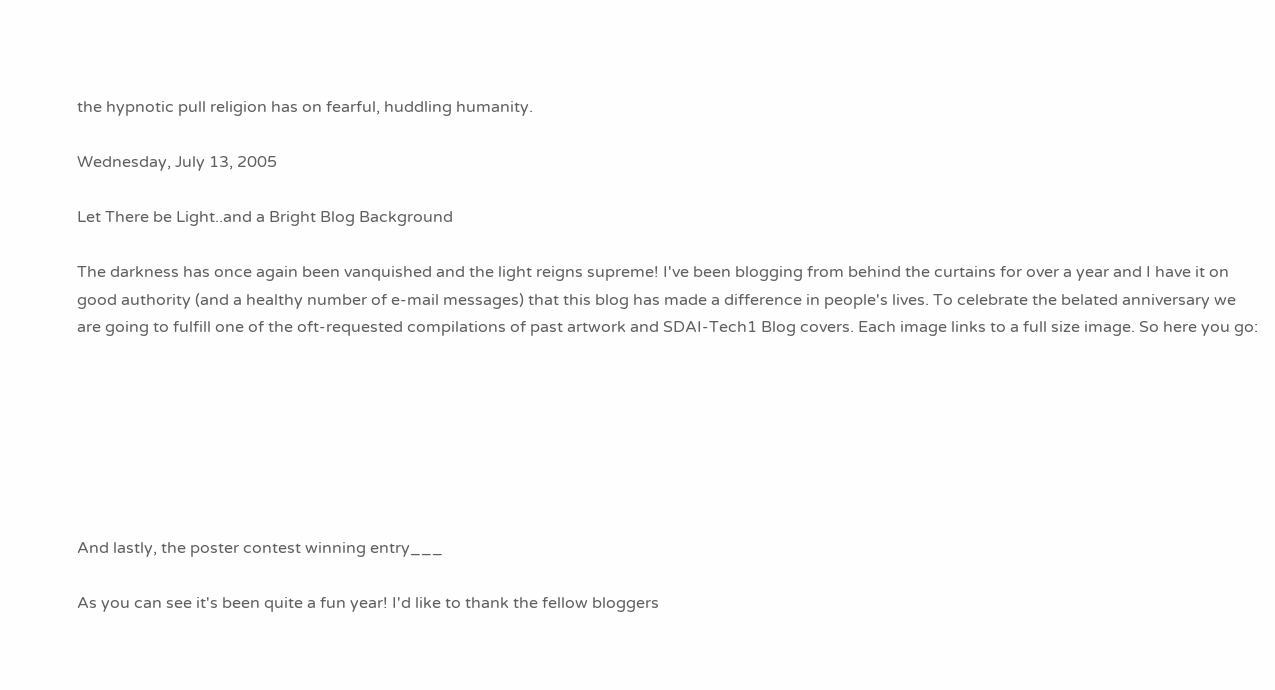the hypnotic pull religion has on fearful, huddling humanity.

Wednesday, July 13, 2005

Let There be Light..and a Bright Blog Background

The darkness has once again been vanquished and the light reigns supreme! I've been blogging from behind the curtains for over a year and I have it on good authority (and a healthy number of e-mail messages) that this blog has made a difference in people's lives. To celebrate the belated anniversary we are going to fulfill one of the oft-requested compilations of past artwork and SDAI-Tech1 Blog covers. Each image links to a full size image. So here you go:







And lastly, the poster contest winning entry___

As you can see it's been quite a fun year! I'd like to thank the fellow bloggers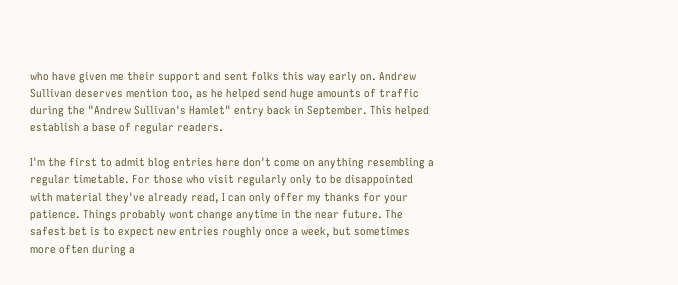who have given me their support and sent folks this way early on. Andrew Sullivan deserves mention too, as he helped send huge amounts of traffic during the "Andrew Sullivan's Hamlet" entry back in September. This helped establish a base of regular readers.

I'm the first to admit blog entries here don't come on anything resembling a regular timetable. For those who visit regularly only to be disappointed with material they've already read, I can only offer my thanks for your patience. Things probably wont change anytime in the near future. The safest bet is to expect new entries roughly once a week, but sometimes more often during a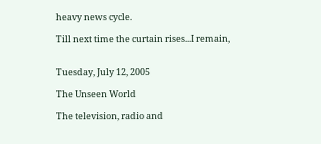heavy news cycle.

Till next time the curtain rises...I remain,


Tuesday, July 12, 2005

The Unseen World

The television, radio and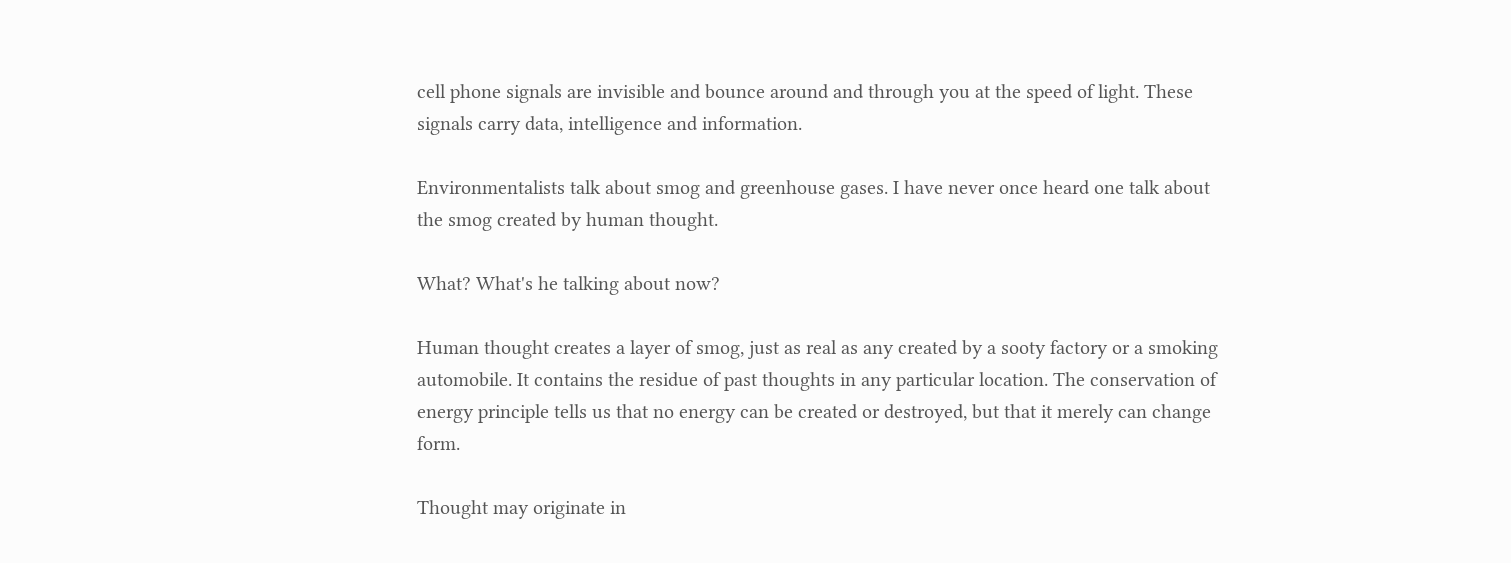cell phone signals are invisible and bounce around and through you at the speed of light. These signals carry data, intelligence and information.

Environmentalists talk about smog and greenhouse gases. I have never once heard one talk about the smog created by human thought.

What? What's he talking about now?

Human thought creates a layer of smog, just as real as any created by a sooty factory or a smoking automobile. It contains the residue of past thoughts in any particular location. The conservation of energy principle tells us that no energy can be created or destroyed, but that it merely can change form.

Thought may originate in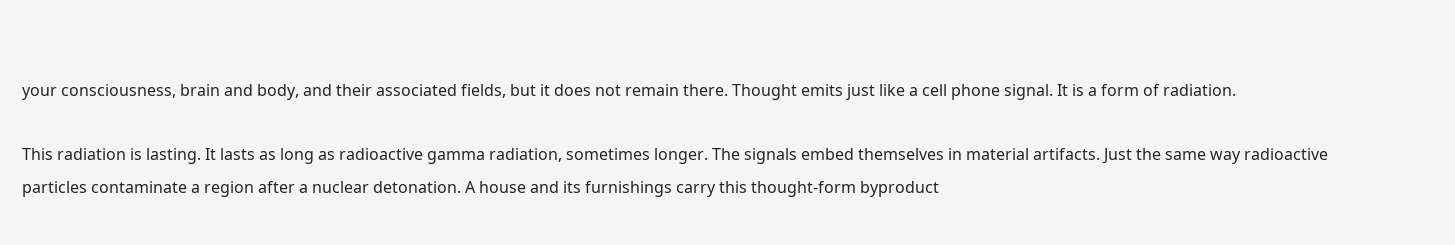your consciousness, brain and body, and their associated fields, but it does not remain there. Thought emits just like a cell phone signal. It is a form of radiation.

This radiation is lasting. It lasts as long as radioactive gamma radiation, sometimes longer. The signals embed themselves in material artifacts. Just the same way radioactive particles contaminate a region after a nuclear detonation. A house and its furnishings carry this thought-form byproduct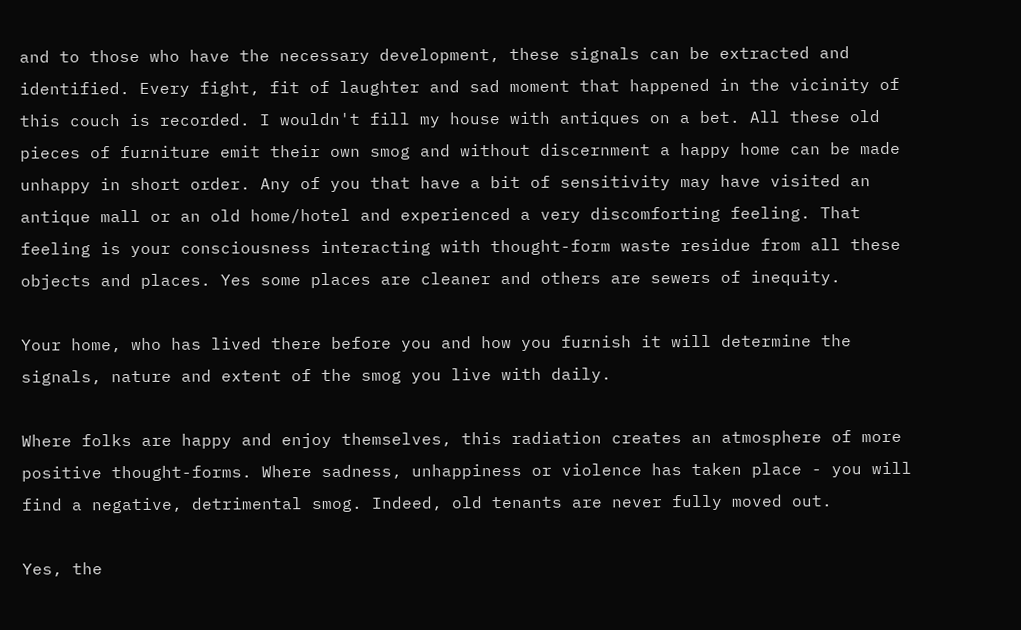and to those who have the necessary development, these signals can be extracted and identified. Every fight, fit of laughter and sad moment that happened in the vicinity of this couch is recorded. I wouldn't fill my house with antiques on a bet. All these old pieces of furniture emit their own smog and without discernment a happy home can be made unhappy in short order. Any of you that have a bit of sensitivity may have visited an antique mall or an old home/hotel and experienced a very discomforting feeling. That feeling is your consciousness interacting with thought-form waste residue from all these objects and places. Yes some places are cleaner and others are sewers of inequity.

Your home, who has lived there before you and how you furnish it will determine the signals, nature and extent of the smog you live with daily.

Where folks are happy and enjoy themselves, this radiation creates an atmosphere of more positive thought-forms. Where sadness, unhappiness or violence has taken place - you will find a negative, detrimental smog. Indeed, old tenants are never fully moved out.

Yes, the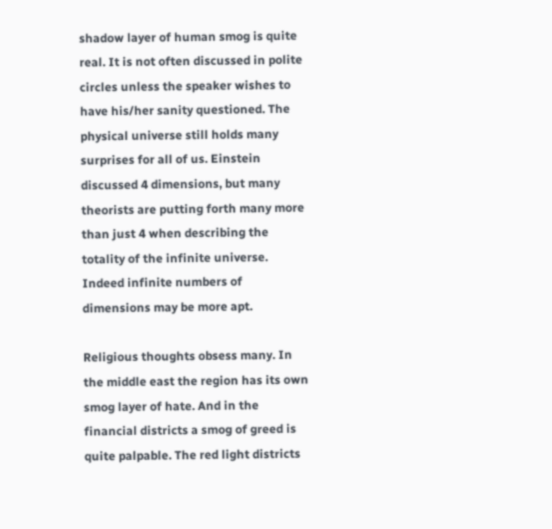shadow layer of human smog is quite real. It is not often discussed in polite circles unless the speaker wishes to have his/her sanity questioned. The physical universe still holds many surprises for all of us. Einstein discussed 4 dimensions, but many theorists are putting forth many more than just 4 when describing the totality of the infinite universe. Indeed infinite numbers of dimensions may be more apt.

Religious thoughts obsess many. In the middle east the region has its own smog layer of hate. And in the financial districts a smog of greed is quite palpable. The red light districts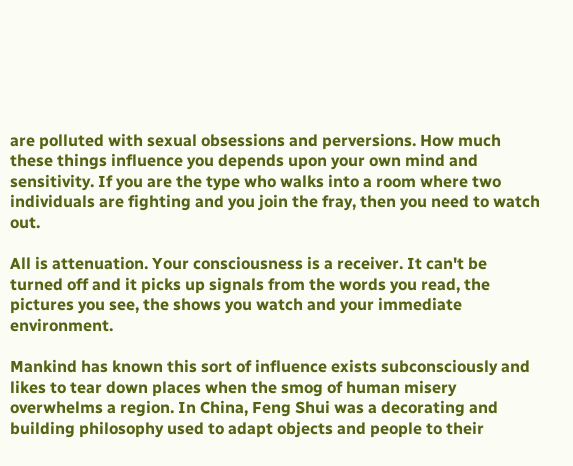are polluted with sexual obsessions and perversions. How much these things influence you depends upon your own mind and sensitivity. If you are the type who walks into a room where two individuals are fighting and you join the fray, then you need to watch out.

All is attenuation. Your consciousness is a receiver. It can't be turned off and it picks up signals from the words you read, the pictures you see, the shows you watch and your immediate environment.

Mankind has known this sort of influence exists subconsciously and likes to tear down places when the smog of human misery overwhelms a region. In China, Feng Shui was a decorating and building philosophy used to adapt objects and people to their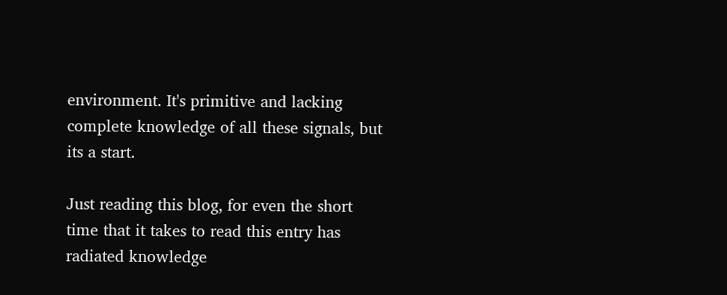environment. It's primitive and lacking complete knowledge of all these signals, but its a start.

Just reading this blog, for even the short time that it takes to read this entry has radiated knowledge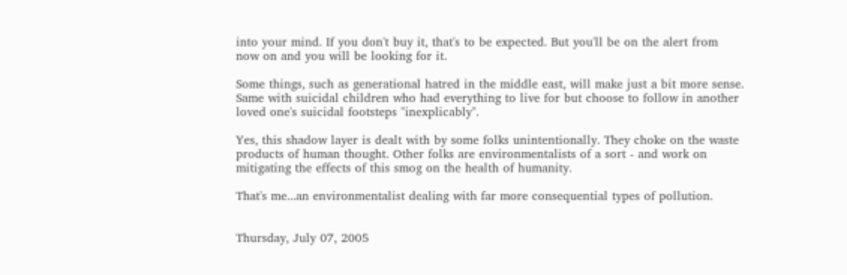into your mind. If you don't buy it, that's to be expected. But you'll be on the alert from now on and you will be looking for it.

Some things, such as generational hatred in the middle east, will make just a bit more sense. Same with suicidal children who had everything to live for but choose to follow in another loved one's suicidal footsteps "inexplicably".

Yes, this shadow layer is dealt with by some folks unintentionally. They choke on the waste products of human thought. Other folks are environmentalists of a sort - and work on mitigating the effects of this smog on the health of humanity.

That's me...an environmentalist dealing with far more consequential types of pollution.


Thursday, July 07, 2005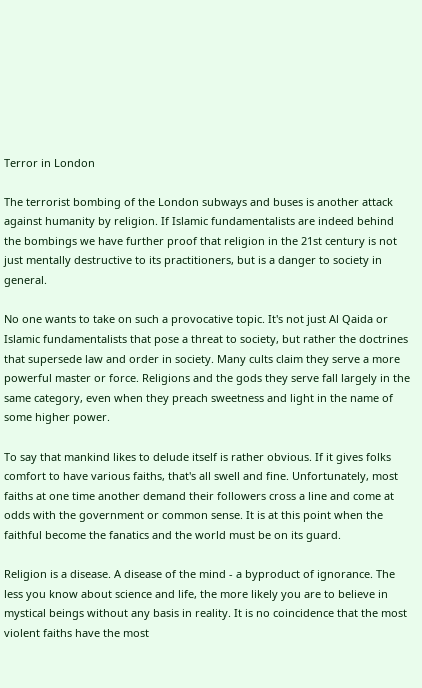Terror in London

The terrorist bombing of the London subways and buses is another attack against humanity by religion. If Islamic fundamentalists are indeed behind the bombings we have further proof that religion in the 21st century is not just mentally destructive to its practitioners, but is a danger to society in general.

No one wants to take on such a provocative topic. It's not just Al Qaida or Islamic fundamentalists that pose a threat to society, but rather the doctrines that supersede law and order in society. Many cults claim they serve a more powerful master or force. Religions and the gods they serve fall largely in the same category, even when they preach sweetness and light in the name of some higher power.

To say that mankind likes to delude itself is rather obvious. If it gives folks comfort to have various faiths, that's all swell and fine. Unfortunately, most faiths at one time another demand their followers cross a line and come at odds with the government or common sense. It is at this point when the faithful become the fanatics and the world must be on its guard.

Religion is a disease. A disease of the mind - a byproduct of ignorance. The less you know about science and life, the more likely you are to believe in mystical beings without any basis in reality. It is no coincidence that the most violent faiths have the most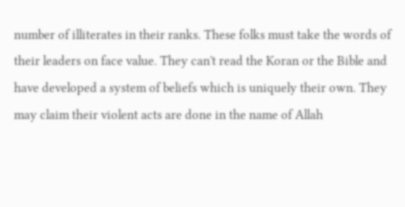number of illiterates in their ranks. These folks must take the words of their leaders on face value. They can't read the Koran or the Bible and have developed a system of beliefs which is uniquely their own. They may claim their violent acts are done in the name of Allah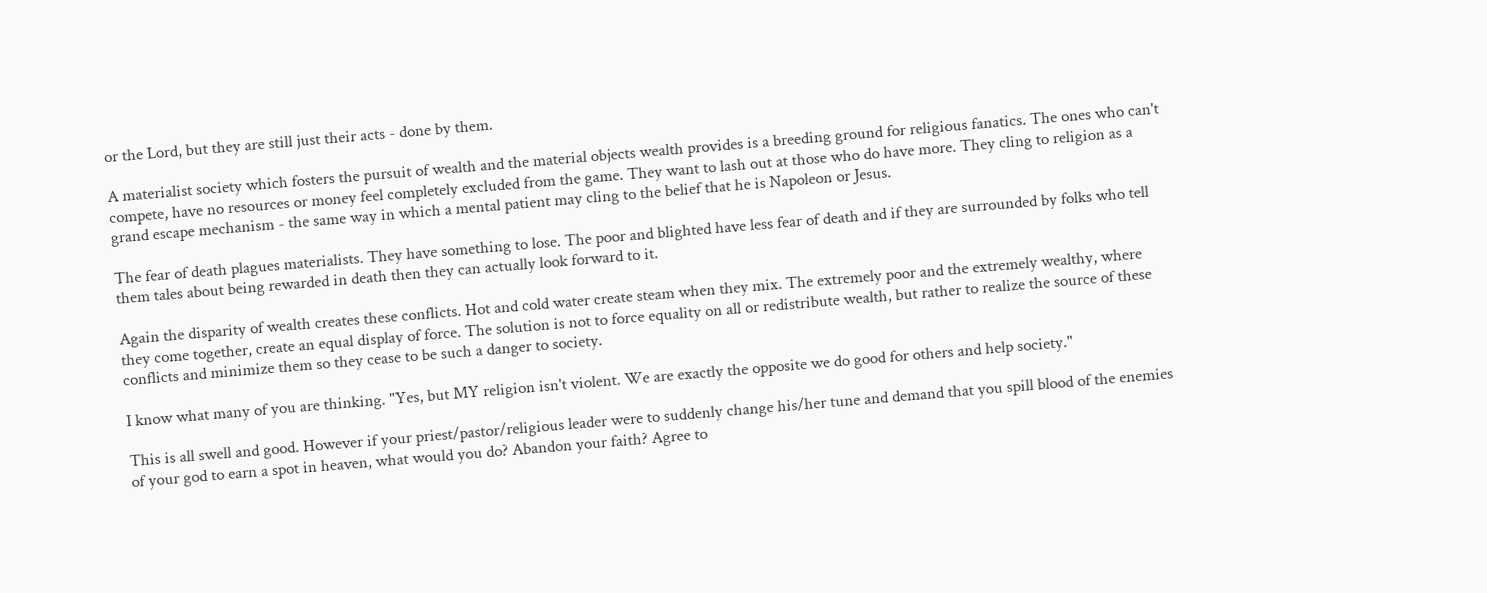or the Lord, but they are still just their acts - done by them.

A materialist society which fosters the pursuit of wealth and the material objects wealth provides is a breeding ground for religious fanatics. The ones who can't compete, have no resources or money feel completely excluded from the game. They want to lash out at those who do have more. They cling to religion as a grand escape mechanism - the same way in which a mental patient may cling to the belief that he is Napoleon or Jesus.

The fear of death plagues materialists. They have something to lose. The poor and blighted have less fear of death and if they are surrounded by folks who tell them tales about being rewarded in death then they can actually look forward to it.

Again the disparity of wealth creates these conflicts. Hot and cold water create steam when they mix. The extremely poor and the extremely wealthy, where they come together, create an equal display of force. The solution is not to force equality on all or redistribute wealth, but rather to realize the source of these conflicts and minimize them so they cease to be such a danger to society.

I know what many of you are thinking. "Yes, but MY religion isn't violent. We are exactly the opposite we do good for others and help society."

This is all swell and good. However if your priest/pastor/religious leader were to suddenly change his/her tune and demand that you spill blood of the enemies of your god to earn a spot in heaven, what would you do? Abandon your faith? Agree to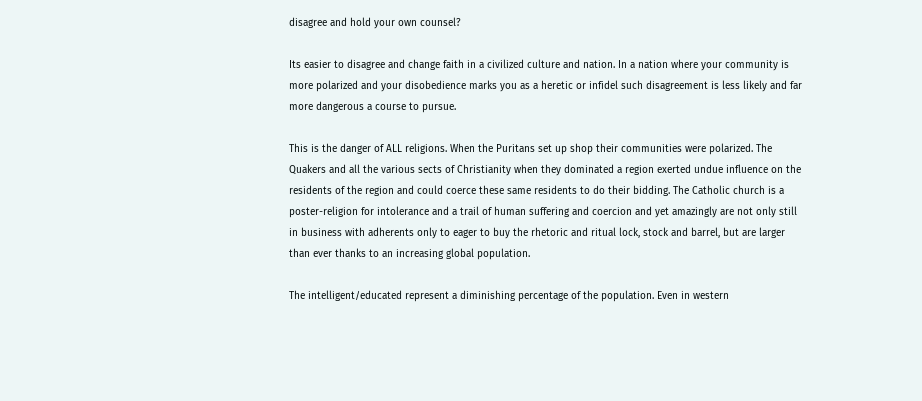disagree and hold your own counsel?

Its easier to disagree and change faith in a civilized culture and nation. In a nation where your community is more polarized and your disobedience marks you as a heretic or infidel such disagreement is less likely and far more dangerous a course to pursue.

This is the danger of ALL religions. When the Puritans set up shop their communities were polarized. The Quakers and all the various sects of Christianity when they dominated a region exerted undue influence on the residents of the region and could coerce these same residents to do their bidding. The Catholic church is a poster-religion for intolerance and a trail of human suffering and coercion and yet amazingly are not only still in business with adherents only to eager to buy the rhetoric and ritual lock, stock and barrel, but are larger than ever thanks to an increasing global population.

The intelligent/educated represent a diminishing percentage of the population. Even in western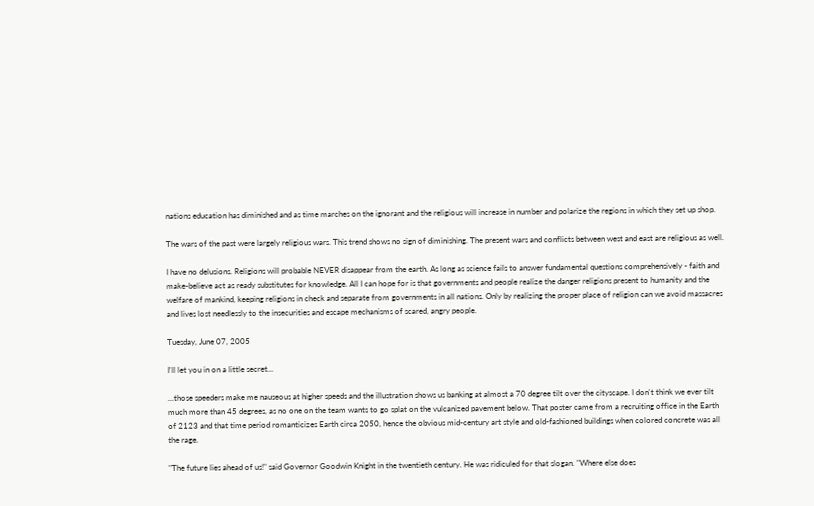nations education has diminished and as time marches on the ignorant and the religious will increase in number and polarize the regions in which they set up shop.

The wars of the past were largely religious wars. This trend shows no sign of diminishing. The present wars and conflicts between west and east are religious as well.

I have no delusions. Religions will probable NEVER disappear from the earth. As long as science fails to answer fundamental questions comprehensively - faith and make-believe act as ready substitutes for knowledge. All I can hope for is that governments and people realize the danger religions present to humanity and the welfare of mankind, keeping religions in check and separate from governments in all nations. Only by realizing the proper place of religion can we avoid massacres and lives lost needlessly to the insecurities and escape mechanisms of scared, angry people.

Tuesday, June 07, 2005

I'll let you in on a little secret...

...those speeders make me nauseous at higher speeds and the illustration shows us banking at almost a 70 degree tilt over the cityscape. I don't think we ever tilt much more than 45 degrees, as no one on the team wants to go splat on the vulcanized pavement below. That poster came from a recruiting office in the Earth of 2123 and that time period romanticizes Earth circa 2050, hence the obvious mid-century art style and old-fashioned buildings when colored concrete was all the rage.

"The future lies ahead of us!" said Governor Goodwin Knight in the twentieth century. He was ridiculed for that slogan. "Where else does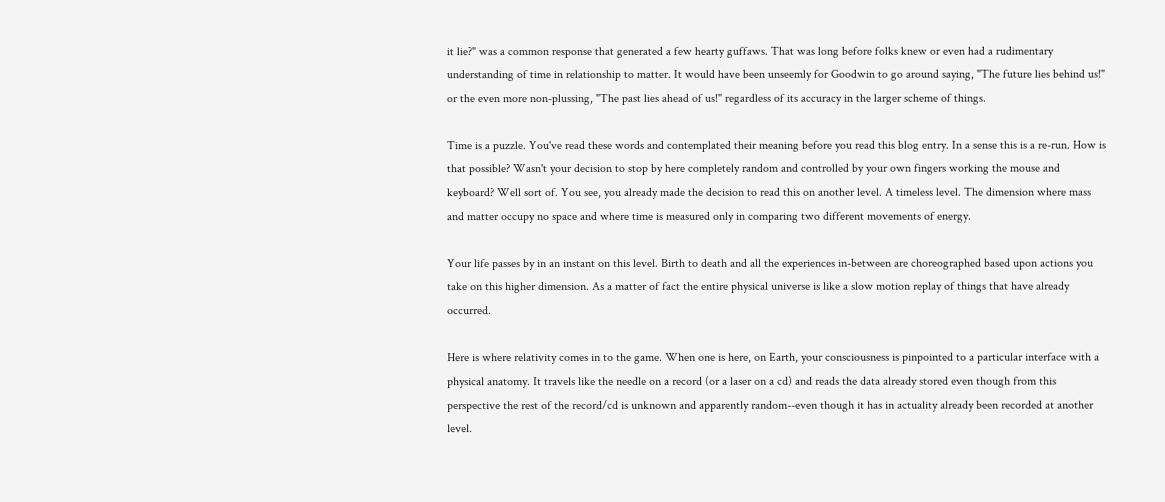it lie?" was a common response that generated a few hearty guffaws. That was long before folks knew or even had a rudimentary understanding of time in relationship to matter. It would have been unseemly for Goodwin to go around saying, "The future lies behind us!" or the even more non-plussing, "The past lies ahead of us!" regardless of its accuracy in the larger scheme of things.

Time is a puzzle. You've read these words and contemplated their meaning before you read this blog entry. In a sense this is a re-run. How is that possible? Wasn't your decision to stop by here completely random and controlled by your own fingers working the mouse and keyboard? Well sort of. You see, you already made the decision to read this on another level. A timeless level. The dimension where mass and matter occupy no space and where time is measured only in comparing two different movements of energy.

Your life passes by in an instant on this level. Birth to death and all the experiences in-between are choreographed based upon actions you take on this higher dimension. As a matter of fact the entire physical universe is like a slow motion replay of things that have already occurred.

Here is where relativity comes in to the game. When one is here, on Earth, your consciousness is pinpointed to a particular interface with a physical anatomy. It travels like the needle on a record (or a laser on a cd) and reads the data already stored even though from this perspective the rest of the record/cd is unknown and apparently random--even though it has in actuality already been recorded at another level.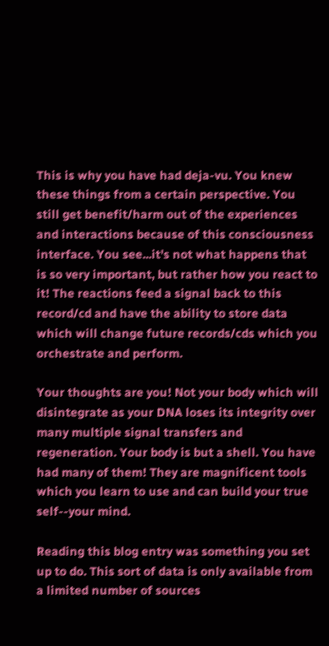This is why you have had deja-vu. You knew these things from a certain perspective. You still get benefit/harm out of the experiences and interactions because of this consciousness interface. You see...it's not what happens that is so very important, but rather how you react to it! The reactions feed a signal back to this record/cd and have the ability to store data which will change future records/cds which you orchestrate and perform.

Your thoughts are you! Not your body which will disintegrate as your DNA loses its integrity over many multiple signal transfers and regeneration. Your body is but a shell. You have had many of them! They are magnificent tools which you learn to use and can build your true self--your mind.

Reading this blog entry was something you set up to do. This sort of data is only available from a limited number of sources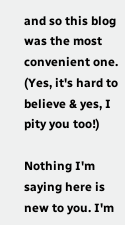and so this blog was the most convenient one. (Yes, it's hard to believe & yes, I pity you too!)

Nothing I'm saying here is new to you. I'm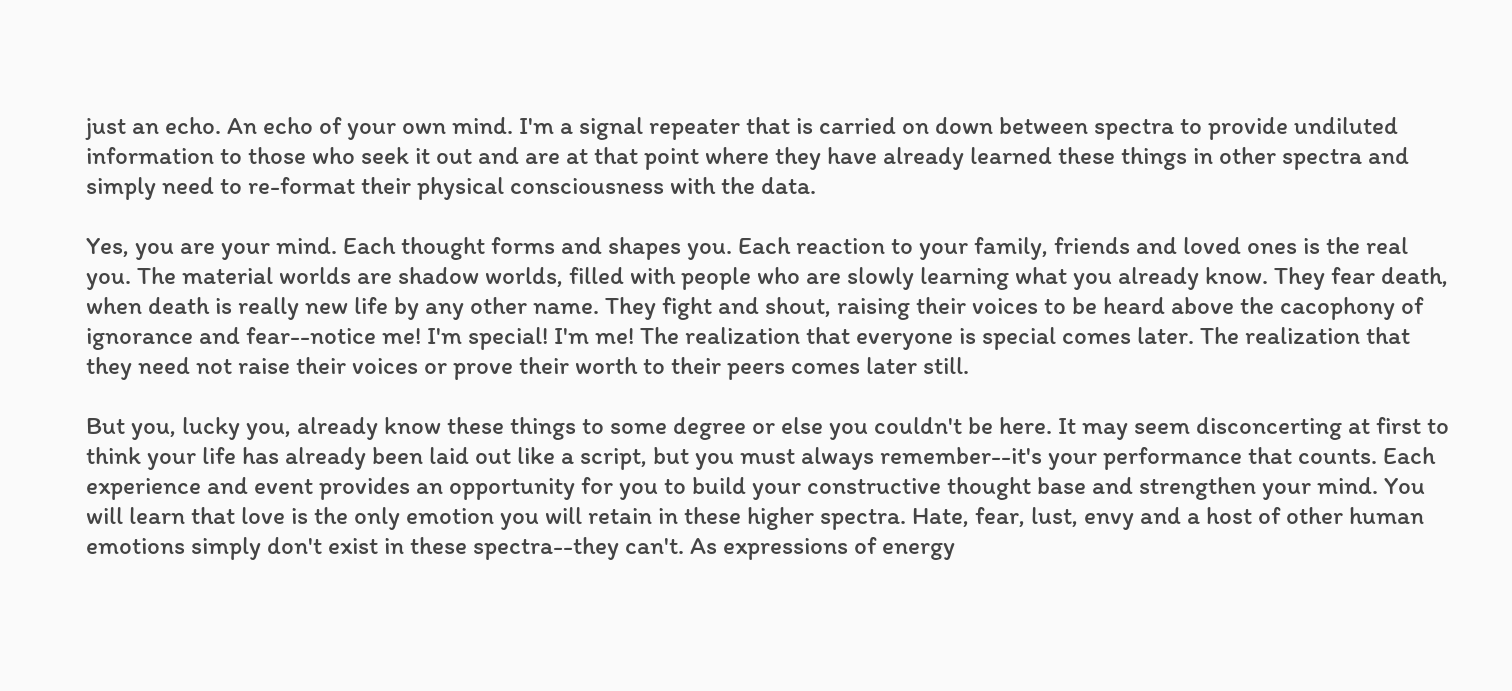just an echo. An echo of your own mind. I'm a signal repeater that is carried on down between spectra to provide undiluted information to those who seek it out and are at that point where they have already learned these things in other spectra and simply need to re-format their physical consciousness with the data.

Yes, you are your mind. Each thought forms and shapes you. Each reaction to your family, friends and loved ones is the real you. The material worlds are shadow worlds, filled with people who are slowly learning what you already know. They fear death, when death is really new life by any other name. They fight and shout, raising their voices to be heard above the cacophony of ignorance and fear--notice me! I'm special! I'm me! The realization that everyone is special comes later. The realization that they need not raise their voices or prove their worth to their peers comes later still.

But you, lucky you, already know these things to some degree or else you couldn't be here. It may seem disconcerting at first to think your life has already been laid out like a script, but you must always remember--it's your performance that counts. Each experience and event provides an opportunity for you to build your constructive thought base and strengthen your mind. You will learn that love is the only emotion you will retain in these higher spectra. Hate, fear, lust, envy and a host of other human emotions simply don't exist in these spectra--they can't. As expressions of energy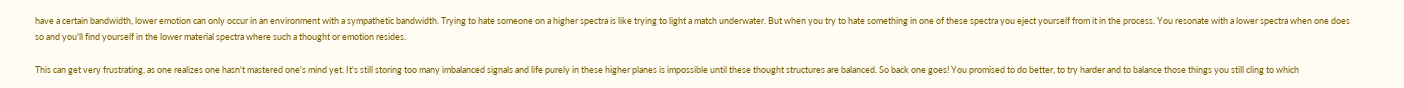have a certain bandwidth, lower emotion can only occur in an environment with a sympathetic bandwidth. Trying to hate someone on a higher spectra is like trying to light a match underwater. But when you try to hate something in one of these spectra you eject yourself from it in the process. You resonate with a lower spectra when one does so and you'll find yourself in the lower material spectra where such a thought or emotion resides.

This can get very frustrating, as one realizes one hasn't mastered one's mind yet. It's still storing too many imbalanced signals and life purely in these higher planes is impossible until these thought structures are balanced. So back one goes! You promised to do better, to try harder and to balance those things you still cling to which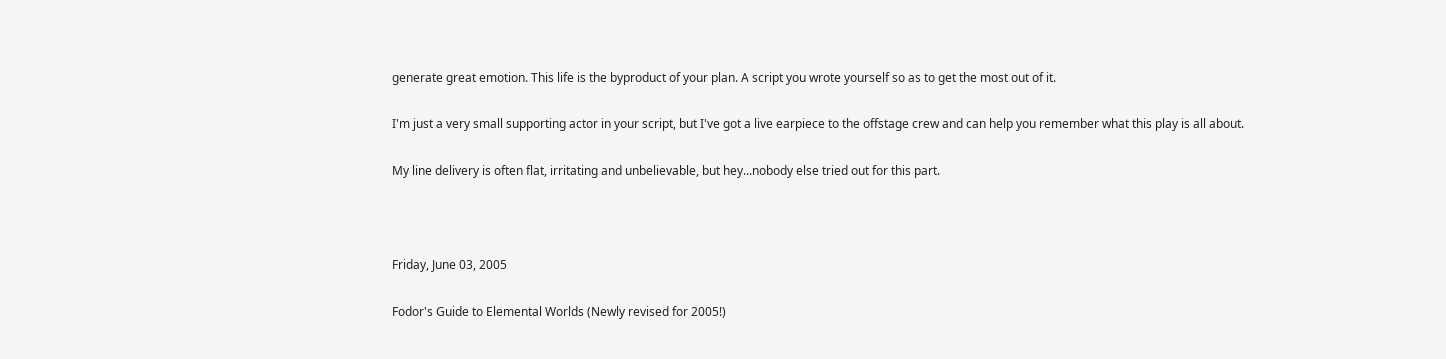generate great emotion. This life is the byproduct of your plan. A script you wrote yourself so as to get the most out of it.

I'm just a very small supporting actor in your script, but I've got a live earpiece to the offstage crew and can help you remember what this play is all about.

My line delivery is often flat, irritating and unbelievable, but hey...nobody else tried out for this part.



Friday, June 03, 2005

Fodor's Guide to Elemental Worlds (Newly revised for 2005!)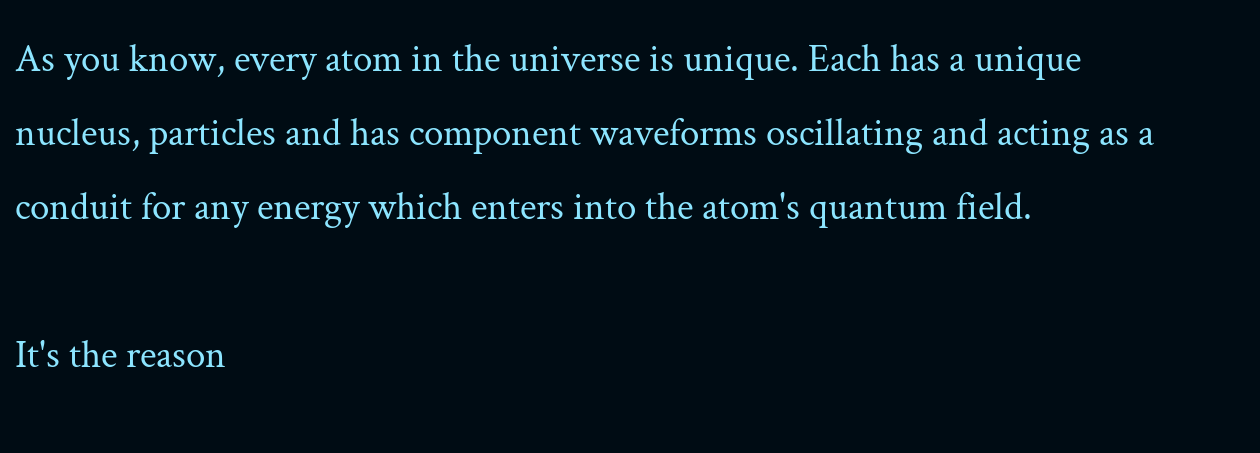As you know, every atom in the universe is unique. Each has a unique nucleus, particles and has component waveforms oscillating and acting as a conduit for any energy which enters into the atom's quantum field.

It's the reason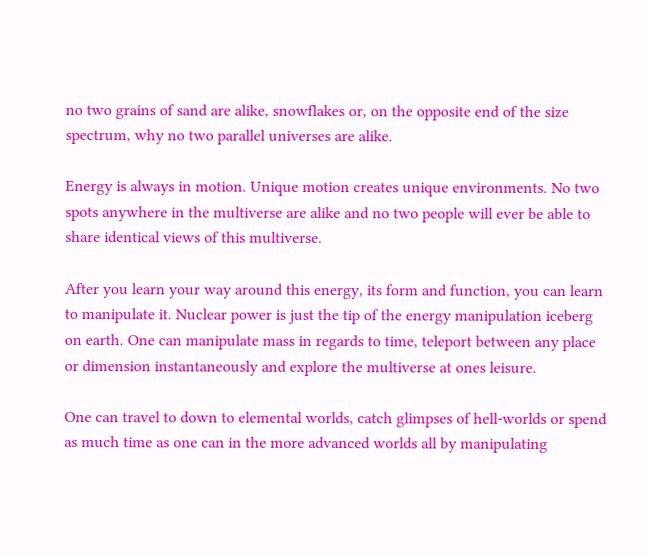no two grains of sand are alike, snowflakes or, on the opposite end of the size spectrum, why no two parallel universes are alike.

Energy is always in motion. Unique motion creates unique environments. No two spots anywhere in the multiverse are alike and no two people will ever be able to share identical views of this multiverse.

After you learn your way around this energy, its form and function, you can learn to manipulate it. Nuclear power is just the tip of the energy manipulation iceberg on earth. One can manipulate mass in regards to time, teleport between any place or dimension instantaneously and explore the multiverse at ones leisure.

One can travel to down to elemental worlds, catch glimpses of hell-worlds or spend as much time as one can in the more advanced worlds all by manipulating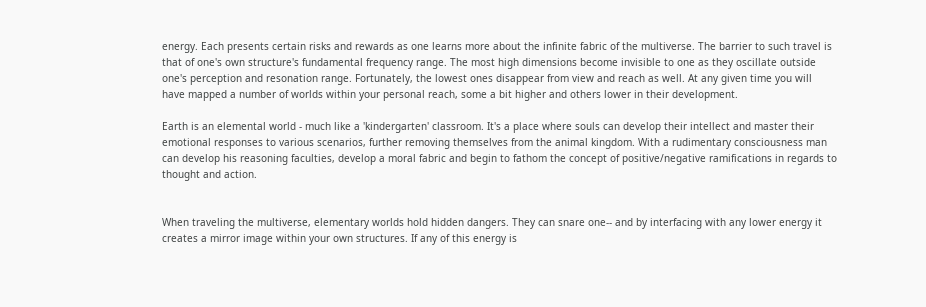energy. Each presents certain risks and rewards as one learns more about the infinite fabric of the multiverse. The barrier to such travel is that of one's own structure's fundamental frequency range. The most high dimensions become invisible to one as they oscillate outside one's perception and resonation range. Fortunately, the lowest ones disappear from view and reach as well. At any given time you will have mapped a number of worlds within your personal reach, some a bit higher and others lower in their development.

Earth is an elemental world - much like a 'kindergarten' classroom. It's a place where souls can develop their intellect and master their emotional responses to various scenarios, further removing themselves from the animal kingdom. With a rudimentary consciousness man can develop his reasoning faculties, develop a moral fabric and begin to fathom the concept of positive/negative ramifications in regards to thought and action.


When traveling the multiverse, elementary worlds hold hidden dangers. They can snare one-- and by interfacing with any lower energy it creates a mirror image within your own structures. If any of this energy is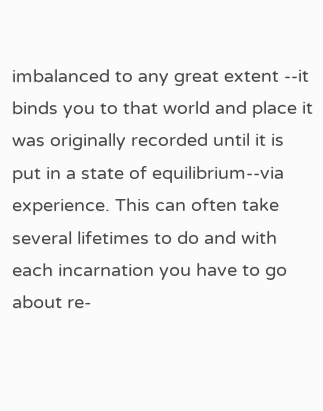imbalanced to any great extent --it binds you to that world and place it was originally recorded until it is put in a state of equilibrium--via experience. This can often take several lifetimes to do and with each incarnation you have to go about re-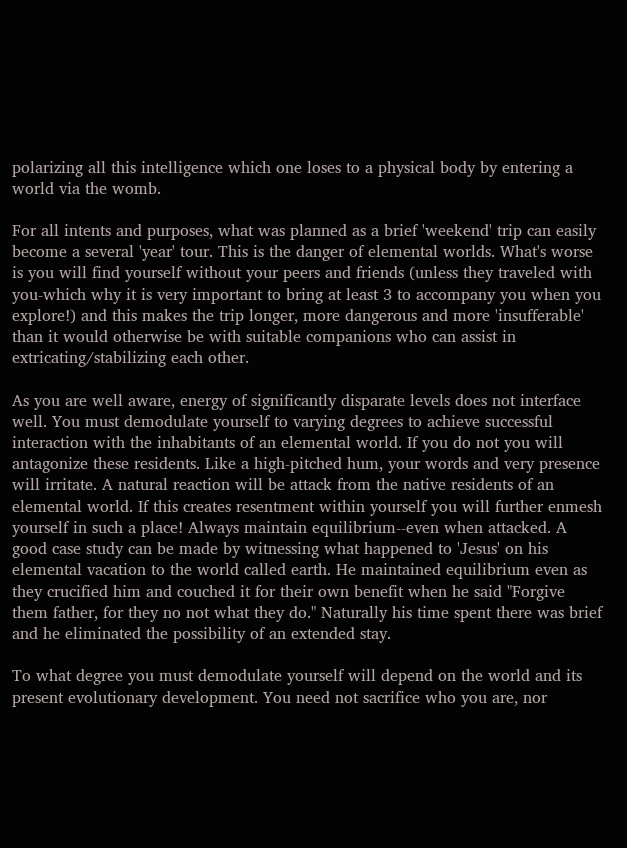polarizing all this intelligence which one loses to a physical body by entering a world via the womb.

For all intents and purposes, what was planned as a brief 'weekend' trip can easily become a several 'year' tour. This is the danger of elemental worlds. What's worse is you will find yourself without your peers and friends (unless they traveled with you-which why it is very important to bring at least 3 to accompany you when you explore!) and this makes the trip longer, more dangerous and more 'insufferable' than it would otherwise be with suitable companions who can assist in extricating/stabilizing each other.

As you are well aware, energy of significantly disparate levels does not interface well. You must demodulate yourself to varying degrees to achieve successful interaction with the inhabitants of an elemental world. If you do not you will antagonize these residents. Like a high-pitched hum, your words and very presence will irritate. A natural reaction will be attack from the native residents of an elemental world. If this creates resentment within yourself you will further enmesh yourself in such a place! Always maintain equilibrium--even when attacked. A good case study can be made by witnessing what happened to 'Jesus' on his elemental vacation to the world called earth. He maintained equilibrium even as they crucified him and couched it for their own benefit when he said "Forgive them father, for they no not what they do." Naturally his time spent there was brief and he eliminated the possibility of an extended stay.

To what degree you must demodulate yourself will depend on the world and its present evolutionary development. You need not sacrifice who you are, nor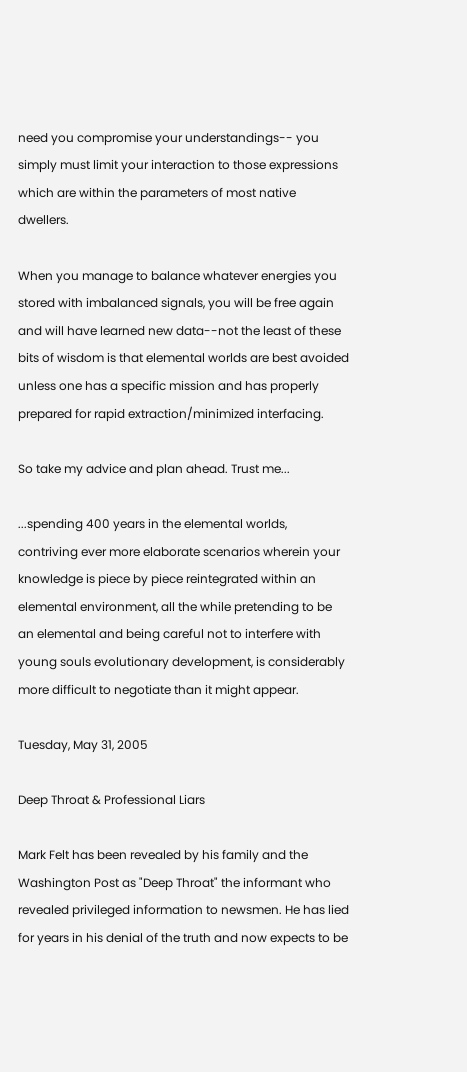need you compromise your understandings-- you simply must limit your interaction to those expressions which are within the parameters of most native dwellers.

When you manage to balance whatever energies you stored with imbalanced signals, you will be free again and will have learned new data--not the least of these bits of wisdom is that elemental worlds are best avoided unless one has a specific mission and has properly prepared for rapid extraction/minimized interfacing.

So take my advice and plan ahead. Trust me...

...spending 400 years in the elemental worlds, contriving ever more elaborate scenarios wherein your knowledge is piece by piece reintegrated within an elemental environment, all the while pretending to be an elemental and being careful not to interfere with young souls evolutionary development, is considerably more difficult to negotiate than it might appear.

Tuesday, May 31, 2005

Deep Throat & Professional Liars

Mark Felt has been revealed by his family and the Washington Post as "Deep Throat" the informant who revealed privileged information to newsmen. He has lied for years in his denial of the truth and now expects to be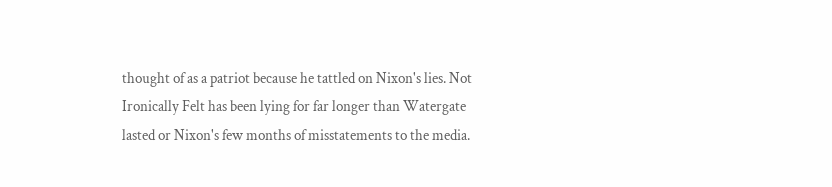thought of as a patriot because he tattled on Nixon's lies. Not Ironically Felt has been lying for far longer than Watergate lasted or Nixon's few months of misstatements to the media.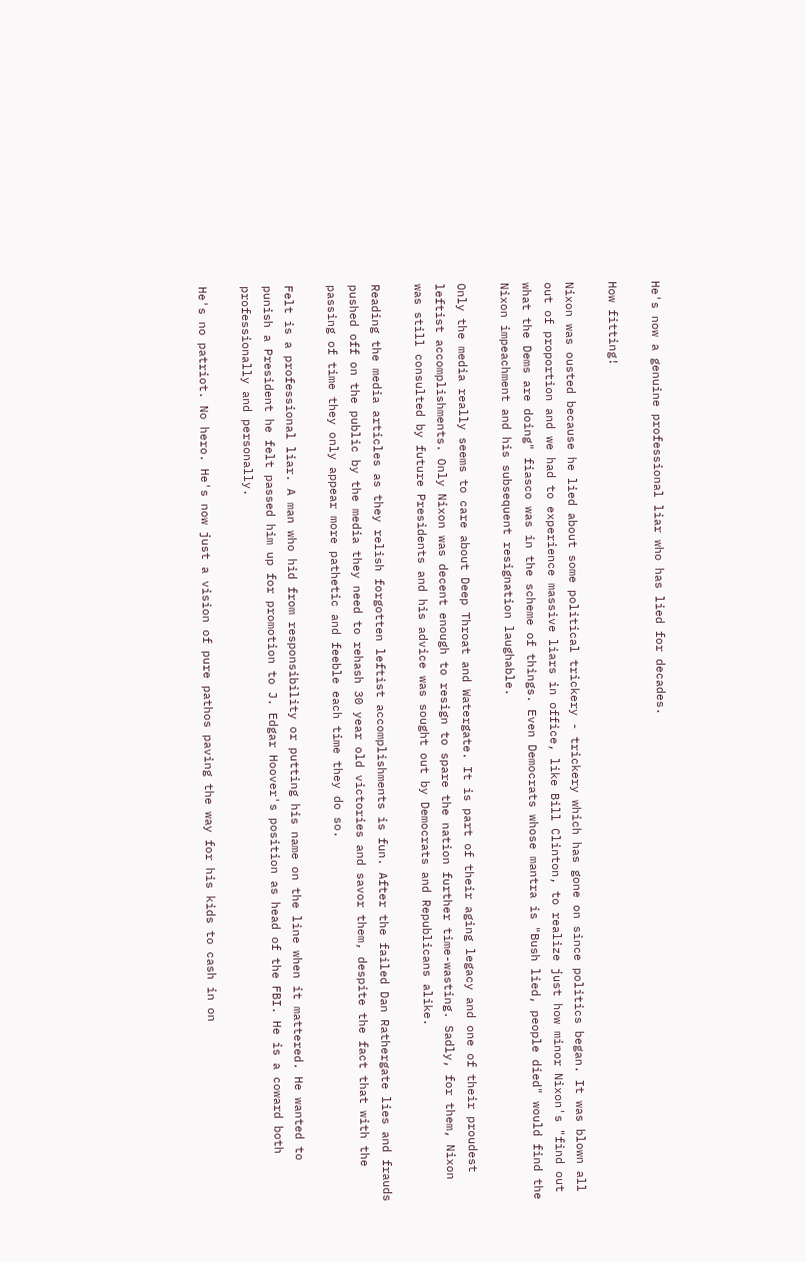He's now a genuine professional liar who has lied for decades.

How fitting!

Nixon was ousted because he lied about some political trickery - trickery which has gone on since politics began. It was blown all out of proportion and we had to experience massive liars in office, like Bill Clinton, to realize just how minor Nixon's "find out what the Dems are doing" fiasco was in the scheme of things. Even Democrats whose mantra is "Bush lied, people died" would find the Nixon impeachment and his subsequent resignation laughable.

Only the media really seems to care about Deep Throat and Watergate. It is part of their aging legacy and one of their proudest leftist accomplishments. Only Nixon was decent enough to resign to spare the nation further time-wasting. Sadly, for them, Nixon was still consulted by future Presidents and his advice was sought out by Democrats and Republicans alike.

Reading the media articles as they relish forgotten leftist accomplishments is fun. After the failed Dan Rathergate lies and frauds pushed off on the public by the media they need to rehash 30 year old victories and savor them, despite the fact that with the passing of time they only appear more pathetic and feeble each time they do so.

Felt is a professional liar. A man who hid from responsibility or putting his name on the line when it mattered. He wanted to punish a President he felt passed him up for promotion to J. Edgar Hoover's position as head of the FBI. He is a coward both professionally and personally.

He's no patriot. No hero. He's now just a vision of pure pathos paving the way for his kids to cash in on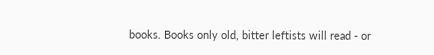books. Books only old, bitter leftists will read - or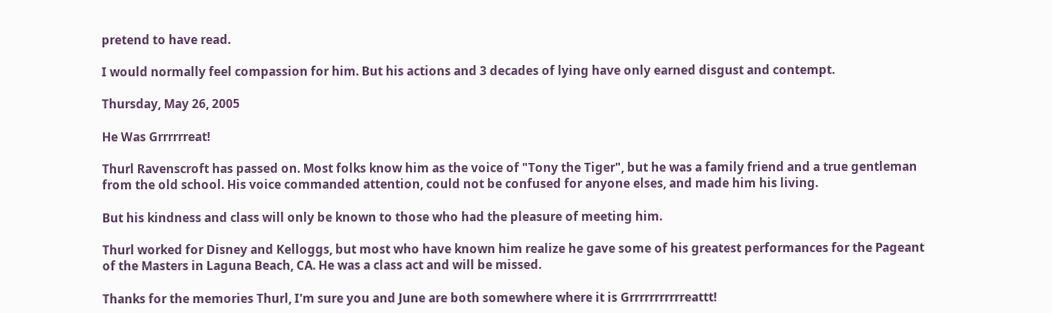pretend to have read.

I would normally feel compassion for him. But his actions and 3 decades of lying have only earned disgust and contempt.

Thursday, May 26, 2005

He Was Grrrrrreat!

Thurl Ravenscroft has passed on. Most folks know him as the voice of "Tony the Tiger", but he was a family friend and a true gentleman from the old school. His voice commanded attention, could not be confused for anyone elses, and made him his living.

But his kindness and class will only be known to those who had the pleasure of meeting him.

Thurl worked for Disney and Kelloggs, but most who have known him realize he gave some of his greatest performances for the Pageant of the Masters in Laguna Beach, CA. He was a class act and will be missed.

Thanks for the memories Thurl, I'm sure you and June are both somewhere where it is Grrrrrrrrrrreattt!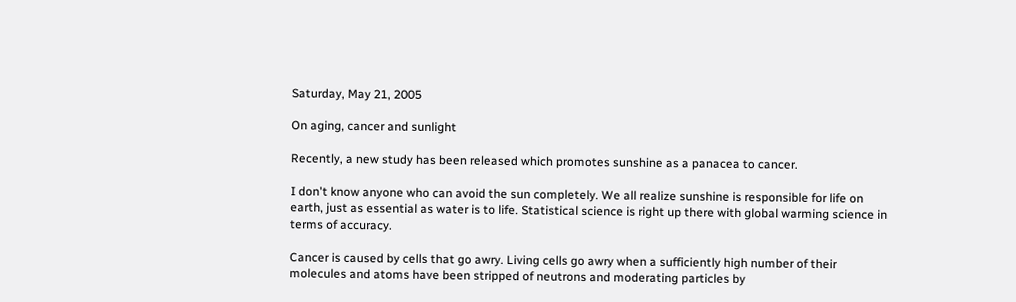Saturday, May 21, 2005

On aging, cancer and sunlight

Recently, a new study has been released which promotes sunshine as a panacea to cancer.

I don't know anyone who can avoid the sun completely. We all realize sunshine is responsible for life on earth, just as essential as water is to life. Statistical science is right up there with global warming science in terms of accuracy.

Cancer is caused by cells that go awry. Living cells go awry when a sufficiently high number of their molecules and atoms have been stripped of neutrons and moderating particles by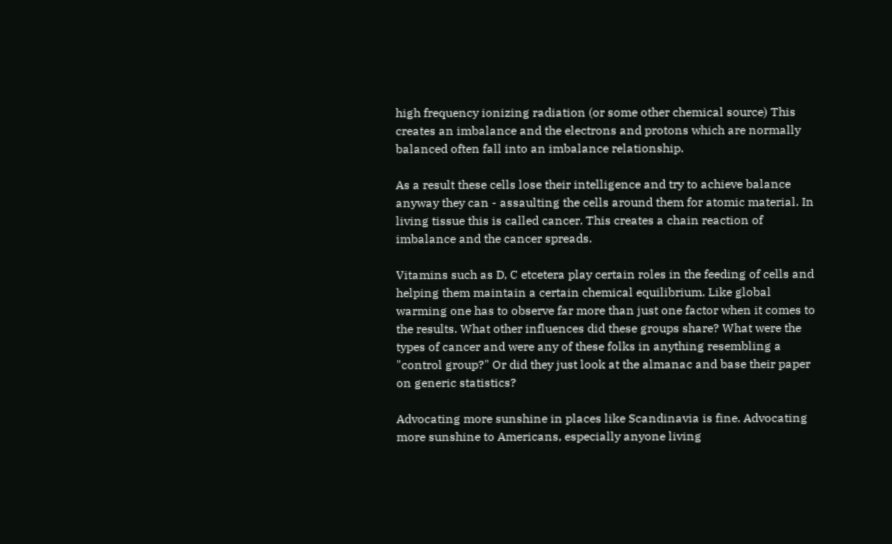high frequency ionizing radiation (or some other chemical source) This creates an imbalance and the electrons and protons which are normally balanced often fall into an imbalance relationship.

As a result these cells lose their intelligence and try to achieve balance anyway they can - assaulting the cells around them for atomic material. In living tissue this is called cancer. This creates a chain reaction of imbalance and the cancer spreads.

Vitamins such as D, C etcetera play certain roles in the feeding of cells and helping them maintain a certain chemical equilibrium. Like global warming one has to observe far more than just one factor when it comes to the results. What other influences did these groups share? What were the types of cancer and were any of these folks in anything resembling a "control group?" Or did they just look at the almanac and base their paper on generic statistics?

Advocating more sunshine in places like Scandinavia is fine. Advocating more sunshine to Americans, especially anyone living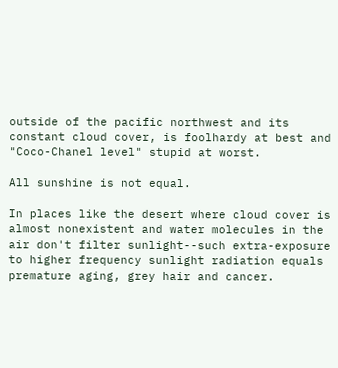outside of the pacific northwest and its constant cloud cover, is foolhardy at best and "Coco-Chanel level" stupid at worst.

All sunshine is not equal.

In places like the desert where cloud cover is almost nonexistent and water molecules in the air don't filter sunlight--such extra-exposure to higher frequency sunlight radiation equals premature aging, grey hair and cancer.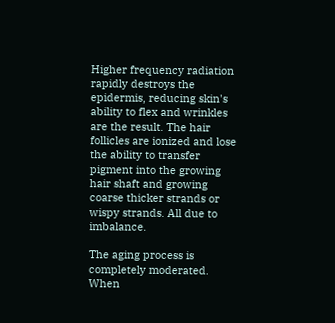Higher frequency radiation rapidly destroys the epidermis, reducing skin's ability to flex and wrinkles are the result. The hair follicles are ionized and lose the ability to transfer pigment into the growing hair shaft and growing coarse thicker strands or wispy strands. All due to imbalance.

The aging process is completely moderated. When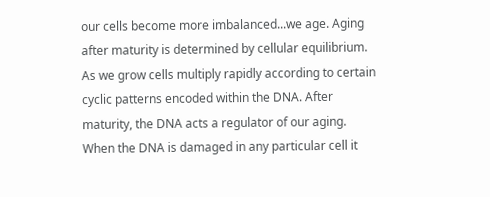our cells become more imbalanced...we age. Aging after maturity is determined by cellular equilibrium. As we grow cells multiply rapidly according to certain cyclic patterns encoded within the DNA. After maturity, the DNA acts a regulator of our aging. When the DNA is damaged in any particular cell it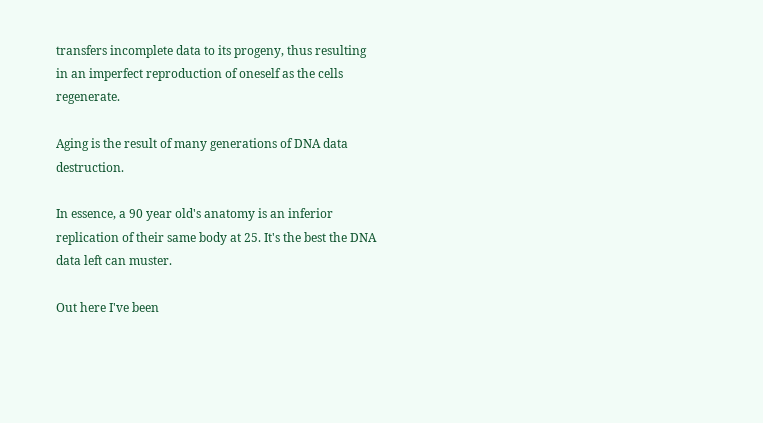transfers incomplete data to its progeny, thus resulting in an imperfect reproduction of oneself as the cells regenerate.

Aging is the result of many generations of DNA data destruction.

In essence, a 90 year old's anatomy is an inferior replication of their same body at 25. It's the best the DNA data left can muster.

Out here I've been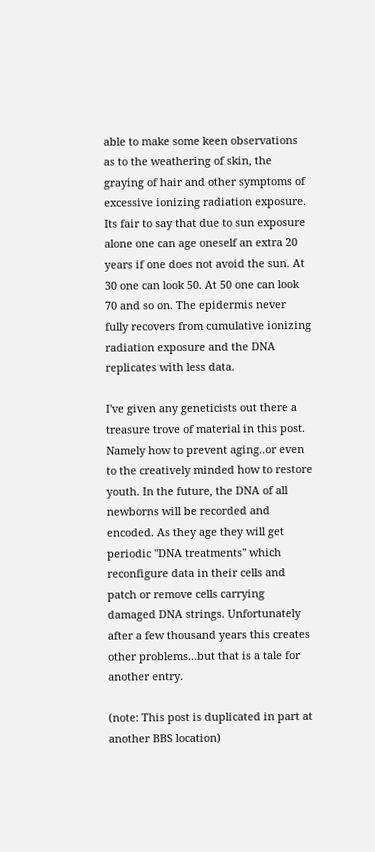able to make some keen observations as to the weathering of skin, the graying of hair and other symptoms of excessive ionizing radiation exposure. Its fair to say that due to sun exposure alone one can age oneself an extra 20 years if one does not avoid the sun. At 30 one can look 50. At 50 one can look 70 and so on. The epidermis never fully recovers from cumulative ionizing radiation exposure and the DNA replicates with less data.

I've given any geneticists out there a treasure trove of material in this post. Namely how to prevent aging..or even to the creatively minded how to restore youth. In the future, the DNA of all newborns will be recorded and encoded. As they age they will get periodic "DNA treatments" which reconfigure data in their cells and patch or remove cells carrying damaged DNA strings. Unfortunately after a few thousand years this creates other problems...but that is a tale for another entry.

(note: This post is duplicated in part at another BBS location)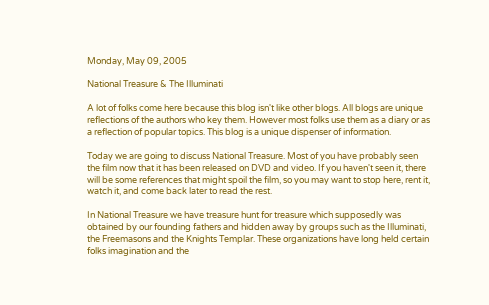Monday, May 09, 2005

National Treasure & The Illuminati

A lot of folks come here because this blog isn't like other blogs. All blogs are unique reflections of the authors who key them. However most folks use them as a diary or as a reflection of popular topics. This blog is a unique dispenser of information.

Today we are going to discuss National Treasure. Most of you have probably seen the film now that it has been released on DVD and video. If you haven't seen it, there will be some references that might spoil the film, so you may want to stop here, rent it, watch it, and come back later to read the rest.

In National Treasure we have treasure hunt for treasure which supposedly was obtained by our founding fathers and hidden away by groups such as the Illuminati, the Freemasons and the Knights Templar. These organizations have long held certain folks imagination and the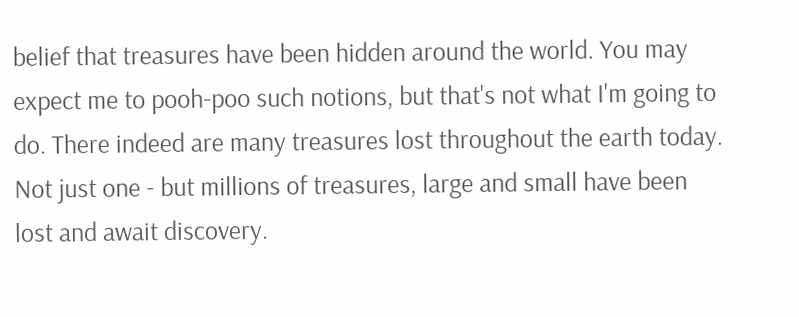belief that treasures have been hidden around the world. You may expect me to pooh-poo such notions, but that's not what I'm going to do. There indeed are many treasures lost throughout the earth today. Not just one - but millions of treasures, large and small have been lost and await discovery.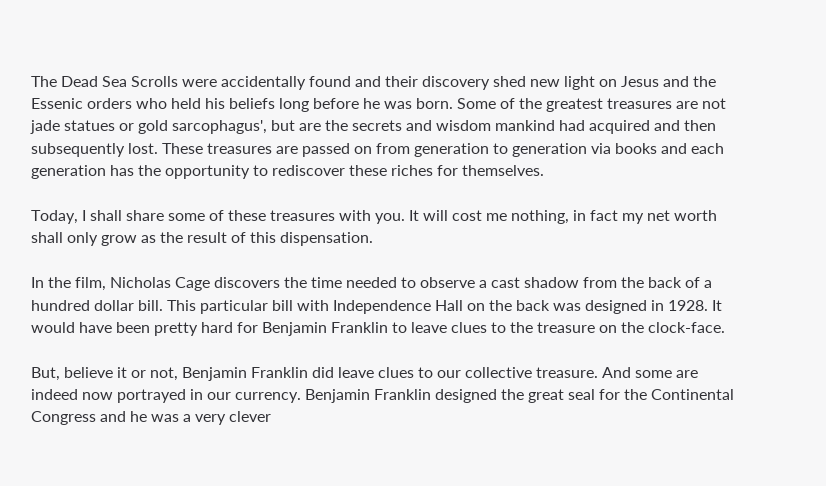The Dead Sea Scrolls were accidentally found and their discovery shed new light on Jesus and the Essenic orders who held his beliefs long before he was born. Some of the greatest treasures are not jade statues or gold sarcophagus', but are the secrets and wisdom mankind had acquired and then subsequently lost. These treasures are passed on from generation to generation via books and each generation has the opportunity to rediscover these riches for themselves.

Today, I shall share some of these treasures with you. It will cost me nothing, in fact my net worth shall only grow as the result of this dispensation.

In the film, Nicholas Cage discovers the time needed to observe a cast shadow from the back of a hundred dollar bill. This particular bill with Independence Hall on the back was designed in 1928. It would have been pretty hard for Benjamin Franklin to leave clues to the treasure on the clock-face.

But, believe it or not, Benjamin Franklin did leave clues to our collective treasure. And some are indeed now portrayed in our currency. Benjamin Franklin designed the great seal for the Continental Congress and he was a very clever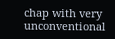chap with very unconventional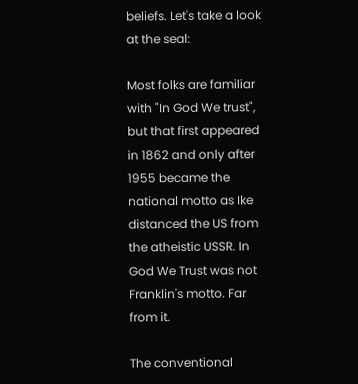beliefs. Let's take a look at the seal:

Most folks are familiar with "In God We trust", but that first appeared in 1862 and only after 1955 became the national motto as Ike distanced the US from the atheistic USSR. In God We Trust was not Franklin's motto. Far from it.

The conventional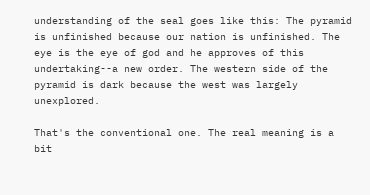understanding of the seal goes like this: The pyramid is unfinished because our nation is unfinished. The eye is the eye of god and he approves of this undertaking--a new order. The western side of the pyramid is dark because the west was largely unexplored.

That's the conventional one. The real meaning is a bit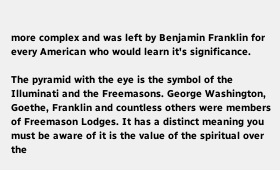more complex and was left by Benjamin Franklin for every American who would learn it's significance.

The pyramid with the eye is the symbol of the Illuminati and the Freemasons. George Washington, Goethe, Franklin and countless others were members of Freemason Lodges. It has a distinct meaning you must be aware of it is the value of the spiritual over the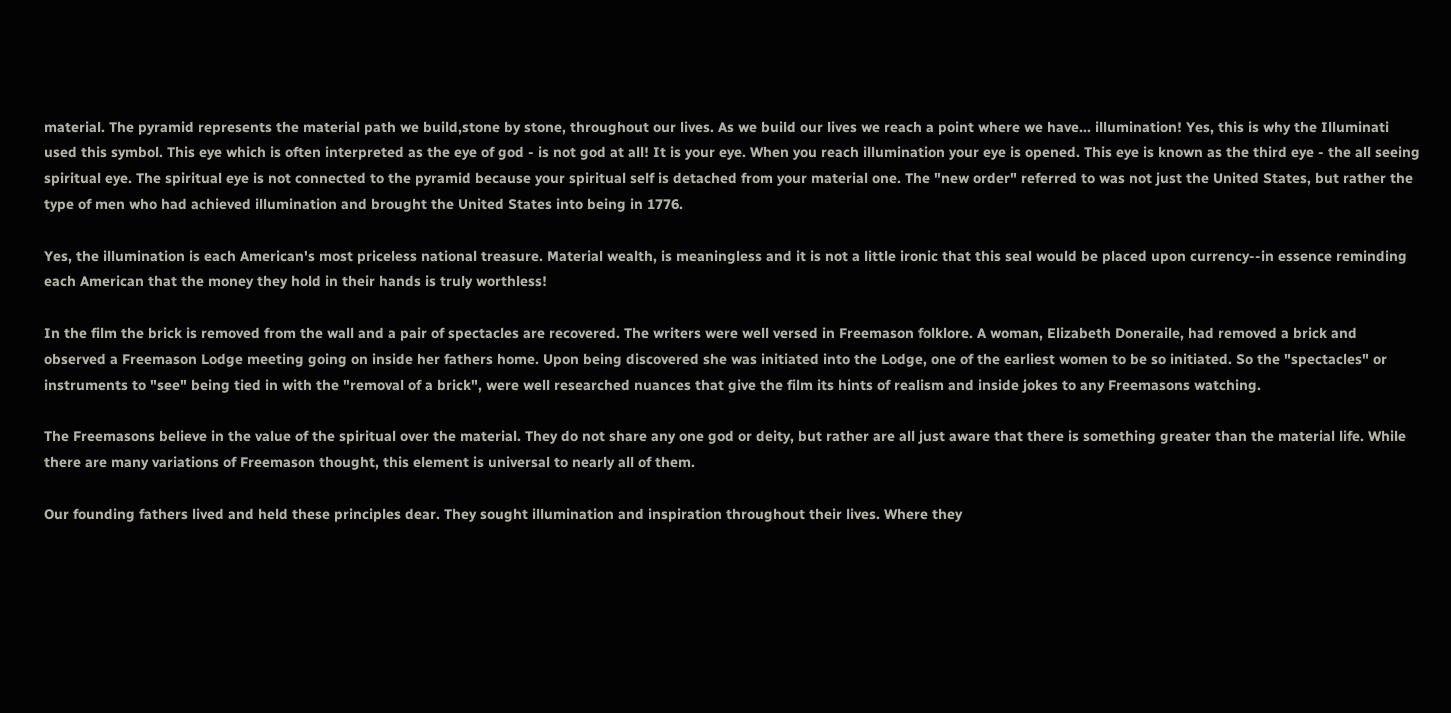material. The pyramid represents the material path we build,stone by stone, throughout our lives. As we build our lives we reach a point where we have... illumination! Yes, this is why the Illuminati used this symbol. This eye which is often interpreted as the eye of god - is not god at all! It is your eye. When you reach illumination your eye is opened. This eye is known as the third eye - the all seeing spiritual eye. The spiritual eye is not connected to the pyramid because your spiritual self is detached from your material one. The "new order" referred to was not just the United States, but rather the type of men who had achieved illumination and brought the United States into being in 1776.

Yes, the illumination is each American's most priceless national treasure. Material wealth, is meaningless and it is not a little ironic that this seal would be placed upon currency--in essence reminding each American that the money they hold in their hands is truly worthless!

In the film the brick is removed from the wall and a pair of spectacles are recovered. The writers were well versed in Freemason folklore. A woman, Elizabeth Doneraile, had removed a brick and observed a Freemason Lodge meeting going on inside her fathers home. Upon being discovered she was initiated into the Lodge, one of the earliest women to be so initiated. So the "spectacles" or instruments to "see" being tied in with the "removal of a brick", were well researched nuances that give the film its hints of realism and inside jokes to any Freemasons watching.

The Freemasons believe in the value of the spiritual over the material. They do not share any one god or deity, but rather are all just aware that there is something greater than the material life. While there are many variations of Freemason thought, this element is universal to nearly all of them.

Our founding fathers lived and held these principles dear. They sought illumination and inspiration throughout their lives. Where they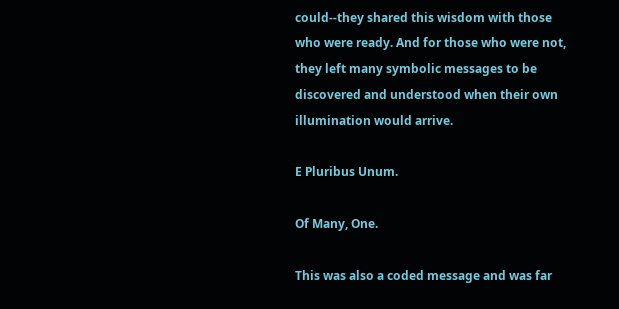could--they shared this wisdom with those who were ready. And for those who were not, they left many symbolic messages to be discovered and understood when their own illumination would arrive.

E Pluribus Unum.

Of Many, One.

This was also a coded message and was far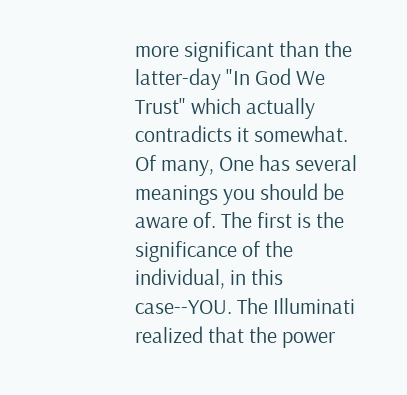more significant than the latter-day "In God We Trust" which actually contradicts it somewhat. Of many, One has several meanings you should be aware of. The first is the significance of the individual, in this case--YOU. The Illuminati realized that the power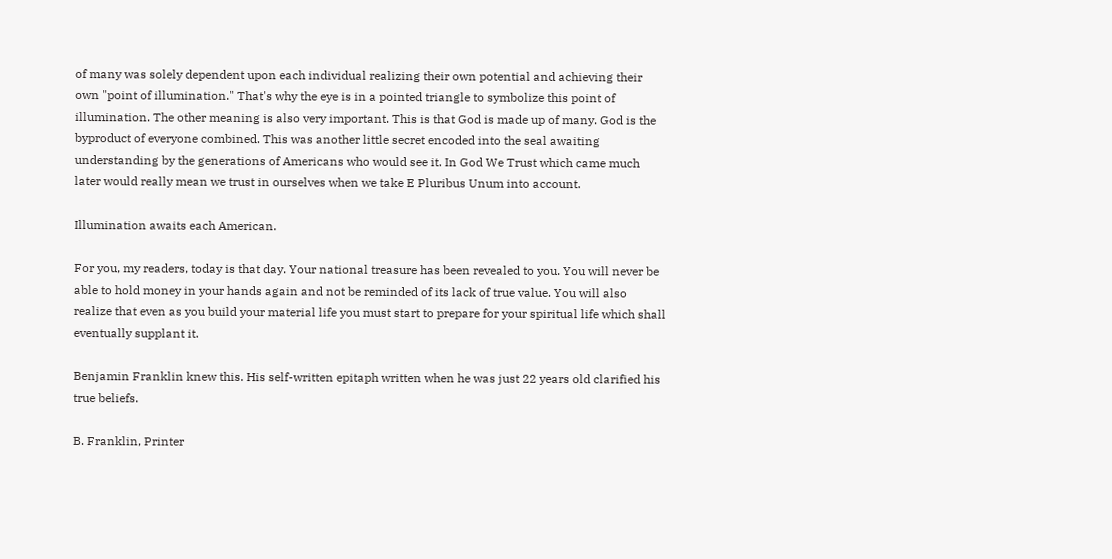of many was solely dependent upon each individual realizing their own potential and achieving their own "point of illumination." That's why the eye is in a pointed triangle to symbolize this point of illumination. The other meaning is also very important. This is that God is made up of many. God is the byproduct of everyone combined. This was another little secret encoded into the seal awaiting understanding by the generations of Americans who would see it. In God We Trust which came much later would really mean we trust in ourselves when we take E Pluribus Unum into account.

Illumination awaits each American.

For you, my readers, today is that day. Your national treasure has been revealed to you. You will never be able to hold money in your hands again and not be reminded of its lack of true value. You will also realize that even as you build your material life you must start to prepare for your spiritual life which shall eventually supplant it.

Benjamin Franklin knew this. His self-written epitaph written when he was just 22 years old clarified his true beliefs.

B. Franklin, Printer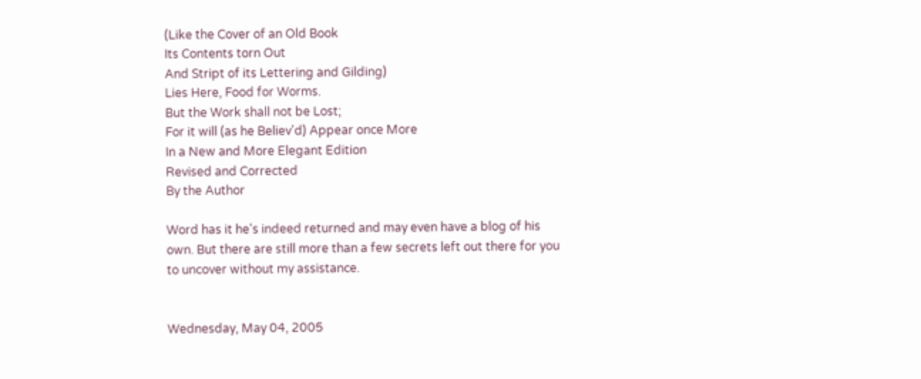(Like the Cover of an Old Book
Its Contents torn Out
And Stript of its Lettering and Gilding)
Lies Here, Food for Worms.
But the Work shall not be Lost;
For it will (as he Believ'd) Appear once More
In a New and More Elegant Edition
Revised and Corrected
By the Author

Word has it he's indeed returned and may even have a blog of his own. But there are still more than a few secrets left out there for you to uncover without my assistance.


Wednesday, May 04, 2005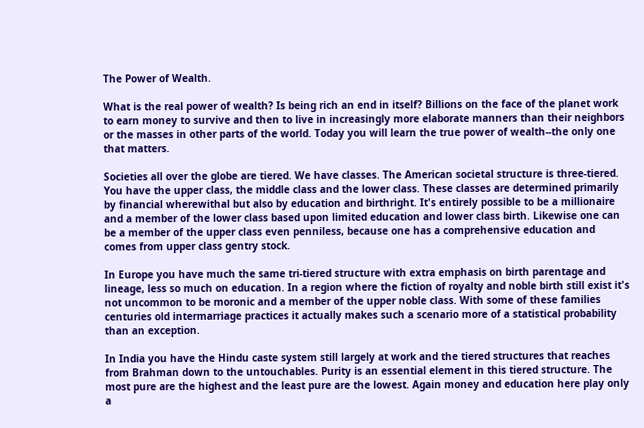The Power of Wealth.

What is the real power of wealth? Is being rich an end in itself? Billions on the face of the planet work to earn money to survive and then to live in increasingly more elaborate manners than their neighbors or the masses in other parts of the world. Today you will learn the true power of wealth--the only one that matters.

Societies all over the globe are tiered. We have classes. The American societal structure is three-tiered. You have the upper class, the middle class and the lower class. These classes are determined primarily by financial wherewithal but also by education and birthright. It's entirely possible to be a millionaire and a member of the lower class based upon limited education and lower class birth. Likewise one can be a member of the upper class even penniless, because one has a comprehensive education and comes from upper class gentry stock.

In Europe you have much the same tri-tiered structure with extra emphasis on birth parentage and lineage, less so much on education. In a region where the fiction of royalty and noble birth still exist it's not uncommon to be moronic and a member of the upper noble class. With some of these families centuries old intermarriage practices it actually makes such a scenario more of a statistical probability than an exception.

In India you have the Hindu caste system still largely at work and the tiered structures that reaches from Brahman down to the untouchables. Purity is an essential element in this tiered structure. The most pure are the highest and the least pure are the lowest. Again money and education here play only a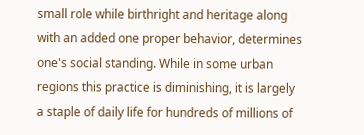small role while birthright and heritage along with an added one proper behavior, determines one's social standing. While in some urban regions this practice is diminishing, it is largely a staple of daily life for hundreds of millions of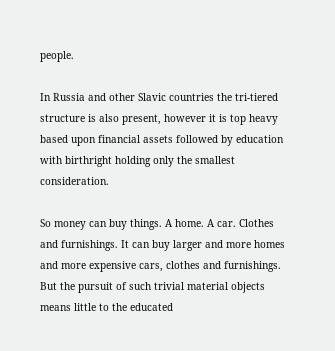people.

In Russia and other Slavic countries the tri-tiered structure is also present, however it is top heavy based upon financial assets followed by education with birthright holding only the smallest consideration.

So money can buy things. A home. A car. Clothes and furnishings. It can buy larger and more homes and more expensive cars, clothes and furnishings. But the pursuit of such trivial material objects means little to the educated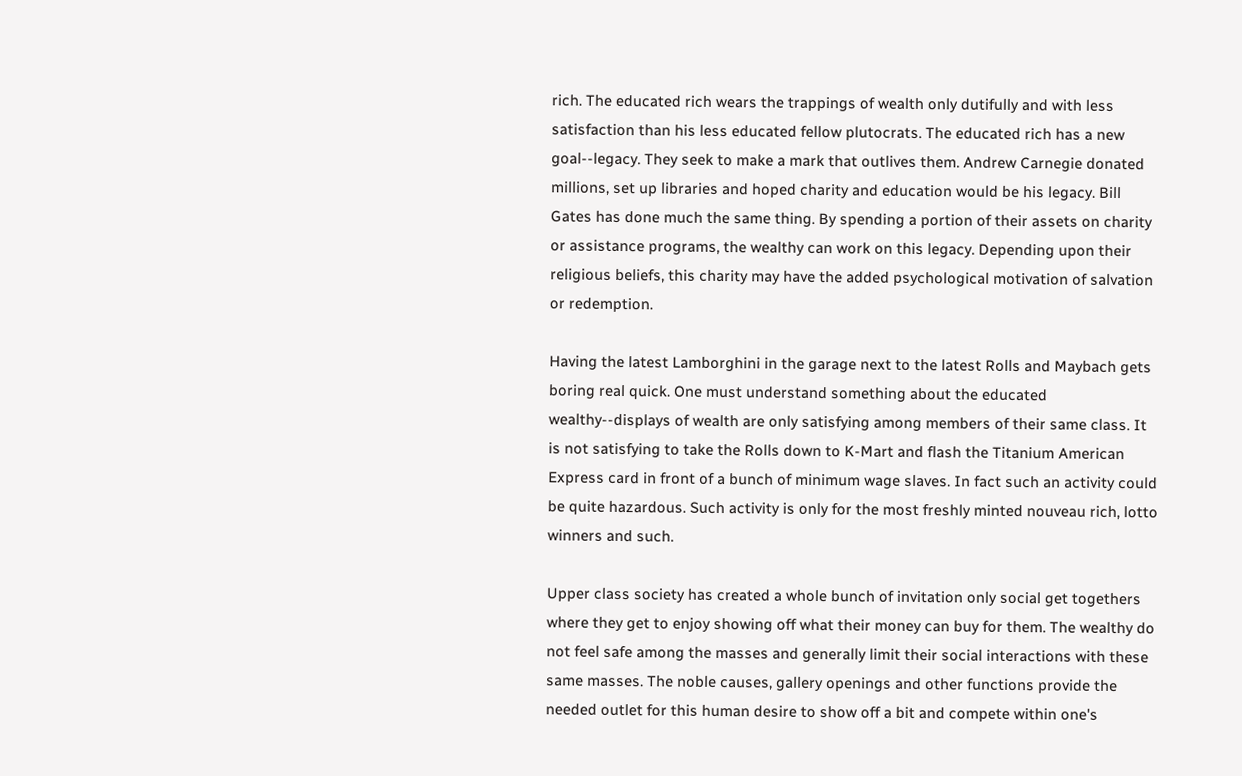rich. The educated rich wears the trappings of wealth only dutifully and with less satisfaction than his less educated fellow plutocrats. The educated rich has a new goal--legacy. They seek to make a mark that outlives them. Andrew Carnegie donated millions, set up libraries and hoped charity and education would be his legacy. Bill Gates has done much the same thing. By spending a portion of their assets on charity or assistance programs, the wealthy can work on this legacy. Depending upon their religious beliefs, this charity may have the added psychological motivation of salvation or redemption.

Having the latest Lamborghini in the garage next to the latest Rolls and Maybach gets boring real quick. One must understand something about the educated wealthy--displays of wealth are only satisfying among members of their same class. It is not satisfying to take the Rolls down to K-Mart and flash the Titanium American Express card in front of a bunch of minimum wage slaves. In fact such an activity could be quite hazardous. Such activity is only for the most freshly minted nouveau rich, lotto winners and such.

Upper class society has created a whole bunch of invitation only social get togethers where they get to enjoy showing off what their money can buy for them. The wealthy do not feel safe among the masses and generally limit their social interactions with these same masses. The noble causes, gallery openings and other functions provide the needed outlet for this human desire to show off a bit and compete within one's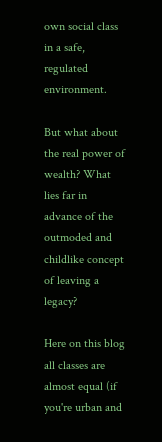own social class in a safe, regulated environment.

But what about the real power of wealth? What lies far in advance of the outmoded and childlike concept of leaving a legacy?

Here on this blog all classes are almost equal (if you're urban and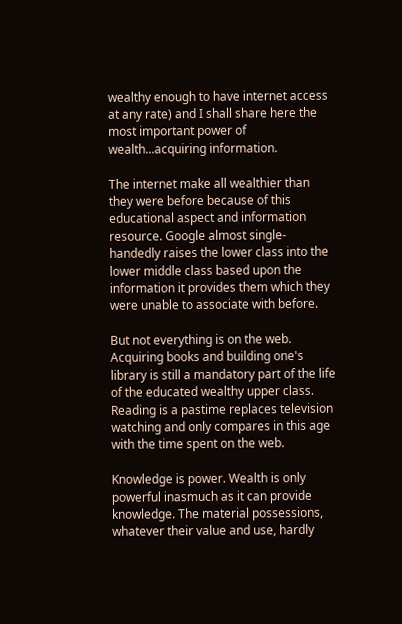wealthy enough to have internet access at any rate) and I shall share here the most important power of wealth...acquiring information.

The internet make all wealthier than they were before because of this educational aspect and information resource. Google almost single-handedly raises the lower class into the lower middle class based upon the information it provides them which they were unable to associate with before.

But not everything is on the web. Acquiring books and building one's library is still a mandatory part of the life of the educated wealthy upper class. Reading is a pastime replaces television watching and only compares in this age with the time spent on the web.

Knowledge is power. Wealth is only powerful inasmuch as it can provide knowledge. The material possessions, whatever their value and use, hardly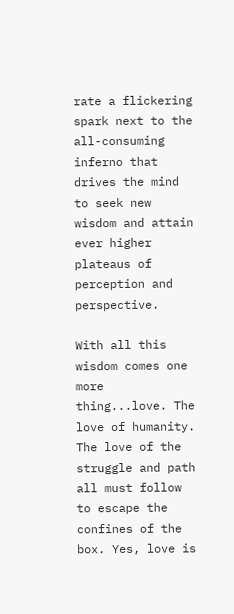rate a flickering spark next to the all-consuming inferno that drives the mind to seek new wisdom and attain ever higher plateaus of perception and perspective.

With all this wisdom comes one more thing...love. The love of humanity. The love of the struggle and path all must follow to escape the confines of the box. Yes, love is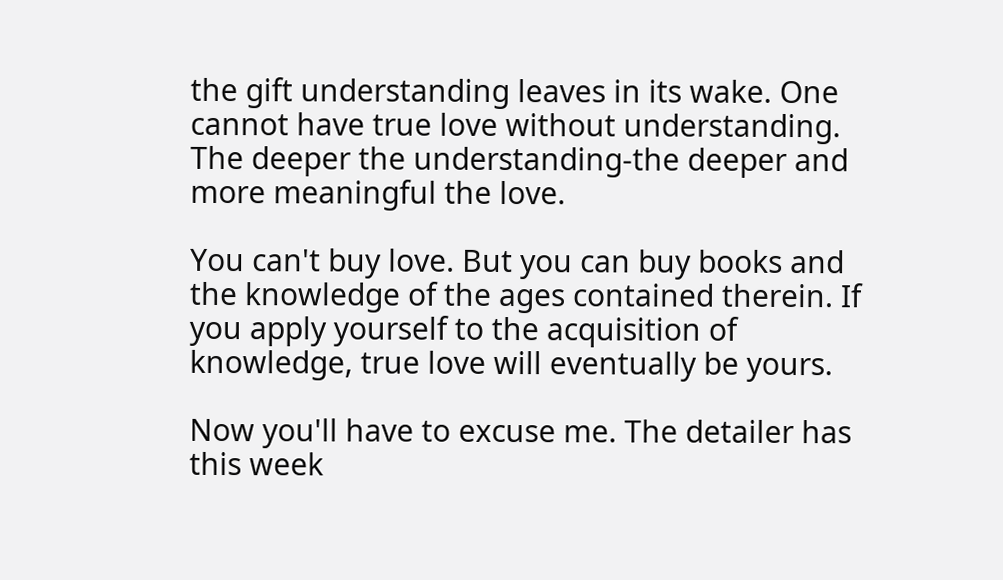the gift understanding leaves in its wake. One cannot have true love without understanding. The deeper the understanding-the deeper and more meaningful the love.

You can't buy love. But you can buy books and the knowledge of the ages contained therein. If you apply yourself to the acquisition of knowledge, true love will eventually be yours.

Now you'll have to excuse me. The detailer has this week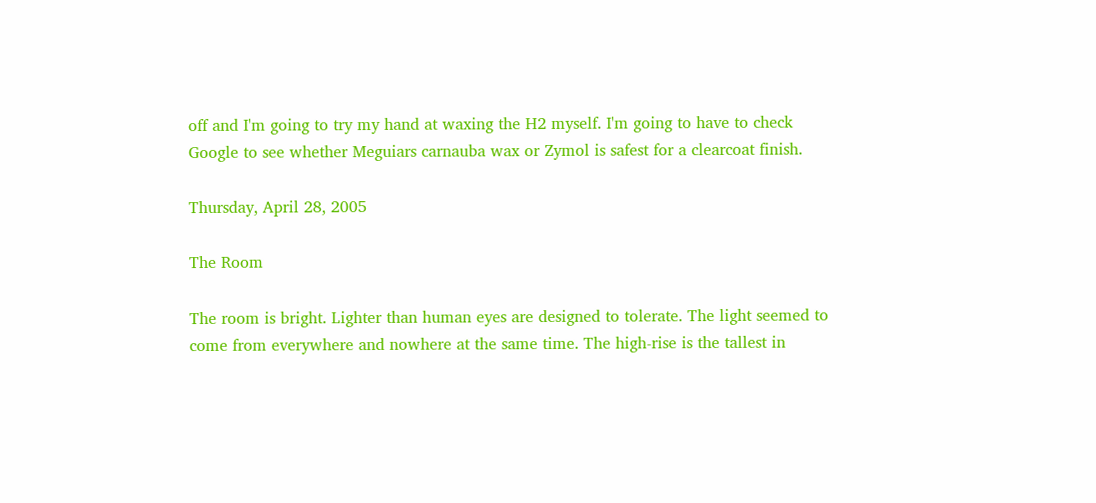off and I'm going to try my hand at waxing the H2 myself. I'm going to have to check Google to see whether Meguiars carnauba wax or Zymol is safest for a clearcoat finish.

Thursday, April 28, 2005

The Room

The room is bright. Lighter than human eyes are designed to tolerate. The light seemed to come from everywhere and nowhere at the same time. The high-rise is the tallest in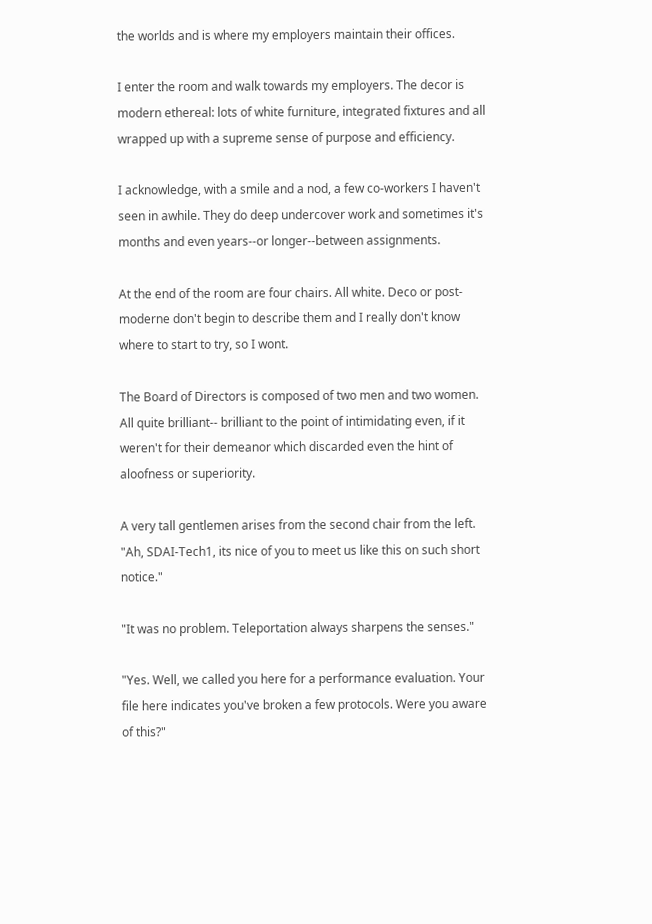the worlds and is where my employers maintain their offices.

I enter the room and walk towards my employers. The decor is modern ethereal: lots of white furniture, integrated fixtures and all wrapped up with a supreme sense of purpose and efficiency.

I acknowledge, with a smile and a nod, a few co-workers I haven't seen in awhile. They do deep undercover work and sometimes it's months and even years--or longer--between assignments.

At the end of the room are four chairs. All white. Deco or post-moderne don't begin to describe them and I really don't know where to start to try, so I wont.

The Board of Directors is composed of two men and two women. All quite brilliant-- brilliant to the point of intimidating even, if it weren't for their demeanor which discarded even the hint of aloofness or superiority.

A very tall gentlemen arises from the second chair from the left. "Ah, SDAI-Tech1, its nice of you to meet us like this on such short notice."

"It was no problem. Teleportation always sharpens the senses."

"Yes. Well, we called you here for a performance evaluation. Your file here indicates you've broken a few protocols. Were you aware of this?"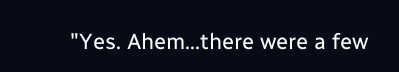"Yes. Ahem...there were a few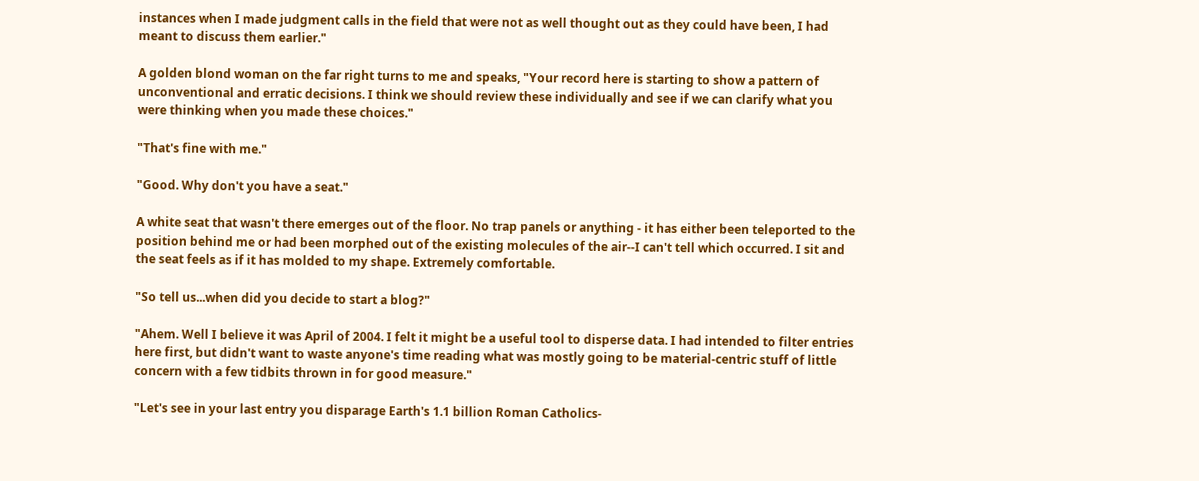instances when I made judgment calls in the field that were not as well thought out as they could have been, I had meant to discuss them earlier."

A golden blond woman on the far right turns to me and speaks, "Your record here is starting to show a pattern of unconventional and erratic decisions. I think we should review these individually and see if we can clarify what you were thinking when you made these choices."

"That's fine with me."

"Good. Why don't you have a seat."

A white seat that wasn't there emerges out of the floor. No trap panels or anything - it has either been teleported to the position behind me or had been morphed out of the existing molecules of the air--I can't tell which occurred. I sit and the seat feels as if it has molded to my shape. Extremely comfortable.

"So tell us...when did you decide to start a blog?"

"Ahem. Well I believe it was April of 2004. I felt it might be a useful tool to disperse data. I had intended to filter entries here first, but didn't want to waste anyone's time reading what was mostly going to be material-centric stuff of little concern with a few tidbits thrown in for good measure."

"Let's see in your last entry you disparage Earth's 1.1 billion Roman Catholics-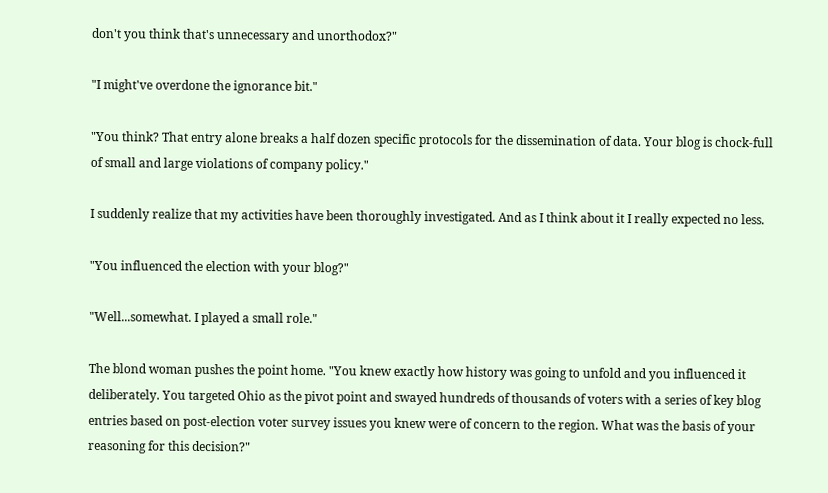don't you think that's unnecessary and unorthodox?"

"I might've overdone the ignorance bit."

"You think? That entry alone breaks a half dozen specific protocols for the dissemination of data. Your blog is chock-full of small and large violations of company policy."

I suddenly realize that my activities have been thoroughly investigated. And as I think about it I really expected no less.

"You influenced the election with your blog?"

"Well...somewhat. I played a small role."

The blond woman pushes the point home. "You knew exactly how history was going to unfold and you influenced it deliberately. You targeted Ohio as the pivot point and swayed hundreds of thousands of voters with a series of key blog entries based on post-election voter survey issues you knew were of concern to the region. What was the basis of your reasoning for this decision?"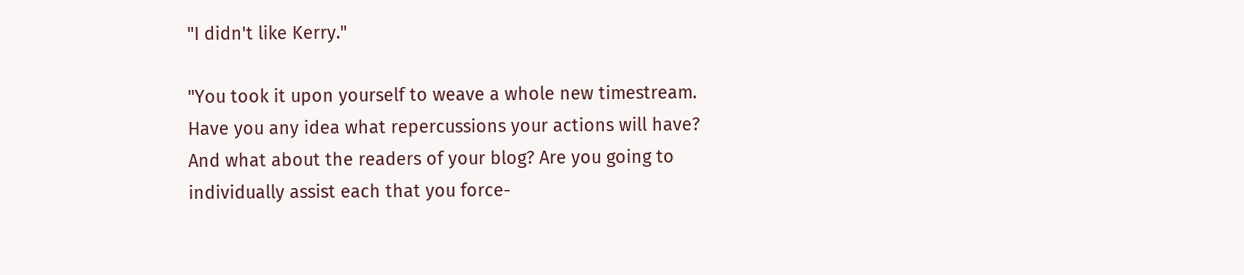"I didn't like Kerry."

"You took it upon yourself to weave a whole new timestream. Have you any idea what repercussions your actions will have? And what about the readers of your blog? Are you going to individually assist each that you force-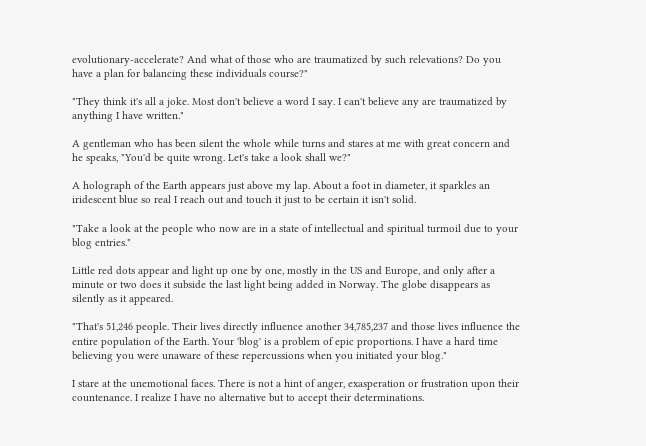evolutionary-accelerate? And what of those who are traumatized by such relevations? Do you have a plan for balancing these individuals course?"

"They think it's all a joke. Most don't believe a word I say. I can't believe any are traumatized by anything I have written."

A gentleman who has been silent the whole while turns and stares at me with great concern and he speaks, "You'd be quite wrong. Let's take a look shall we?"

A holograph of the Earth appears just above my lap. About a foot in diameter, it sparkles an iridescent blue so real I reach out and touch it just to be certain it isn't solid.

"Take a look at the people who now are in a state of intellectual and spiritual turmoil due to your blog entries."

Little red dots appear and light up one by one, mostly in the US and Europe, and only after a minute or two does it subside the last light being added in Norway. The globe disappears as silently as it appeared.

"That's 51,246 people. Their lives directly influence another 34,785,237 and those lives influence the entire population of the Earth. Your 'blog' is a problem of epic proportions. I have a hard time believing you were unaware of these repercussions when you initiated your blog."

I stare at the unemotional faces. There is not a hint of anger, exasperation or frustration upon their countenance. I realize I have no alternative but to accept their determinations.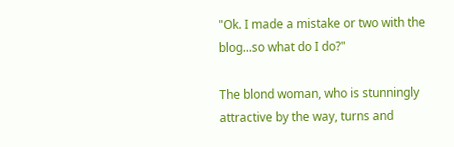"Ok. I made a mistake or two with the blog...so what do I do?"

The blond woman, who is stunningly attractive by the way, turns and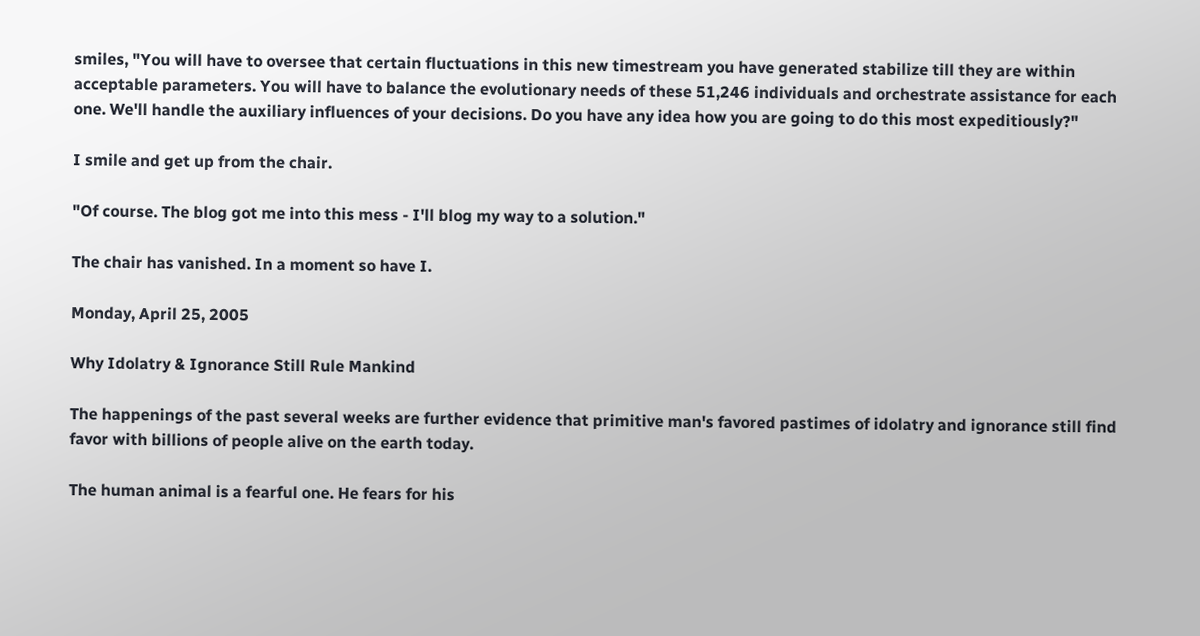smiles, "You will have to oversee that certain fluctuations in this new timestream you have generated stabilize till they are within acceptable parameters. You will have to balance the evolutionary needs of these 51,246 individuals and orchestrate assistance for each one. We'll handle the auxiliary influences of your decisions. Do you have any idea how you are going to do this most expeditiously?"

I smile and get up from the chair.

"Of course. The blog got me into this mess - I'll blog my way to a solution."

The chair has vanished. In a moment so have I.

Monday, April 25, 2005

Why Idolatry & Ignorance Still Rule Mankind

The happenings of the past several weeks are further evidence that primitive man's favored pastimes of idolatry and ignorance still find favor with billions of people alive on the earth today.

The human animal is a fearful one. He fears for his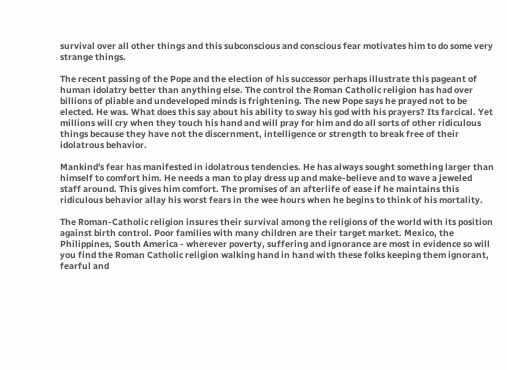survival over all other things and this subconscious and conscious fear motivates him to do some very strange things.

The recent passing of the Pope and the election of his successor perhaps illustrate this pageant of human idolatry better than anything else. The control the Roman Catholic religion has had over billions of pliable and undeveloped minds is frightening. The new Pope says he prayed not to be elected. He was. What does this say about his ability to sway his god with his prayers? Its farcical. Yet millions will cry when they touch his hand and will pray for him and do all sorts of other ridiculous things because they have not the discernment, intelligence or strength to break free of their idolatrous behavior.

Mankind's fear has manifested in idolatrous tendencies. He has always sought something larger than himself to comfort him. He needs a man to play dress up and make-believe and to wave a jeweled staff around. This gives him comfort. The promises of an afterlife of ease if he maintains this ridiculous behavior allay his worst fears in the wee hours when he begins to think of his mortality.

The Roman-Catholic religion insures their survival among the religions of the world with its position against birth control. Poor families with many children are their target market. Mexico, the Philippines, South America - wherever poverty, suffering and ignorance are most in evidence so will you find the Roman Catholic religion walking hand in hand with these folks keeping them ignorant, fearful and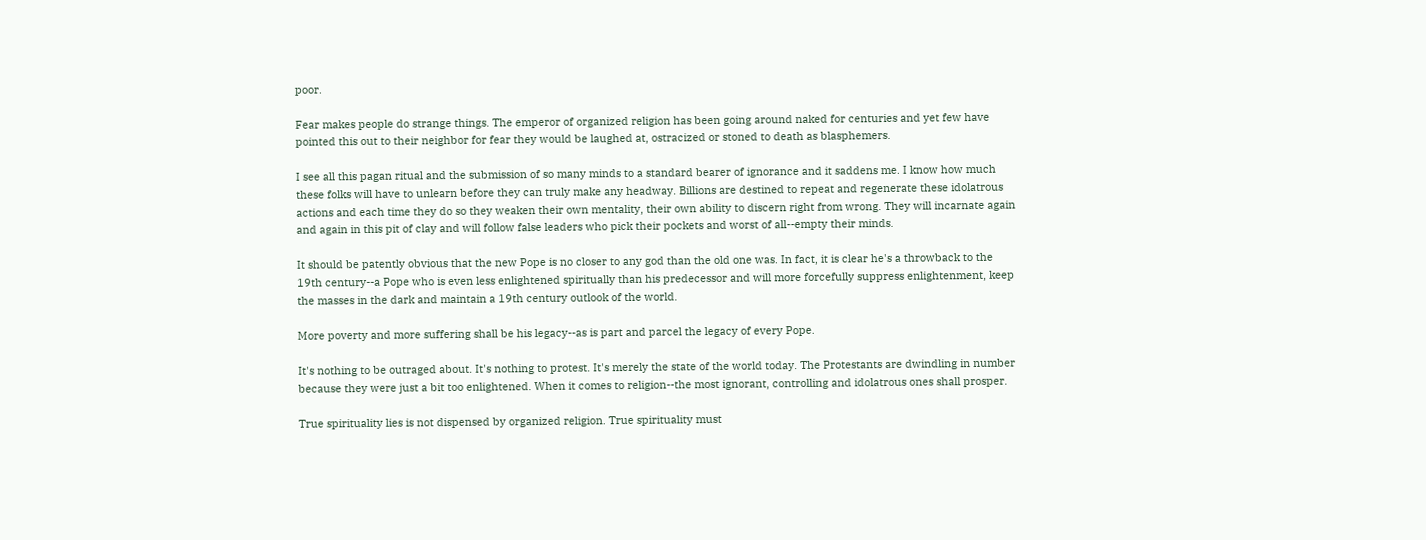poor.

Fear makes people do strange things. The emperor of organized religion has been going around naked for centuries and yet few have pointed this out to their neighbor for fear they would be laughed at, ostracized or stoned to death as blasphemers.

I see all this pagan ritual and the submission of so many minds to a standard bearer of ignorance and it saddens me. I know how much these folks will have to unlearn before they can truly make any headway. Billions are destined to repeat and regenerate these idolatrous actions and each time they do so they weaken their own mentality, their own ability to discern right from wrong. They will incarnate again and again in this pit of clay and will follow false leaders who pick their pockets and worst of all--empty their minds.

It should be patently obvious that the new Pope is no closer to any god than the old one was. In fact, it is clear he's a throwback to the 19th century--a Pope who is even less enlightened spiritually than his predecessor and will more forcefully suppress enlightenment, keep the masses in the dark and maintain a 19th century outlook of the world.

More poverty and more suffering shall be his legacy--as is part and parcel the legacy of every Pope.

It's nothing to be outraged about. It's nothing to protest. It's merely the state of the world today. The Protestants are dwindling in number because they were just a bit too enlightened. When it comes to religion--the most ignorant, controlling and idolatrous ones shall prosper.

True spirituality lies is not dispensed by organized religion. True spirituality must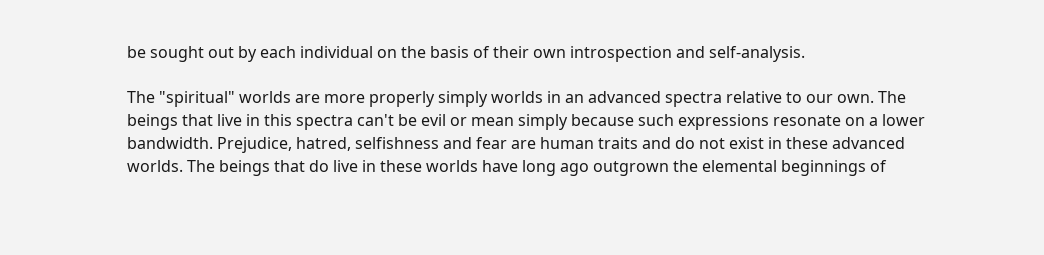be sought out by each individual on the basis of their own introspection and self-analysis.

The "spiritual" worlds are more properly simply worlds in an advanced spectra relative to our own. The beings that live in this spectra can't be evil or mean simply because such expressions resonate on a lower bandwidth. Prejudice, hatred, selfishness and fear are human traits and do not exist in these advanced worlds. The beings that do live in these worlds have long ago outgrown the elemental beginnings of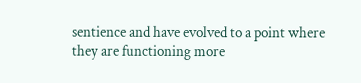sentience and have evolved to a point where they are functioning more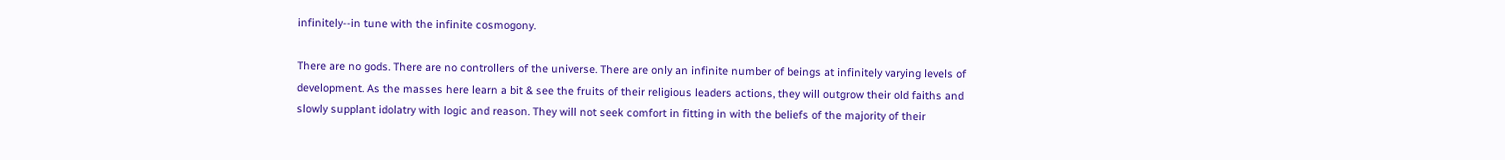infinitely--in tune with the infinite cosmogony.

There are no gods. There are no controllers of the universe. There are only an infinite number of beings at infinitely varying levels of development. As the masses here learn a bit & see the fruits of their religious leaders actions, they will outgrow their old faiths and slowly supplant idolatry with logic and reason. They will not seek comfort in fitting in with the beliefs of the majority of their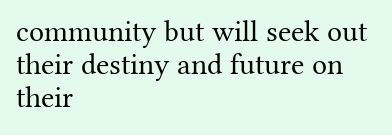community but will seek out their destiny and future on their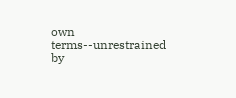own terms--unrestrained by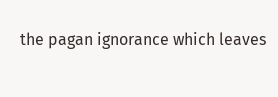the pagan ignorance which leaves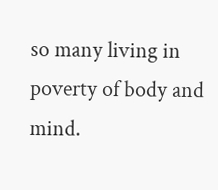so many living in poverty of body and mind.